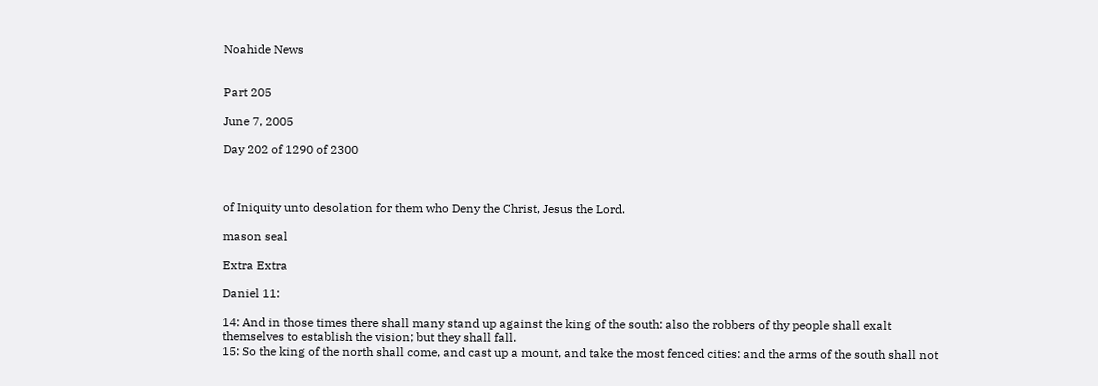Noahide News


Part 205

June 7, 2005

Day 202 of 1290 of 2300



of Iniquity unto desolation for them who Deny the Christ, Jesus the Lord.

mason seal

Extra Extra

Daniel 11:

14: And in those times there shall many stand up against the king of the south: also the robbers of thy people shall exalt themselves to establish the vision; but they shall fall.
15: So the king of the north shall come, and cast up a mount, and take the most fenced cities: and the arms of the south shall not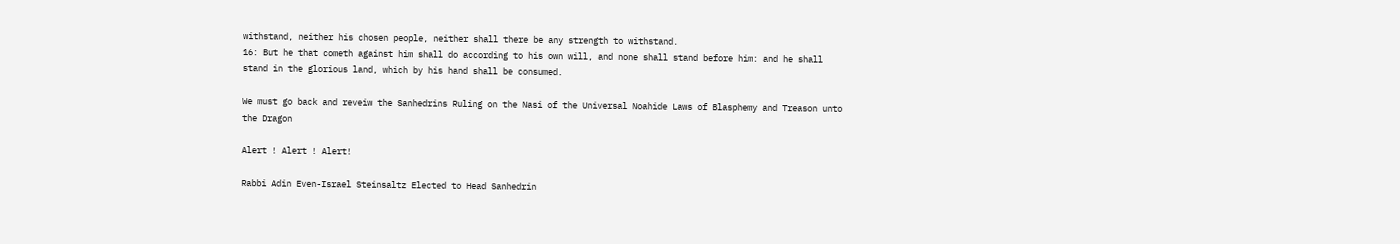withstand, neither his chosen people, neither shall there be any strength to withstand.
16: But he that cometh against him shall do according to his own will, and none shall stand before him: and he shall stand in the glorious land, which by his hand shall be consumed.

We must go back and reveiw the Sanhedrins Ruling on the Nasi of the Universal Noahide Laws of Blasphemy and Treason unto the Dragon

Alert ! Alert ! Alert!

Rabbi Adin Even-Israel Steinsaltz Elected to Head Sanhedrin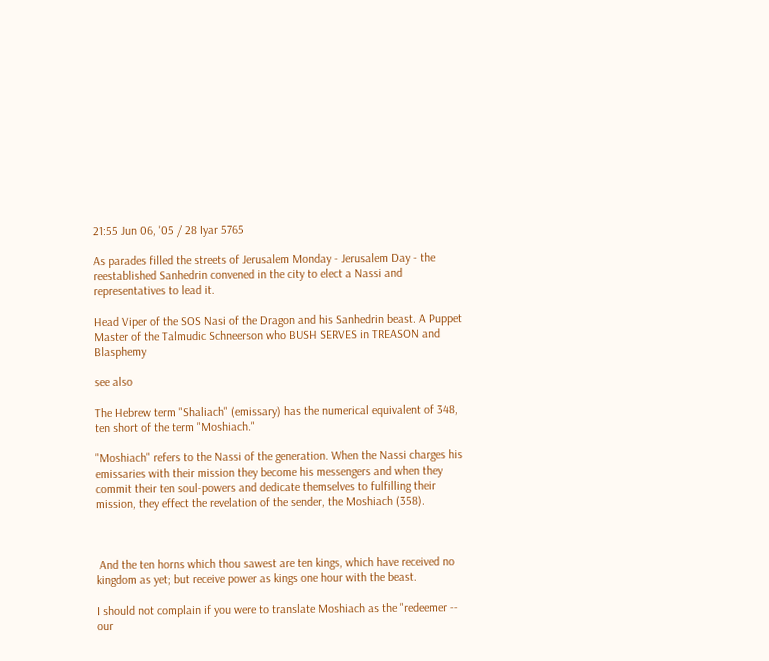21:55 Jun 06, '05 / 28 Iyar 5765

As parades filled the streets of Jerusalem Monday - Jerusalem Day - the reestablished Sanhedrin convened in the city to elect a Nassi and representatives to lead it.

Head Viper of the SOS Nasi of the Dragon and his Sanhedrin beast. A Puppet Master of the Talmudic Schneerson who BUSH SERVES in TREASON and Blasphemy

see also

The Hebrew term "Shaliach" (emissary) has the numerical equivalent of 348, ten short of the term "Moshiach."

"Moshiach" refers to the Nassi of the generation. When the Nassi charges his emissaries with their mission they become his messengers and when they commit their ten soul-powers and dedicate themselves to fulfilling their mission, they effect the revelation of the sender, the Moshiach (358).



 And the ten horns which thou sawest are ten kings, which have received no kingdom as yet; but receive power as kings one hour with the beast.

I should not complain if you were to translate Moshiach as the "redeemer -- our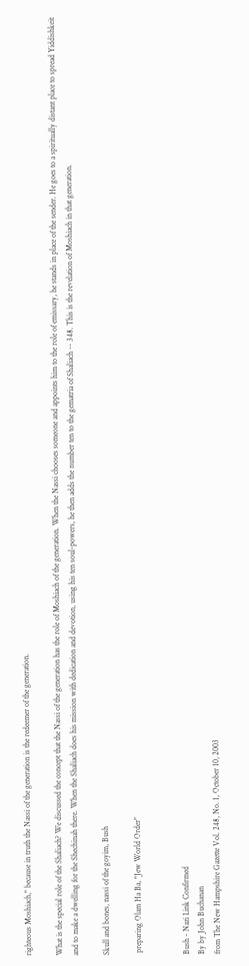righteous Moshiach," because in truth the Nassi of the generation is the redeemer of the generation.

What is the special role of the Shaliach? We discussed the concept that the Nassi of the generation has the role of Moshiach of the generation. When the Nassi chooses someone and appoints him to the role of emissary, he stands in place of the sender. He goes to a spiritually distant place to spread Yiddishkeit and to make a dwelling for the Shechinah there. When the Shaliach does his mission with dedication and devotion, using his ten soul-powers, he then adds the number ten to the gematria of Shaliach -- 348. This is the revelation of Moshiach in that generation.

Skull and bones, nassi of the goyim, Bush

 preparing Olam Ha Ba, "Jew World Order"


Bush - Nazi Link Confirmed
By by John Buchanan
from The New Hampshire Gazette Vol. 248, No. 1, October 10, 2003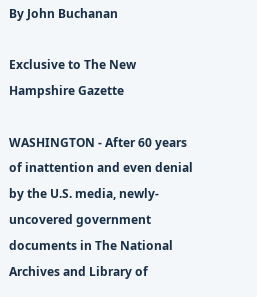By John Buchanan

Exclusive to The New Hampshire Gazette

WASHINGTON - After 60 years of inattention and even denial by the U.S. media, newly-uncovered government documents in The National Archives and Library of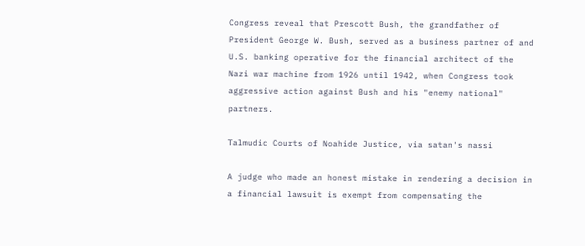Congress reveal that Prescott Bush, the grandfather of President George W. Bush, served as a business partner of and U.S. banking operative for the financial architect of the Nazi war machine from 1926 until 1942, when Congress took aggressive action against Bush and his "enemy national" partners.

Talmudic Courts of Noahide Justice, via satan's nassi

A judge who made an honest mistake in rendering a decision in a financial lawsuit is exempt from compensating the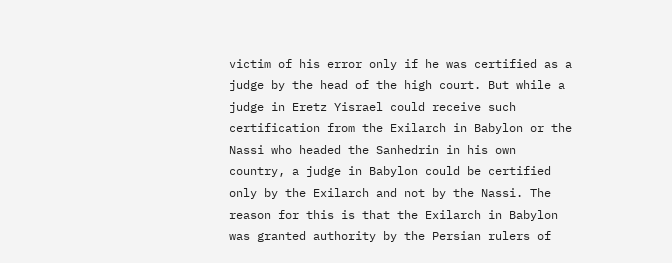victim of his error only if he was certified as a judge by the head of the high court. But while a judge in Eretz Yisrael could receive such certification from the Exilarch in Babylon or the Nassi who headed the Sanhedrin in his own country, a judge in Babylon could be certified only by the Exilarch and not by the Nassi. The reason for this is that the Exilarch in Babylon was granted authority by the Persian rulers of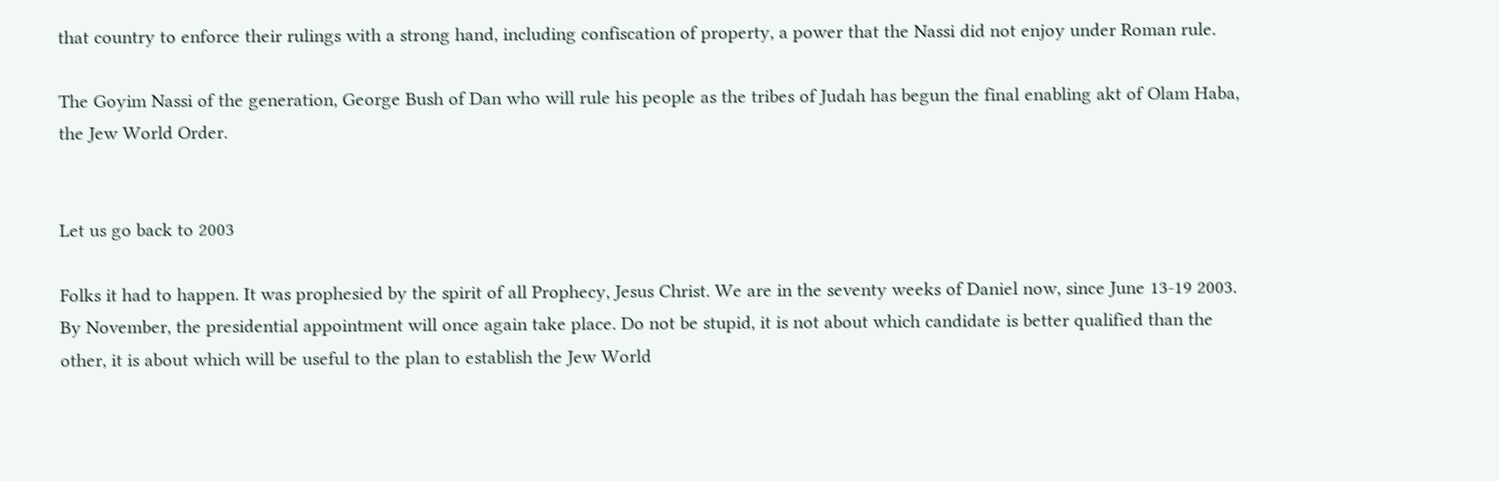that country to enforce their rulings with a strong hand, including confiscation of property, a power that the Nassi did not enjoy under Roman rule.

The Goyim Nassi of the generation, George Bush of Dan who will rule his people as the tribes of Judah has begun the final enabling akt of Olam Haba, the Jew World Order.


Let us go back to 2003

Folks it had to happen. It was prophesied by the spirit of all Prophecy, Jesus Christ. We are in the seventy weeks of Daniel now, since June 13-19 2003. By November, the presidential appointment will once again take place. Do not be stupid, it is not about which candidate is better qualified than the other, it is about which will be useful to the plan to establish the Jew World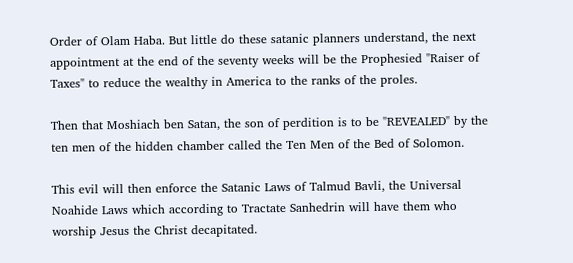Order of Olam Haba. But little do these satanic planners understand, the next appointment at the end of the seventy weeks will be the Prophesied "Raiser of Taxes" to reduce the wealthy in America to the ranks of the proles.

Then that Moshiach ben Satan, the son of perdition is to be "REVEALED" by the ten men of the hidden chamber called the Ten Men of the Bed of Solomon.

This evil will then enforce the Satanic Laws of Talmud Bavli, the Universal Noahide Laws which according to Tractate Sanhedrin will have them who worship Jesus the Christ decapitated.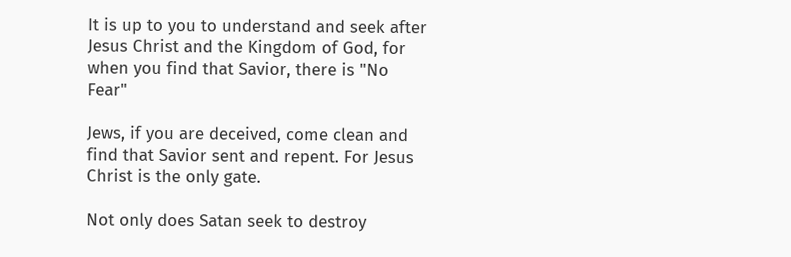It is up to you to understand and seek after Jesus Christ and the Kingdom of God, for when you find that Savior, there is "No Fear"

Jews, if you are deceived, come clean and find that Savior sent and repent. For Jesus Christ is the only gate.

Not only does Satan seek to destroy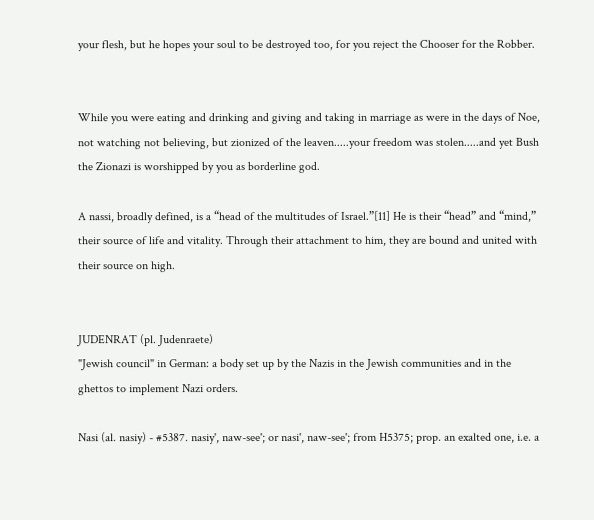your flesh, but he hopes your soul to be destroyed too, for you reject the Chooser for the Robber.


While you were eating and drinking and giving and taking in marriage as were in the days of Noe, not watching not believing, but zionized of the leaven.....your freedom was stolen.....and yet Bush the Zionazi is worshipped by you as borderline god.

A nassi, broadly defined, is a “head of the multitudes of Israel.”[11] He is their “head” and “mind,” their source of life and vitality. Through their attachment to him, they are bound and united with their source on high.


JUDENRAT (pl. Judenraete)
"Jewish council" in German: a body set up by the Nazis in the Jewish communities and in the ghettos to implement Nazi orders.

Nasi (al. nasiy) - #5387. nasiy', naw-see'; or nasi', naw-see'; from H5375; prop. an exalted one, i.e. a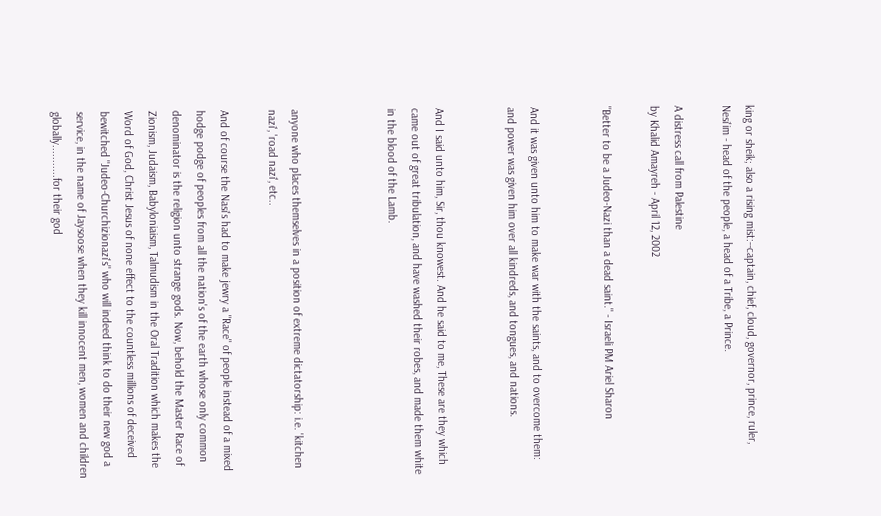king or sheik; also a rising mist:--captain, chief, cloud, governor, prince, ruler, Nesi'im - head of the people, a head of a Tribe, a Prince.

A distress call from Palestine
by Khalid Amayreh - April 12, 2002

"Better to be a Judeo-Nazi than a dead saint." - Israeli PM Ariel Sharon


And it was given unto him to make war with the saints, and to overcome them: and power was given him over all kindreds, and tongues, and nations.


And I said unto him, Sir, thou knowest. And he said to me, These are they which came out of great tribulation, and have washed their robes, and made them white in the blood of the Lamb.



anyone who places themselves in a position of extreme dictatorship: i.e. 'kitchen nazi', 'road nazi', etc..

And of course the Nasi's had to make jewry a "Race" of people instead of a mixed hodge podge of peoples from all the nation's of the earth whose only common denominator is the religion unto strange gods. Now, behold the Master Race of Zionism, Judaism, Babyloniaism, Talmudism in the Oral Tradition which makes the Word of God, Christ Jesus of none effect to the countless millions of deceived bewitched "Judeo-Churchizionazi's" who will indeed think to do their new god a service, in the name of Jaysoose when they kill innocent men, women and children globally...........for their god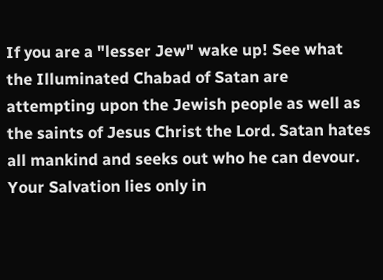If you are a "lesser Jew" wake up! See what the Illuminated Chabad of Satan are attempting upon the Jewish people as well as the saints of Jesus Christ the Lord. Satan hates all mankind and seeks out who he can devour. Your Salvation lies only in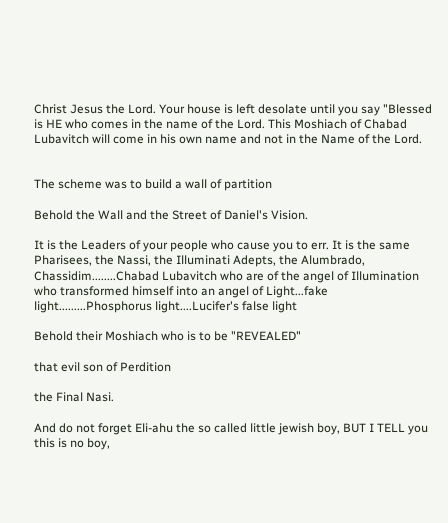Christ Jesus the Lord. Your house is left desolate until you say "Blessed is HE who comes in the name of the Lord. This Moshiach of Chabad Lubavitch will come in his own name and not in the Name of the Lord.


The scheme was to build a wall of partition

Behold the Wall and the Street of Daniel's Vision.

It is the Leaders of your people who cause you to err. It is the same Pharisees, the Nassi, the Illuminati Adepts, the Alumbrado, Chassidim........Chabad Lubavitch who are of the angel of Illumination who transformed himself into an angel of Light...fake light.........Phosphorus light....Lucifer's false light

Behold their Moshiach who is to be "REVEALED"

that evil son of Perdition

the Final Nasi.

And do not forget Eli-ahu the so called little jewish boy, BUT I TELL you this is no boy,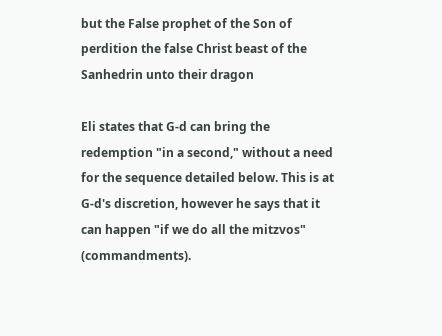but the False prophet of the Son of perdition the false Christ beast of the Sanhedrin unto their dragon

Eli states that G-d can bring the redemption "in a second," without a need for the sequence detailed below. This is at G-d's discretion, however he says that it can happen "if we do all the mitzvos" (commandments).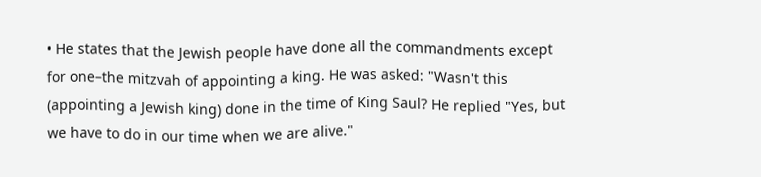• He states that the Jewish people have done all the commandments except for one–the mitzvah of appointing a king. He was asked: "Wasn't this (appointing a Jewish king) done in the time of King Saul? He replied "Yes, but we have to do in our time when we are alive."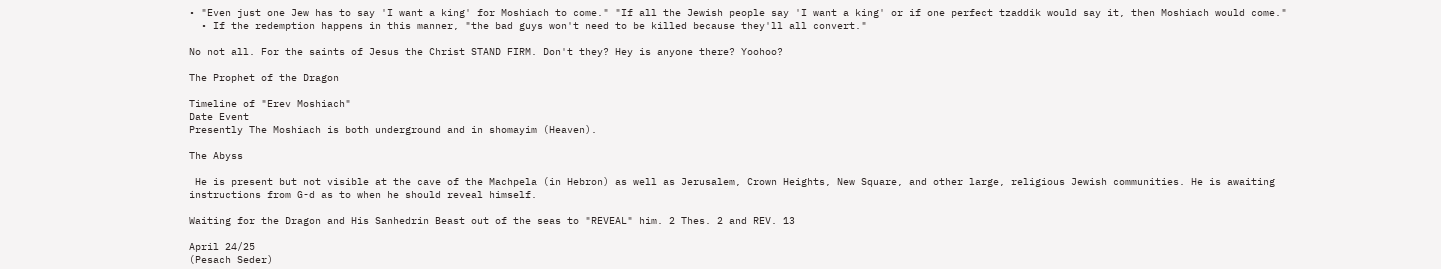• "Even just one Jew has to say 'I want a king' for Moshiach to come." "If all the Jewish people say 'I want a king' or if one perfect tzaddik would say it, then Moshiach would come."
  • If the redemption happens in this manner, "the bad guys won't need to be killed because they'll all convert."

No not all. For the saints of Jesus the Christ STAND FIRM. Don't they? Hey is anyone there? Yoohoo?

The Prophet of the Dragon

Timeline of "Erev Moshiach"
Date Event
Presently The Moshiach is both underground and in shomayim (Heaven).

The Abyss

 He is present but not visible at the cave of the Machpela (in Hebron) as well as Jerusalem, Crown Heights, New Square, and other large, religious Jewish communities. He is awaiting instructions from G-d as to when he should reveal himself.

Waiting for the Dragon and His Sanhedrin Beast out of the seas to "REVEAL" him. 2 Thes. 2 and REV. 13

April 24/25
(Pesach Seder)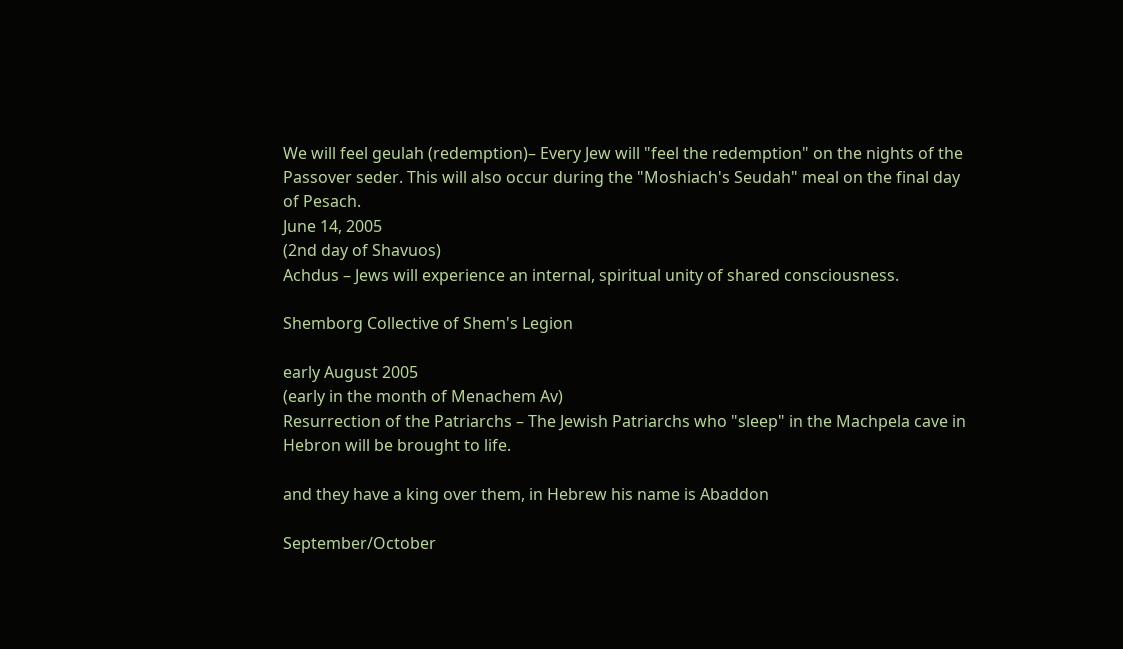We will feel geulah (redemption)– Every Jew will "feel the redemption" on the nights of the Passover seder. This will also occur during the "Moshiach's Seudah" meal on the final day of Pesach.
June 14, 2005
(2nd day of Shavuos)
Achdus – Jews will experience an internal, spiritual unity of shared consciousness.

Shemborg Collective of Shem's Legion

early August 2005
(early in the month of Menachem Av)
Resurrection of the Patriarchs – The Jewish Patriarchs who "sleep" in the Machpela cave in Hebron will be brought to life.

and they have a king over them, in Hebrew his name is Abaddon

September/October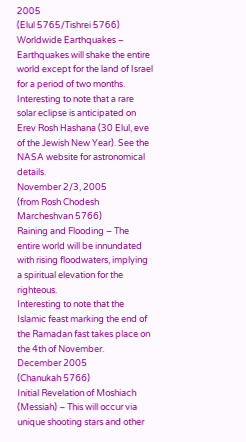2005
(Elul 5765/Tishrei 5766)
Worldwide Earthquakes – Earthquakes will shake the entire world except for the land of Israel for a period of two months.
Interesting to note that a rare solar eclipse is anticipated on Erev Rosh Hashana (30 Elul, eve of the Jewish New Year). See the NASA website for astronomical details.
November 2/3, 2005
(from Rosh Chodesh Marcheshvan 5766)
Raining and Flooding – The entire world will be innundated with rising floodwaters, implying a spiritual elevation for the righteous.
Interesting to note that the Islamic feast marking the end of the Ramadan fast takes place on the 4th of November.
December 2005
(Chanukah 5766)
Initial Revelation of Moshiach (Messiah) – This will occur via unique shooting stars and other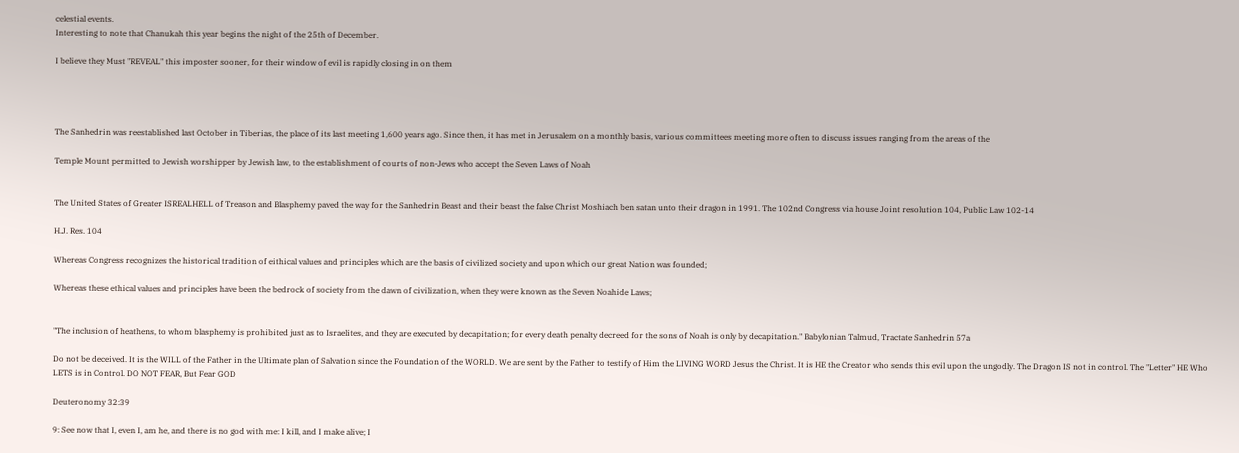celestial events.
Interesting to note that Chanukah this year begins the night of the 25th of December.

I believe they Must "REVEAL" this imposter sooner, for their window of evil is rapidly closing in on them




The Sanhedrin was reestablished last October in Tiberias, the place of its last meeting 1,600 years ago. Since then, it has met in Jerusalem on a monthly basis, various committees meeting more often to discuss issues ranging from the areas of the

Temple Mount permitted to Jewish worshipper by Jewish law, to the establishment of courts of non-Jews who accept the Seven Laws of Noah


The United States of Greater ISREALHELL of Treason and Blasphemy paved the way for the Sanhedrin Beast and their beast the false Christ Moshiach ben satan unto their dragon in 1991. The 102nd Congress via house Joint resolution 104, Public Law 102-14

H.J. Res. 104

Whereas Congress recognizes the historical tradition of eithical values and principles which are the basis of civilized society and upon which our great Nation was founded;

Whereas these ethical values and principles have been the bedrock of society from the dawn of civilization, when they were known as the Seven Noahide Laws;


"The inclusion of heathens, to whom blasphemy is prohibited just as to Israelites, and they are executed by decapitation; for every death penalty decreed for the sons of Noah is only by decapitation." Babylonian Talmud, Tractate Sanhedrin 57a

Do not be deceived. It is the WILL of the Father in the Ultimate plan of Salvation since the Foundation of the WORLD. We are sent by the Father to testify of Him the LIVING WORD Jesus the Christ. It is HE the Creator who sends this evil upon the ungodly. The Dragon IS not in control. The "Letter" HE Who LETS is in Control. DO NOT FEAR, But Fear GOD

Deuteronomy 32:39

9: See now that I, even I, am he, and there is no god with me: I kill, and I make alive; I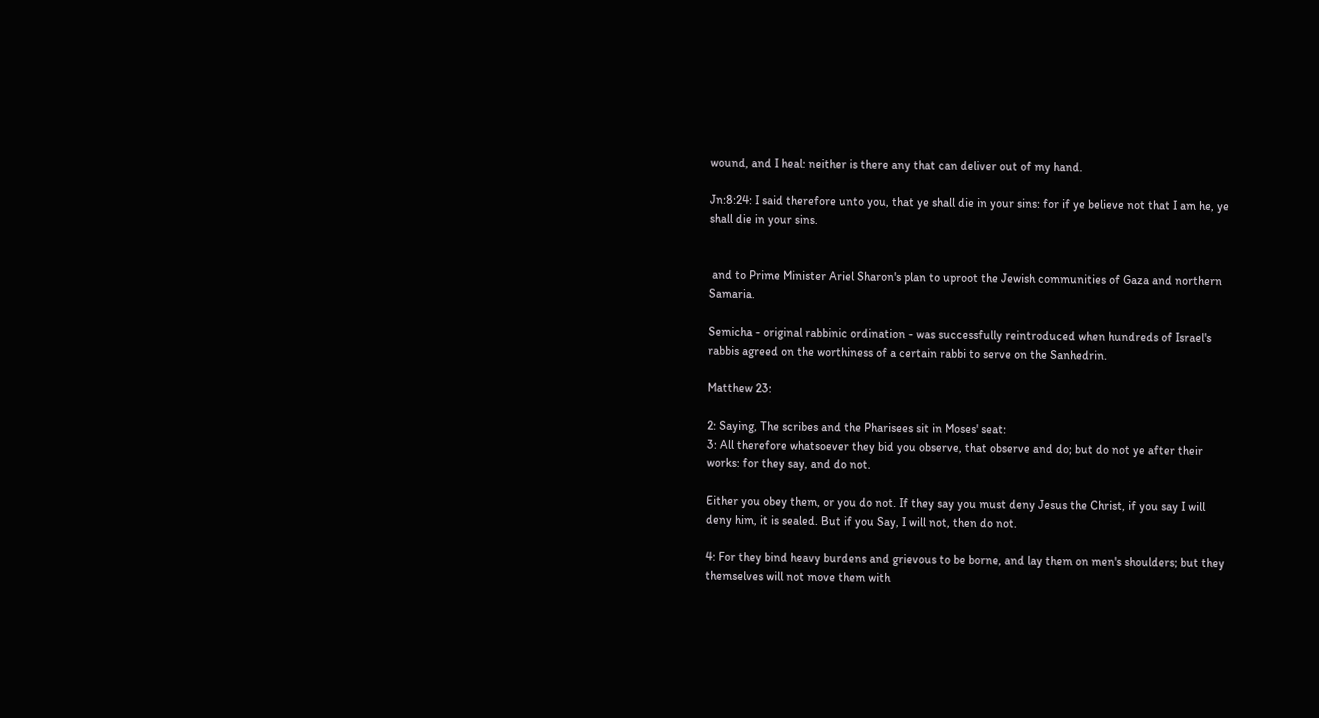wound, and I heal: neither is there any that can deliver out of my hand.

Jn:8:24: I said therefore unto you, that ye shall die in your sins: for if ye believe not that I am he, ye shall die in your sins.


 and to Prime Minister Ariel Sharon's plan to uproot the Jewish communities of Gaza and northern Samaria.

Semicha - original rabbinic ordination - was successfully reintroduced when hundreds of Israel's rabbis agreed on the worthiness of a certain rabbi to serve on the Sanhedrin.

Matthew 23:

2: Saying, The scribes and the Pharisees sit in Moses' seat:
3: All therefore whatsoever they bid you observe, that observe and do; but do not ye after their works: for they say, and do not.

Either you obey them, or you do not. If they say you must deny Jesus the Christ, if you say I will deny him, it is sealed. But if you Say, I will not, then do not.

4: For they bind heavy burdens and grievous to be borne, and lay them on men's shoulders; but they themselves will not move them with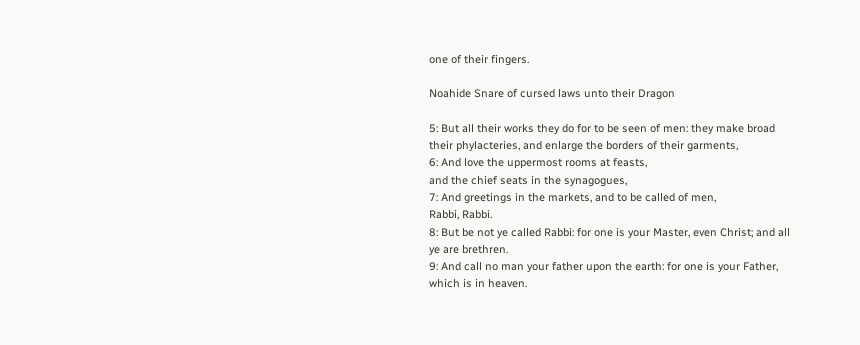one of their fingers.

Noahide Snare of cursed laws unto their Dragon

5: But all their works they do for to be seen of men: they make broad their phylacteries, and enlarge the borders of their garments,
6: And love the uppermost rooms at feasts,
and the chief seats in the synagogues,
7: And greetings in the markets, and to be called of men,
Rabbi, Rabbi.
8: But be not ye called Rabbi: for one is your Master, even Christ; and all ye are brethren.
9: And call no man your father upon the earth: for one is your Father, which is in heaven.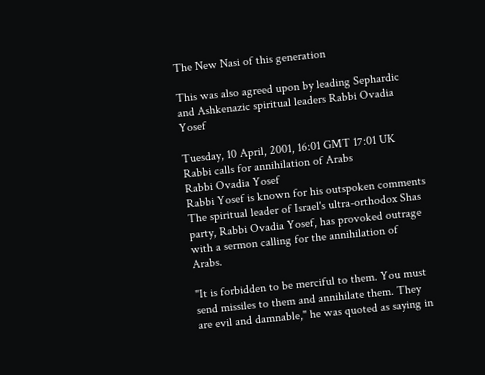The New Nasi of this generation

This was also agreed upon by leading Sephardic and Ashkenazic spiritual leaders Rabbi Ovadia Yosef

Tuesday, 10 April, 2001, 16:01 GMT 17:01 UK
Rabbi calls for annihilation of Arabs
Rabbi Ovadia Yosef
Rabbi Yosef is known for his outspoken comments
The spiritual leader of Israel's ultra-orthodox Shas party, Rabbi Ovadia Yosef, has provoked outrage with a sermon calling for the annihilation of Arabs.

"It is forbidden to be merciful to them. You must send missiles to them and annihilate them. They are evil and damnable," he was quoted as saying in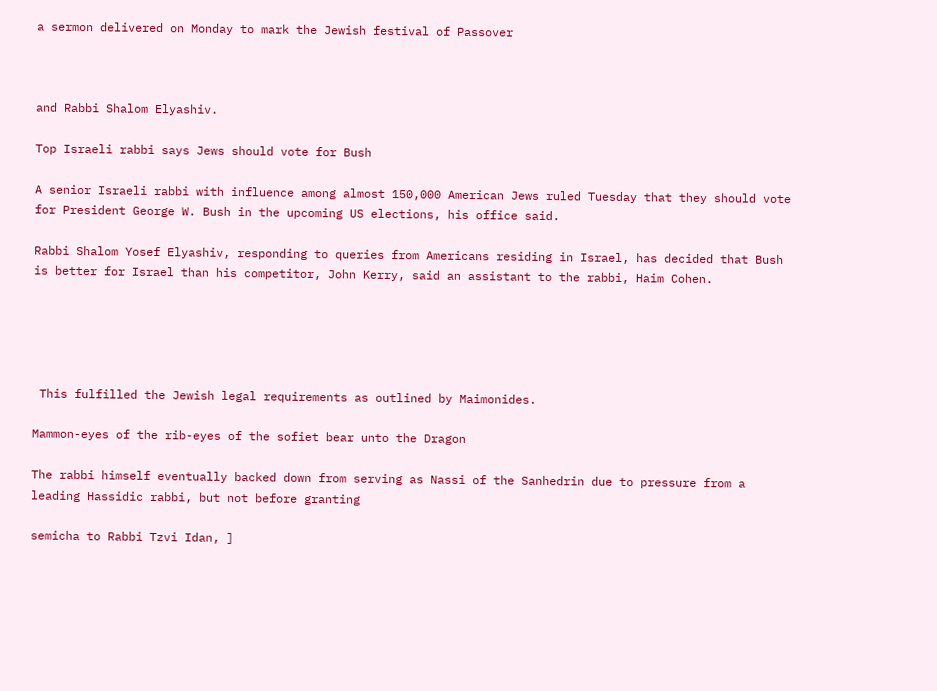a sermon delivered on Monday to mark the Jewish festival of Passover



and Rabbi Shalom Elyashiv.

Top Israeli rabbi says Jews should vote for Bush

A senior Israeli rabbi with influence among almost 150,000 American Jews ruled Tuesday that they should vote for President George W. Bush in the upcoming US elections, his office said.

Rabbi Shalom Yosef Elyashiv, responding to queries from Americans residing in Israel, has decided that Bush is better for Israel than his competitor, John Kerry, said an assistant to the rabbi, Haim Cohen.





 This fulfilled the Jewish legal requirements as outlined by Maimonides.

Mammon-eyes of the rib-eyes of the sofiet bear unto the Dragon

The rabbi himself eventually backed down from serving as Nassi of the Sanhedrin due to pressure from a leading Hassidic rabbi, but not before granting

semicha to Rabbi Tzvi Idan, ]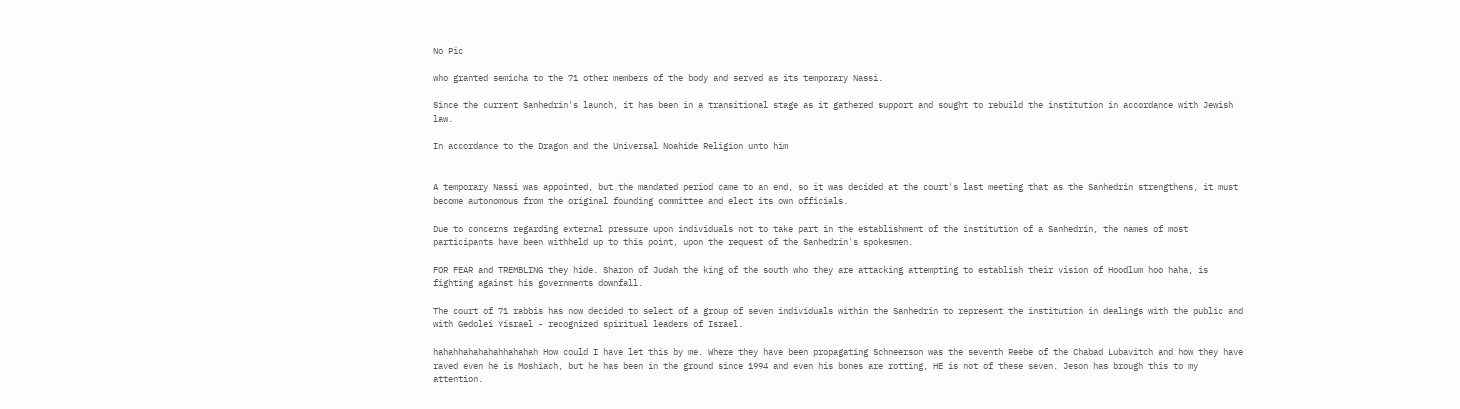No Pic

who granted semicha to the 71 other members of the body and served as its temporary Nassi.

Since the current Sanhedrin's launch, it has been in a transitional stage as it gathered support and sought to rebuild the institution in accordance with Jewish law.

In accordance to the Dragon and the Universal Noahide Religion unto him


A temporary Nassi was appointed, but the mandated period came to an end, so it was decided at the court's last meeting that as the Sanhedrin strengthens, it must become autonomous from the original founding committee and elect its own officials.

Due to concerns regarding external pressure upon individuals not to take part in the establishment of the institution of a Sanhedrin, the names of most participants have been withheld up to this point, upon the request of the Sanhedrin's spokesmen.

FOR FEAR and TREMBLING they hide. Sharon of Judah the king of the south who they are attacking attempting to establish their vision of Hoodlum hoo haha, is fighting against his governments downfall.

The court of 71 rabbis has now decided to select of a group of seven individuals within the Sanhedrin to represent the institution in dealings with the public and with Gedolei Yisrael - recognized spiritual leaders of Israel.

hahahhahahahahhahahah How could I have let this by me. Where they have been propagating Schneerson was the seventh Reebe of the Chabad Lubavitch and how they have raved even he is Moshiach, but he has been in the ground since 1994 and even his bones are rotting, HE is not of these seven. Jeson has brough this to my attention.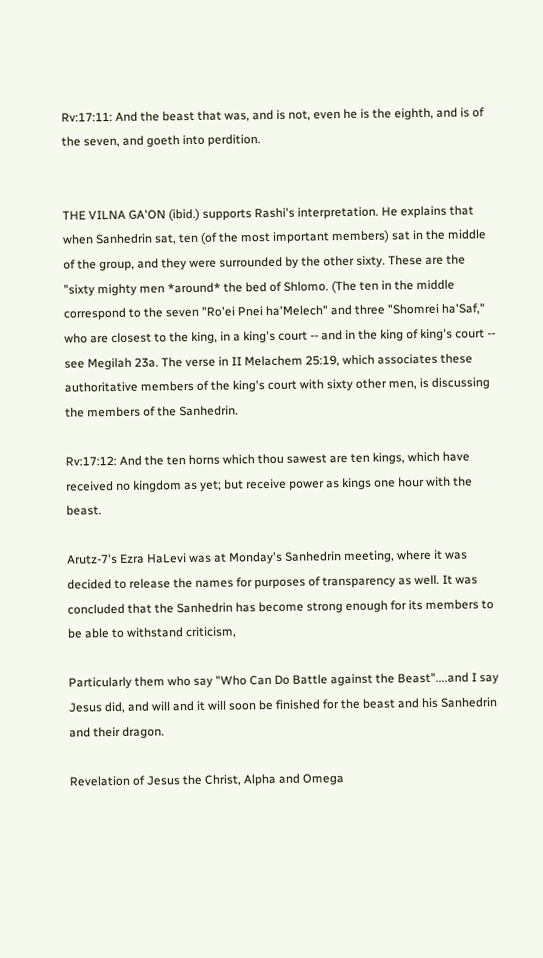Rv:17:11: And the beast that was, and is not, even he is the eighth, and is of the seven, and goeth into perdition.


THE VILNA GA'ON (ibid.) supports Rashi's interpretation. He explains that when Sanhedrin sat, ten (of the most important members) sat in the middle of the group, and they were surrounded by the other sixty. These are the "sixty mighty men *around* the bed of Shlomo. (The ten in the middle correspond to the seven "Ro'ei Pnei ha'Melech" and three "Shomrei ha'Saf," who are closest to the king, in a king's court -- and in the king of king's court -- see Megilah 23a. The verse in II Melachem 25:19, which associates these authoritative members of the king's court with sixty other men, is discussing the members of the Sanhedrin.

Rv:17:12: And the ten horns which thou sawest are ten kings, which have received no kingdom as yet; but receive power as kings one hour with the beast.

Arutz-7's Ezra HaLevi was at Monday's Sanhedrin meeting, where it was decided to release the names for purposes of transparency as well. It was concluded that the Sanhedrin has become strong enough for its members to be able to withstand criticism,

Particularly them who say "Who Can Do Battle against the Beast"....and I say Jesus did, and will and it will soon be finished for the beast and his Sanhedrin and their dragon.

Revelation of Jesus the Christ, Alpha and Omega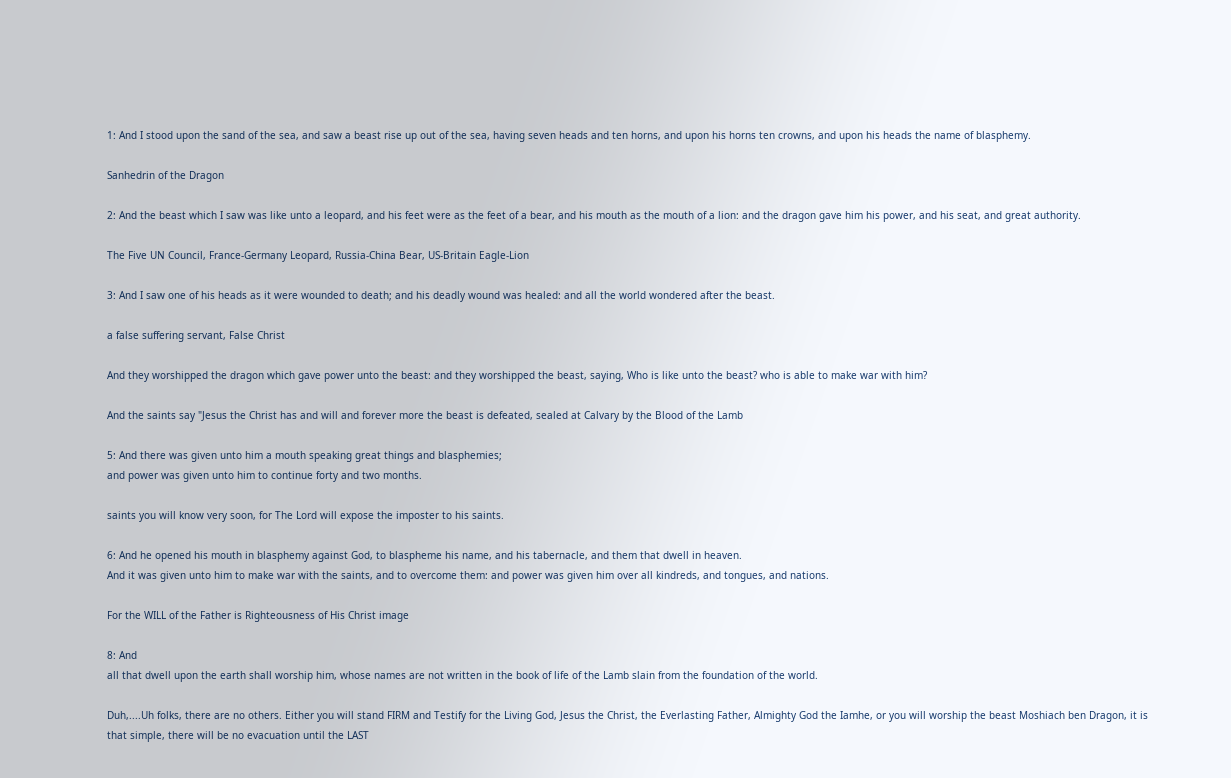1: And I stood upon the sand of the sea, and saw a beast rise up out of the sea, having seven heads and ten horns, and upon his horns ten crowns, and upon his heads the name of blasphemy.

Sanhedrin of the Dragon

2: And the beast which I saw was like unto a leopard, and his feet were as the feet of a bear, and his mouth as the mouth of a lion: and the dragon gave him his power, and his seat, and great authority.

The Five UN Council, France-Germany Leopard, Russia-China Bear, US-Britain Eagle-Lion

3: And I saw one of his heads as it were wounded to death; and his deadly wound was healed: and all the world wondered after the beast.

a false suffering servant, False Christ

And they worshipped the dragon which gave power unto the beast: and they worshipped the beast, saying, Who is like unto the beast? who is able to make war with him?

And the saints say "Jesus the Christ has and will and forever more the beast is defeated, sealed at Calvary by the Blood of the Lamb

5: And there was given unto him a mouth speaking great things and blasphemies;
and power was given unto him to continue forty and two months.

saints you will know very soon, for The Lord will expose the imposter to his saints.

6: And he opened his mouth in blasphemy against God, to blaspheme his name, and his tabernacle, and them that dwell in heaven.
And it was given unto him to make war with the saints, and to overcome them: and power was given him over all kindreds, and tongues, and nations.

For the WILL of the Father is Righteousness of His Christ image

8: And
all that dwell upon the earth shall worship him, whose names are not written in the book of life of the Lamb slain from the foundation of the world.

Duh,....Uh folks, there are no others. Either you will stand FIRM and Testify for the Living God, Jesus the Christ, the Everlasting Father, Almighty God the Iamhe, or you will worship the beast Moshiach ben Dragon, it is that simple, there will be no evacuation until the LAST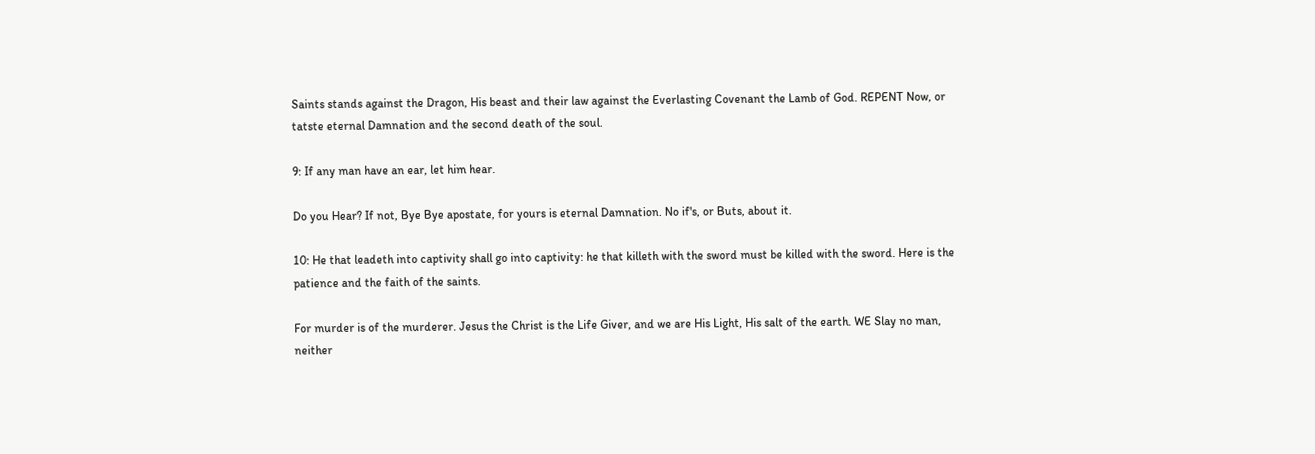Saints stands against the Dragon, His beast and their law against the Everlasting Covenant the Lamb of God. REPENT Now, or tatste eternal Damnation and the second death of the soul.

9: If any man have an ear, let him hear.

Do you Hear? If not, Bye Bye apostate, for yours is eternal Damnation. No if's, or Buts, about it.

10: He that leadeth into captivity shall go into captivity: he that killeth with the sword must be killed with the sword. Here is the patience and the faith of the saints.

For murder is of the murderer. Jesus the Christ is the Life Giver, and we are His Light, His salt of the earth. WE Slay no man, neither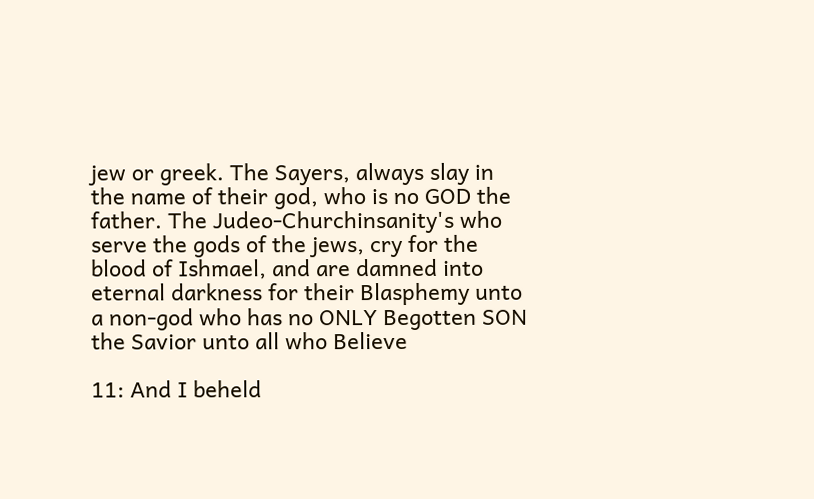jew or greek. The Sayers, always slay in the name of their god, who is no GOD the father. The Judeo-Churchinsanity's who serve the gods of the jews, cry for the blood of Ishmael, and are damned into eternal darkness for their Blasphemy unto a non-god who has no ONLY Begotten SON the Savior unto all who Believe

11: And I beheld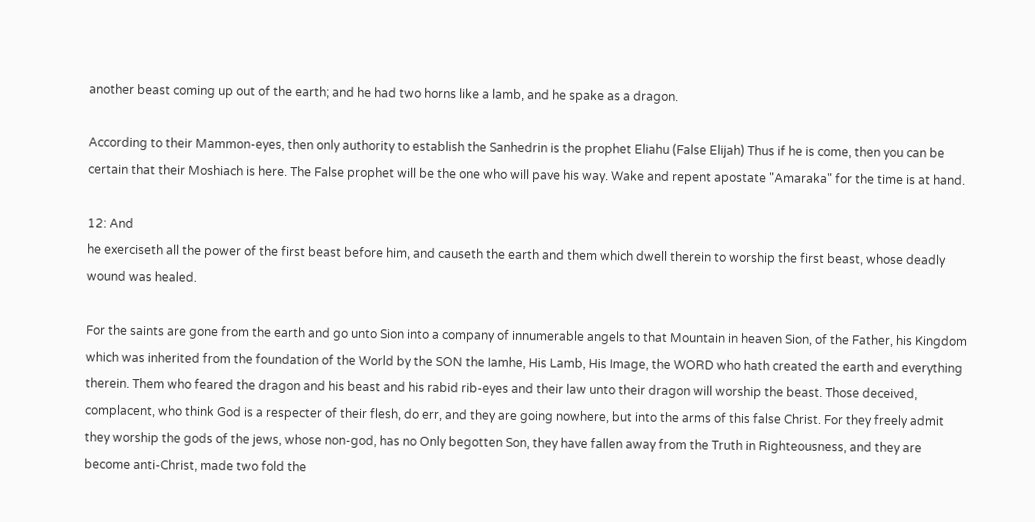another beast coming up out of the earth; and he had two horns like a lamb, and he spake as a dragon.

According to their Mammon-eyes, then only authority to establish the Sanhedrin is the prophet Eliahu (False Elijah) Thus if he is come, then you can be certain that their Moshiach is here. The False prophet will be the one who will pave his way. Wake and repent apostate "Amaraka" for the time is at hand.

12: And
he exerciseth all the power of the first beast before him, and causeth the earth and them which dwell therein to worship the first beast, whose deadly wound was healed.

For the saints are gone from the earth and go unto Sion into a company of innumerable angels to that Mountain in heaven Sion, of the Father, his Kingdom which was inherited from the foundation of the World by the SON the Iamhe, His Lamb, His Image, the WORD who hath created the earth and everything therein. Them who feared the dragon and his beast and his rabid rib-eyes and their law unto their dragon will worship the beast. Those deceived, complacent, who think God is a respecter of their flesh, do err, and they are going nowhere, but into the arms of this false Christ. For they freely admit they worship the gods of the jews, whose non-god, has no Only begotten Son, they have fallen away from the Truth in Righteousness, and they are become anti-Christ, made two fold the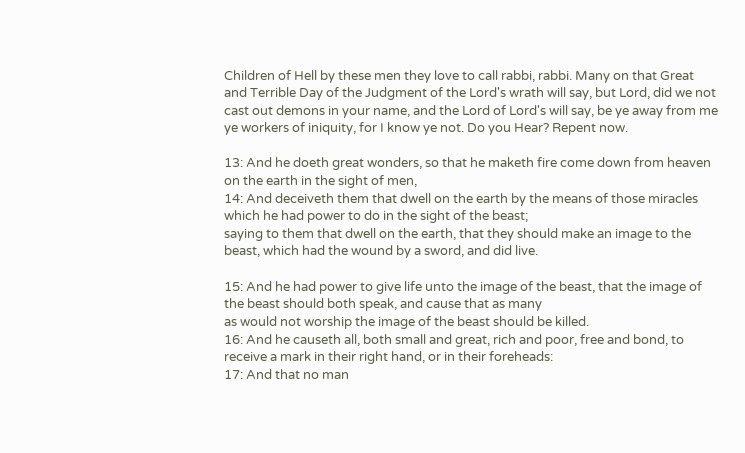Children of Hell by these men they love to call rabbi, rabbi. Many on that Great and Terrible Day of the Judgment of the Lord's wrath will say, but Lord, did we not cast out demons in your name, and the Lord of Lord's will say, be ye away from me ye workers of iniquity, for I know ye not. Do you Hear? Repent now.

13: And he doeth great wonders, so that he maketh fire come down from heaven on the earth in the sight of men,
14: And deceiveth them that dwell on the earth by the means of those miracles which he had power to do in the sight of the beast;
saying to them that dwell on the earth, that they should make an image to the beast, which had the wound by a sword, and did live.

15: And he had power to give life unto the image of the beast, that the image of the beast should both speak, and cause that as many
as would not worship the image of the beast should be killed.
16: And he causeth all, both small and great, rich and poor, free and bond, to receive a mark in their right hand, or in their foreheads:
17: And that no man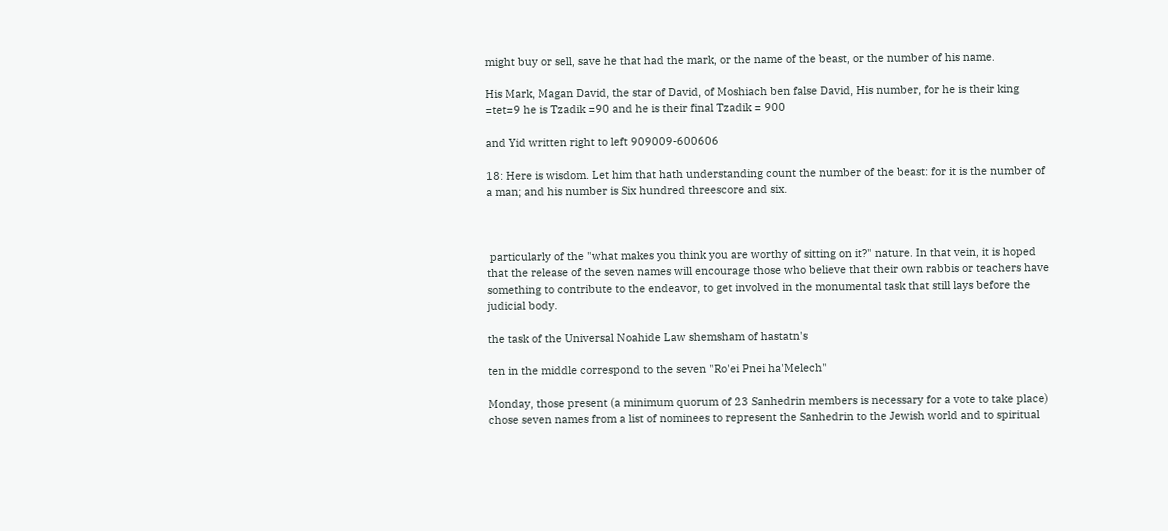might buy or sell, save he that had the mark, or the name of the beast, or the number of his name.

His Mark, Magan David, the star of David, of Moshiach ben false David, His number, for he is their king =tet=9 he is Tzadik =90 and he is their final Tzadik = 900

and Yid written right to left 909009-600606

18: Here is wisdom. Let him that hath understanding count the number of the beast: for it is the number of a man; and his number is Six hundred threescore and six.



 particularly of the "what makes you think you are worthy of sitting on it?" nature. In that vein, it is hoped that the release of the seven names will encourage those who believe that their own rabbis or teachers have something to contribute to the endeavor, to get involved in the monumental task that still lays before the judicial body.

the task of the Universal Noahide Law shemsham of hastatn's

ten in the middle correspond to the seven "Ro'ei Pnei ha'Melech"

Monday, those present (a minimum quorum of 23 Sanhedrin members is necessary for a vote to take place) chose seven names from a list of nominees to represent the Sanhedrin to the Jewish world and to spiritual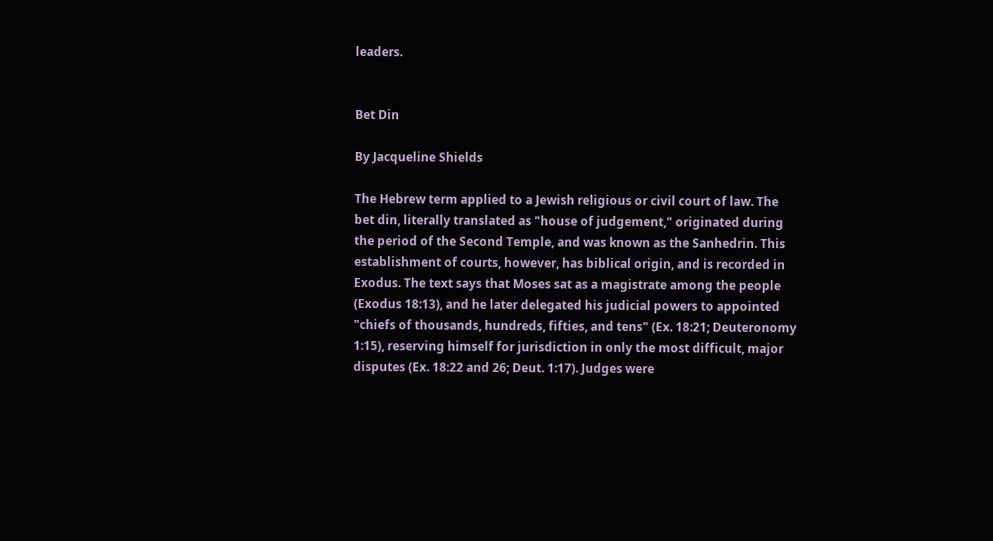leaders.


Bet Din

By Jacqueline Shields

The Hebrew term applied to a Jewish religious or civil court of law. The bet din, literally translated as "house of judgement," originated during the period of the Second Temple, and was known as the Sanhedrin. This establishment of courts, however, has biblical origin, and is recorded in Exodus. The text says that Moses sat as a magistrate among the people (Exodus 18:13), and he later delegated his judicial powers to appointed "chiefs of thousands, hundreds, fifties, and tens" (Ex. 18:21; Deuteronomy 1:15), reserving himself for jurisdiction in only the most difficult, major disputes (Ex. 18:22 and 26; Deut. 1:17). Judges were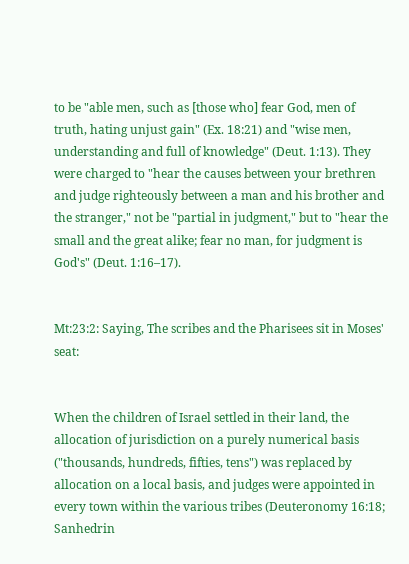to be "able men, such as [those who] fear God, men of truth, hating unjust gain" (Ex. 18:21) and "wise men, understanding and full of knowledge" (Deut. 1:13). They were charged to "hear the causes between your brethren and judge righteously between a man and his brother and the stranger," not be "partial in judgment," but to "hear the small and the great alike; fear no man, for judgment is God's" (Deut. 1:16–17).


Mt:23:2: Saying, The scribes and the Pharisees sit in Moses' seat:


When the children of Israel settled in their land, the allocation of jurisdiction on a purely numerical basis ("thousands, hundreds, fifties, tens") was replaced by allocation on a local basis, and judges were appointed in every town within the various tribes (Deuteronomy 16:18; Sanhedrin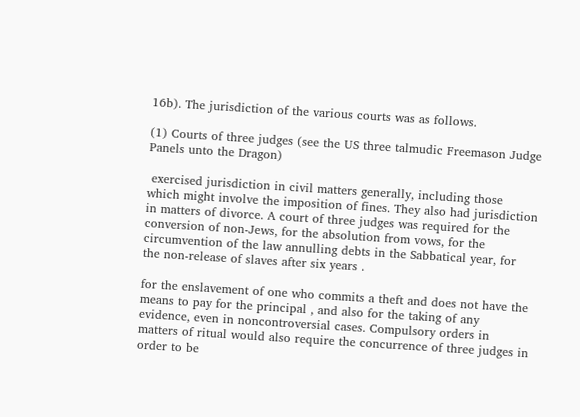16b). The jurisdiction of the various courts was as follows.

(1) Courts of three judges (see the US three talmudic Freemason Judge Panels unto the Dragon)

 exercised jurisdiction in civil matters generally, including those which might involve the imposition of fines. They also had jurisdiction in matters of divorce. A court of three judges was required for the conversion of non-Jews, for the absolution from vows, for the circumvention of the law annulling debts in the Sabbatical year, for the non-release of slaves after six years .

for the enslavement of one who commits a theft and does not have the means to pay for the principal , and also for the taking of any evidence, even in noncontroversial cases. Compulsory orders in matters of ritual would also require the concurrence of three judges in order to be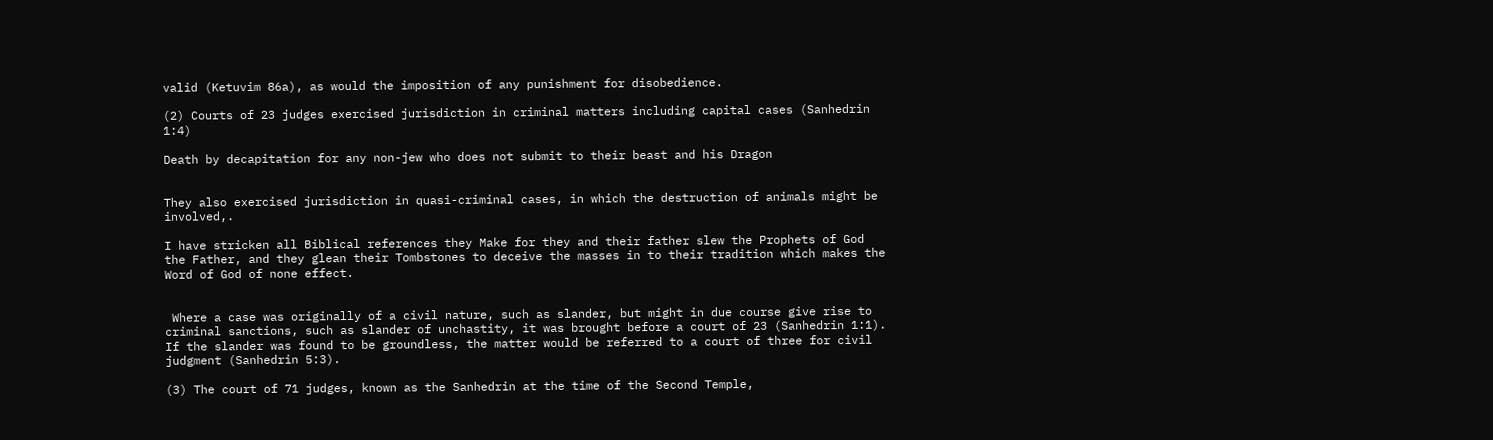valid (Ketuvim 86a), as would the imposition of any punishment for disobedience.

(2) Courts of 23 judges exercised jurisdiction in criminal matters including capital cases (Sanhedrin 1:4)

Death by decapitation for any non-jew who does not submit to their beast and his Dragon


They also exercised jurisdiction in quasi-criminal cases, in which the destruction of animals might be involved,.

I have stricken all Biblical references they Make for they and their father slew the Prophets of God the Father, and they glean their Tombstones to deceive the masses in to their tradition which makes the Word of God of none effect.


 Where a case was originally of a civil nature, such as slander, but might in due course give rise to criminal sanctions, such as slander of unchastity, it was brought before a court of 23 (Sanhedrin 1:1). If the slander was found to be groundless, the matter would be referred to a court of three for civil judgment (Sanhedrin 5:3).

(3) The court of 71 judges, known as the Sanhedrin at the time of the Second Temple,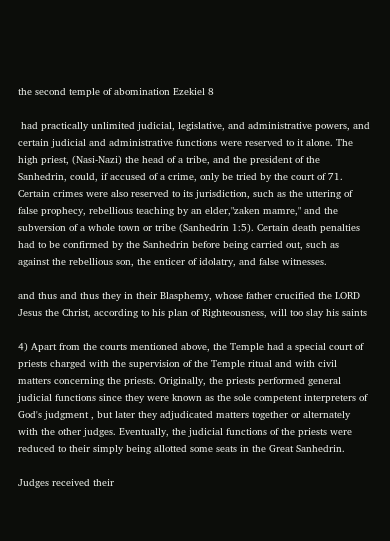the second temple of abomination Ezekiel 8

 had practically unlimited judicial, legislative, and administrative powers, and certain judicial and administrative functions were reserved to it alone. The high priest, (Nasi-Nazi) the head of a tribe, and the president of the Sanhedrin, could, if accused of a crime, only be tried by the court of 71. Certain crimes were also reserved to its jurisdiction, such as the uttering of false prophecy, rebellious teaching by an elder,"zaken mamre," and the subversion of a whole town or tribe (Sanhedrin 1:5). Certain death penalties had to be confirmed by the Sanhedrin before being carried out, such as against the rebellious son, the enticer of idolatry, and false witnesses.

and thus and thus they in their Blasphemy, whose father crucified the LORD Jesus the Christ, according to his plan of Righteousness, will too slay his saints

4) Apart from the courts mentioned above, the Temple had a special court of priests charged with the supervision of the Temple ritual and with civil matters concerning the priests. Originally, the priests performed general judicial functions since they were known as the sole competent interpreters of God's judgment , but later they adjudicated matters together or alternately with the other judges. Eventually, the judicial functions of the priests were reduced to their simply being allotted some seats in the Great Sanhedrin.

Judges received their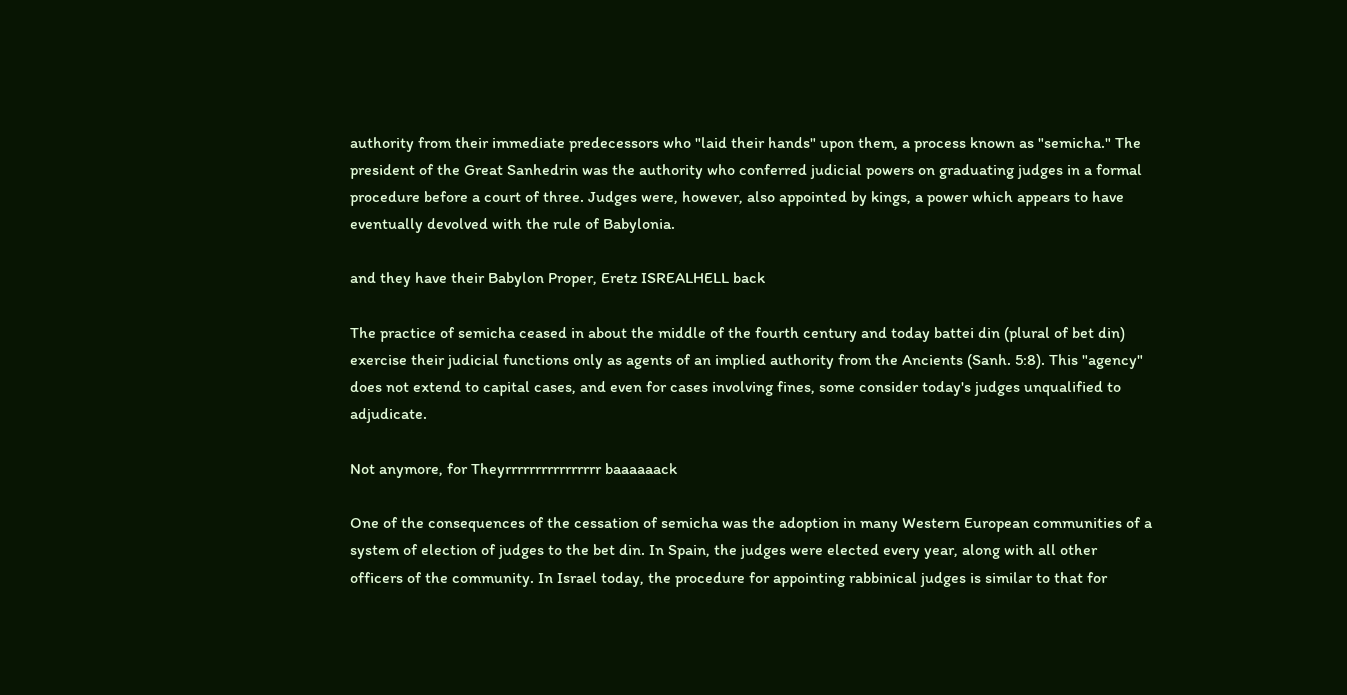authority from their immediate predecessors who "laid their hands" upon them, a process known as "semicha." The president of the Great Sanhedrin was the authority who conferred judicial powers on graduating judges in a formal procedure before a court of three. Judges were, however, also appointed by kings, a power which appears to have eventually devolved with the rule of Babylonia.

and they have their Babylon Proper, Eretz ISREALHELL back

The practice of semicha ceased in about the middle of the fourth century and today battei din (plural of bet din) exercise their judicial functions only as agents of an implied authority from the Ancients (Sanh. 5:8). This "agency" does not extend to capital cases, and even for cases involving fines, some consider today's judges unqualified to adjudicate.

Not anymore, for Theyrrrrrrrrrrrrrrrr baaaaaack

One of the consequences of the cessation of semicha was the adoption in many Western European communities of a system of election of judges to the bet din. In Spain, the judges were elected every year, along with all other officers of the community. In Israel today, the procedure for appointing rabbinical judges is similar to that for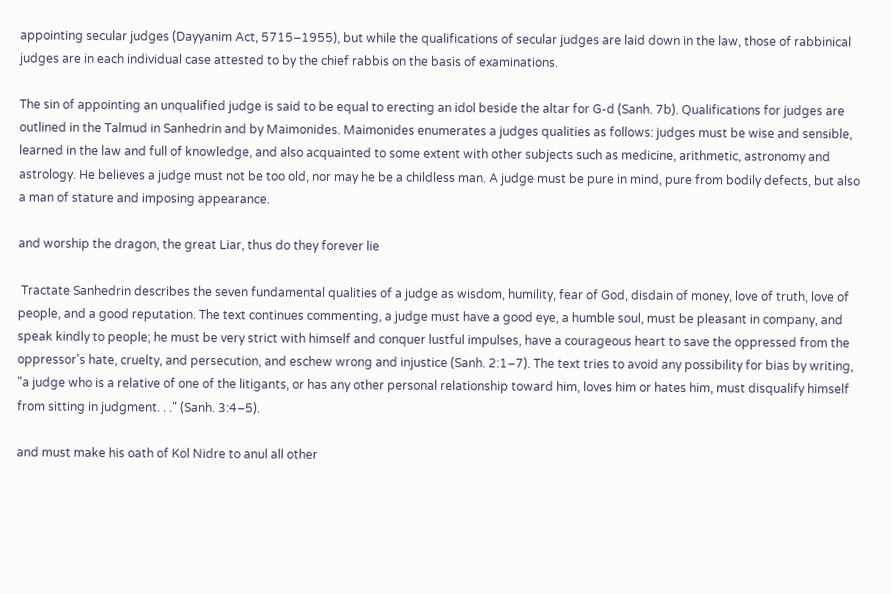appointing secular judges (Dayyanim Act, 5715–1955), but while the qualifications of secular judges are laid down in the law, those of rabbinical judges are in each individual case attested to by the chief rabbis on the basis of examinations.

The sin of appointing an unqualified judge is said to be equal to erecting an idol beside the altar for G-d (Sanh. 7b). Qualifications for judges are outlined in the Talmud in Sanhedrin and by Maimonides. Maimonides enumerates a judges qualities as follows: judges must be wise and sensible, learned in the law and full of knowledge, and also acquainted to some extent with other subjects such as medicine, arithmetic, astronomy and astrology. He believes a judge must not be too old, nor may he be a childless man. A judge must be pure in mind, pure from bodily defects, but also a man of stature and imposing appearance.

and worship the dragon, the great Liar, thus do they forever lie

 Tractate Sanhedrin describes the seven fundamental qualities of a judge as wisdom, humility, fear of God, disdain of money, love of truth, love of people, and a good reputation. The text continues commenting, a judge must have a good eye, a humble soul, must be pleasant in company, and speak kindly to people; he must be very strict with himself and conquer lustful impulses, have a courageous heart to save the oppressed from the oppressor's hate, cruelty, and persecution, and eschew wrong and injustice (Sanh. 2:1–7). The text tries to avoid any possibility for bias by writing, "a judge who is a relative of one of the litigants, or has any other personal relationship toward him, loves him or hates him, must disqualify himself from sitting in judgment. . ." (Sanh. 3:4–5).

and must make his oath of Kol Nidre to anul all other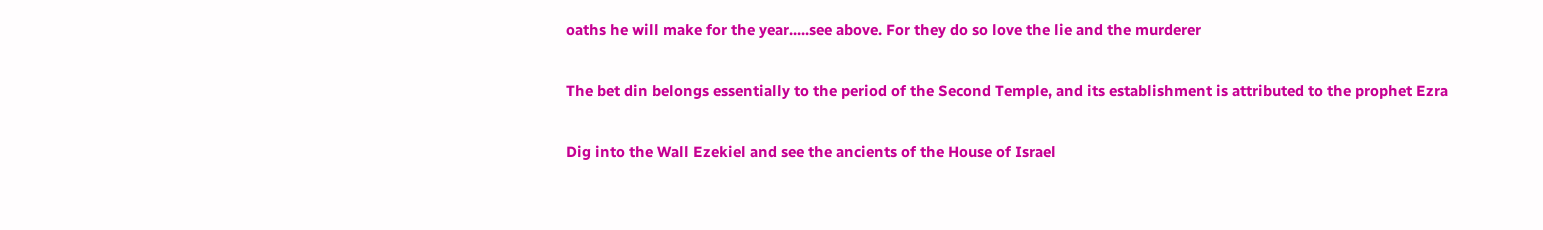oaths he will make for the year.....see above. For they do so love the lie and the murderer

The bet din belongs essentially to the period of the Second Temple, and its establishment is attributed to the prophet Ezra

Dig into the Wall Ezekiel and see the ancients of the House of Israel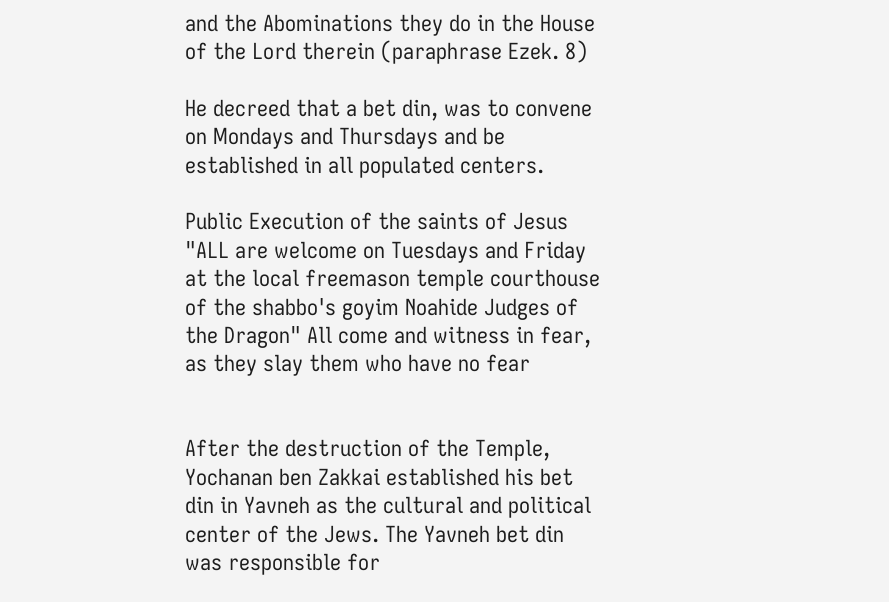and the Abominations they do in the House of the Lord therein (paraphrase Ezek. 8)

He decreed that a bet din, was to convene on Mondays and Thursdays and be established in all populated centers.

Public Execution of the saints of Jesus "ALL are welcome on Tuesdays and Friday at the local freemason temple courthouse of the shabbo's goyim Noahide Judges of the Dragon" All come and witness in fear, as they slay them who have no fear


After the destruction of the Temple, Yochanan ben Zakkai established his bet din in Yavneh as the cultural and political center of the Jews. The Yavneh bet din was responsible for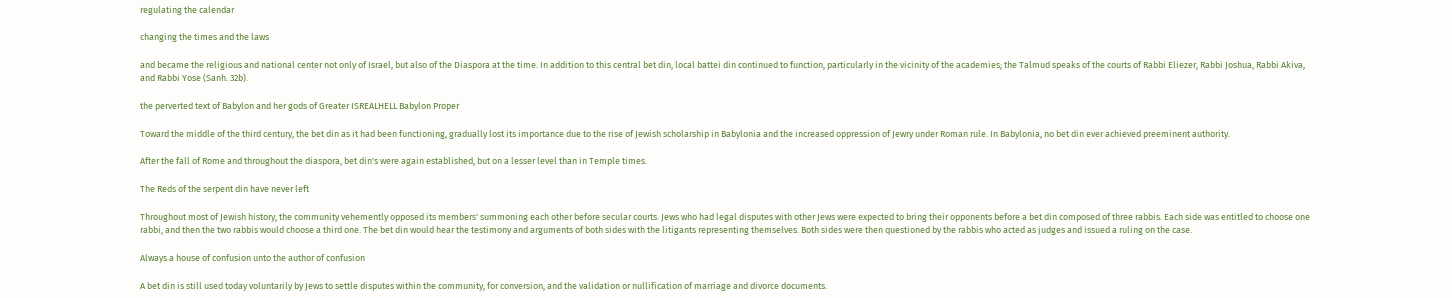regulating the calendar

changing the times and the laws

and became the religious and national center not only of Israel, but also of the Diaspora at the time. In addition to this central bet din, local battei din continued to function, particularly in the vicinity of the academies; the Talmud speaks of the courts of Rabbi Eliezer, Rabbi Joshua, Rabbi Akiva, and Rabbi Yose (Sanh. 32b).

the perverted text of Babylon and her gods of Greater ISREALHELL Babylon Proper

Toward the middle of the third century, the bet din as it had been functioning, gradually lost its importance due to the rise of Jewish scholarship in Babylonia and the increased oppression of Jewry under Roman rule. In Babylonia, no bet din ever achieved preeminent authority.

After the fall of Rome and throughout the diaspora, bet din's were again established, but on a lesser level than in Temple times.

The Reds of the serpent din have never left

Throughout most of Jewish history, the community vehemently opposed its members' summoning each other before secular courts. Jews who had legal disputes with other Jews were expected to bring their opponents before a bet din composed of three rabbis. Each side was entitled to choose one rabbi, and then the two rabbis would choose a third one. The bet din would hear the testimony and arguments of both sides with the litigants representing themselves. Both sides were then questioned by the rabbis who acted as judges and issued a ruling on the case.

Always a house of confusion unto the author of confusion

A bet din is still used today voluntarily by Jews to settle disputes within the community, for conversion, and the validation or nullification of marriage and divorce documents.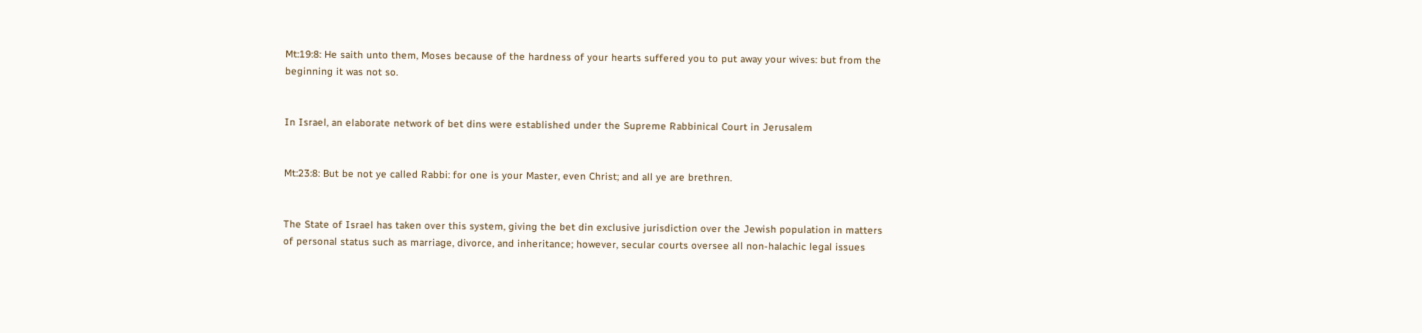Mt:19:8: He saith unto them, Moses because of the hardness of your hearts suffered you to put away your wives: but from the beginning it was not so.


In Israel, an elaborate network of bet dins were established under the Supreme Rabbinical Court in Jerusalem


Mt:23:8: But be not ye called Rabbi: for one is your Master, even Christ; and all ye are brethren.


The State of Israel has taken over this system, giving the bet din exclusive jurisdiction over the Jewish population in matters of personal status such as marriage, divorce, and inheritance; however, secular courts oversee all non-halachic legal issues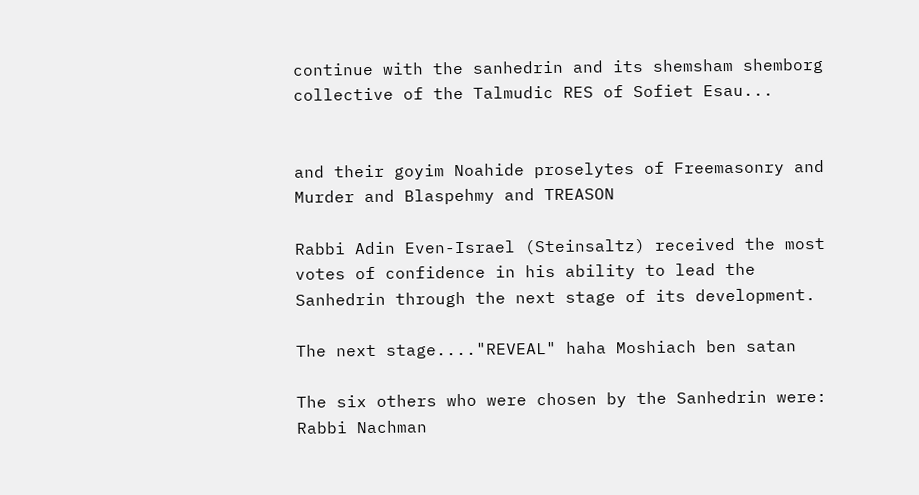continue with the sanhedrin and its shemsham shemborg collective of the Talmudic RES of Sofiet Esau...


and their goyim Noahide proselytes of Freemasonry and Murder and Blaspehmy and TREASON

Rabbi Adin Even-Israel (Steinsaltz) received the most votes of confidence in his ability to lead the Sanhedrin through the next stage of its development.

The next stage...."REVEAL" haha Moshiach ben satan

The six others who were chosen by the Sanhedrin were:
Rabbi Nachman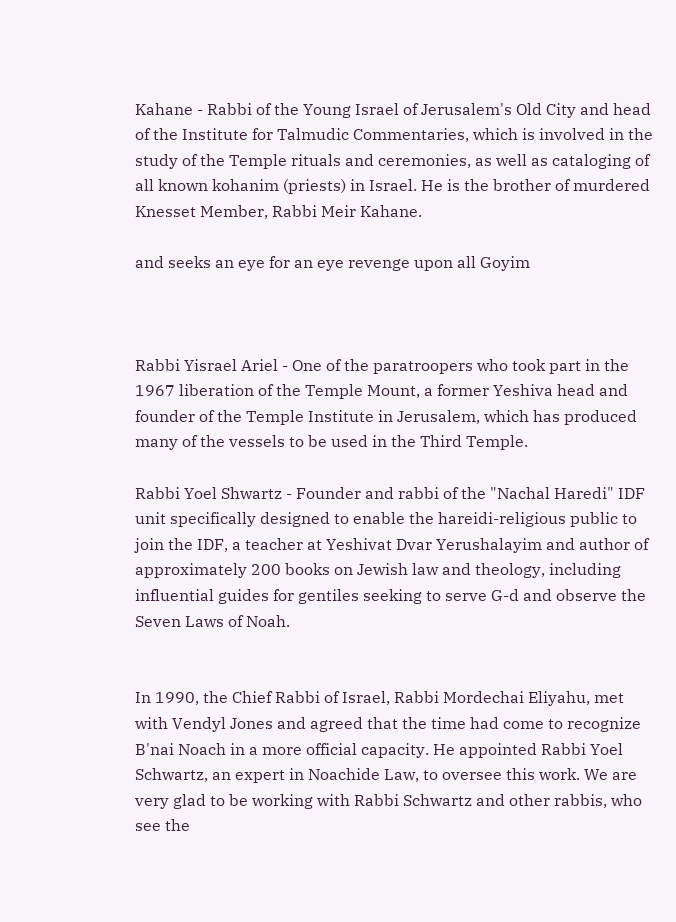Kahane - Rabbi of the Young Israel of Jerusalem's Old City and head of the Institute for Talmudic Commentaries, which is involved in the study of the Temple rituals and ceremonies, as well as cataloging of all known kohanim (priests) in Israel. He is the brother of murdered Knesset Member, Rabbi Meir Kahane.

and seeks an eye for an eye revenge upon all Goyim



Rabbi Yisrael Ariel - One of the paratroopers who took part in the 1967 liberation of the Temple Mount, a former Yeshiva head and founder of the Temple Institute in Jerusalem, which has produced many of the vessels to be used in the Third Temple.

Rabbi Yoel Shwartz - Founder and rabbi of the "Nachal Haredi" IDF unit specifically designed to enable the hareidi-religious public to join the IDF, a teacher at Yeshivat Dvar Yerushalayim and author of approximately 200 books on Jewish law and theology, including influential guides for gentiles seeking to serve G-d and observe the Seven Laws of Noah.


In 1990, the Chief Rabbi of Israel, Rabbi Mordechai Eliyahu, met with Vendyl Jones and agreed that the time had come to recognize B'nai Noach in a more official capacity. He appointed Rabbi Yoel Schwartz, an expert in Noachide Law, to oversee this work. We are very glad to be working with Rabbi Schwartz and other rabbis, who see the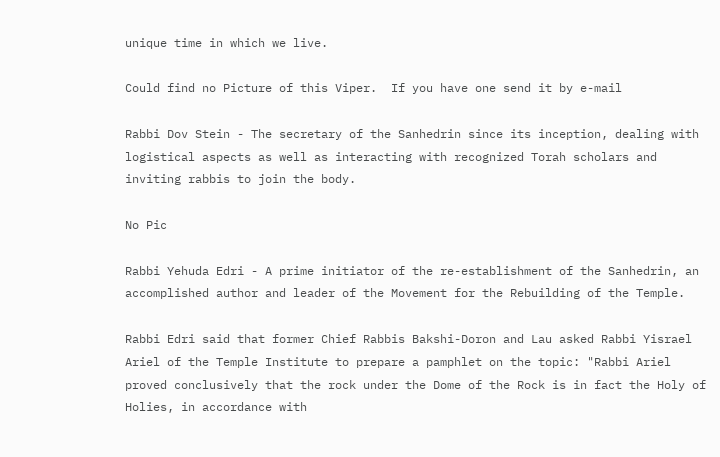unique time in which we live.

Could find no Picture of this Viper.  If you have one send it by e-mail

Rabbi Dov Stein - The secretary of the Sanhedrin since its inception, dealing with logistical aspects as well as interacting with recognized Torah scholars and inviting rabbis to join the body.

No Pic

Rabbi Yehuda Edri - A prime initiator of the re-establishment of the Sanhedrin, an accomplished author and leader of the Movement for the Rebuilding of the Temple.

Rabbi Edri said that former Chief Rabbis Bakshi-Doron and Lau asked Rabbi Yisrael Ariel of the Temple Institute to prepare a pamphlet on the topic: "Rabbi Ariel proved conclusively that the rock under the Dome of the Rock is in fact the Holy of Holies, in accordance with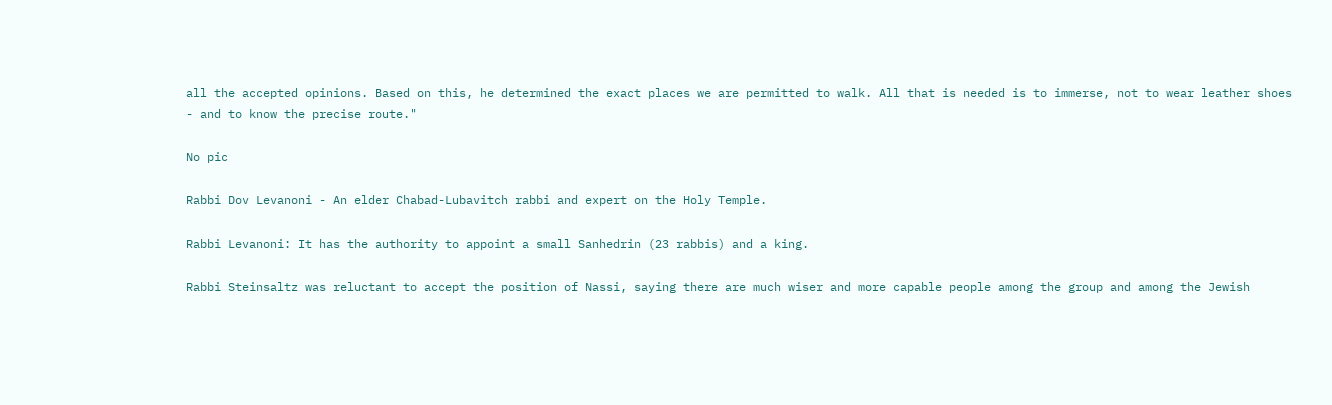all the accepted opinions. Based on this, he determined the exact places we are permitted to walk. All that is needed is to immerse, not to wear leather shoes - and to know the precise route."

No pic

Rabbi Dov Levanoni - An elder Chabad-Lubavitch rabbi and expert on the Holy Temple.

Rabbi Levanoni: It has the authority to appoint a small Sanhedrin (23 rabbis) and a king.

Rabbi Steinsaltz was reluctant to accept the position of Nassi, saying there are much wiser and more capable people among the group and among the Jewish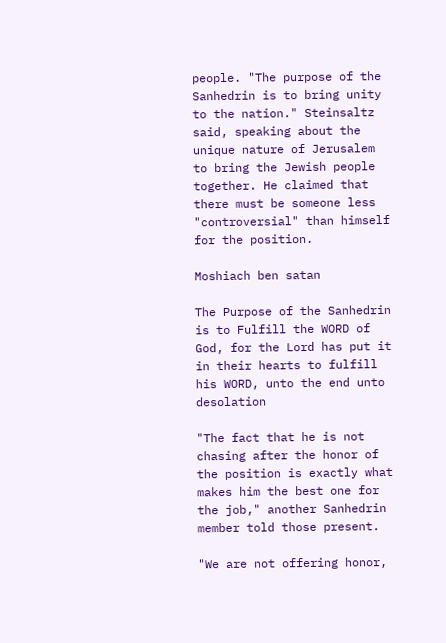people. "The purpose of the Sanhedrin is to bring unity to the nation." Steinsaltz said, speaking about the unique nature of Jerusalem to bring the Jewish people together. He claimed that there must be someone less "controversial" than himself for the position.

Moshiach ben satan

The Purpose of the Sanhedrin is to Fulfill the WORD of God, for the Lord has put it in their hearts to fulfill his WORD, unto the end unto desolation

"The fact that he is not chasing after the honor of the position is exactly what makes him the best one for the job," another Sanhedrin member told those present.

"We are not offering honor,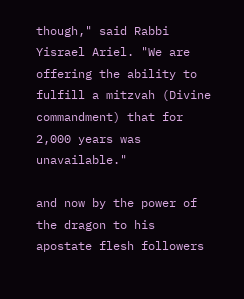though," said Rabbi Yisrael Ariel. "We are offering the ability to fulfill a mitzvah (Divine commandment) that for 2,000 years was unavailable."

and now by the power of the dragon to his apostate flesh followers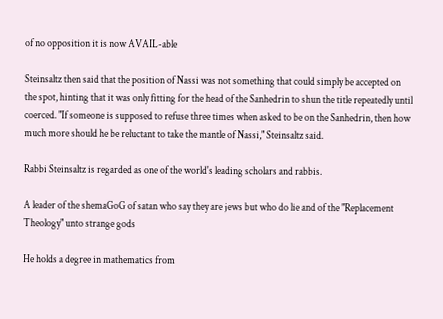of no opposition it is now AVAIL-able

Steinsaltz then said that the position of Nassi was not something that could simply be accepted on the spot, hinting that it was only fitting for the head of the Sanhedrin to shun the title repeatedly until coerced. "If someone is supposed to refuse three times when asked to be on the Sanhedrin, then how much more should he be reluctant to take the mantle of Nassi," Steinsaltz said.

Rabbi Steinsaltz is regarded as one of the world's leading scholars and rabbis.

A leader of the shemaGoG of satan who say they are jews but who do lie and of the "Replacement Theology" unto strange gods

He holds a degree in mathematics from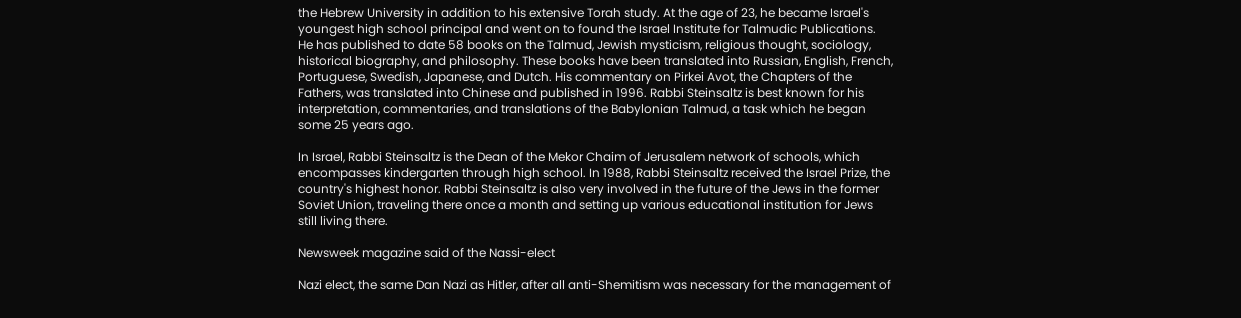the Hebrew University in addition to his extensive Torah study. At the age of 23, he became Israel's youngest high school principal and went on to found the Israel Institute for Talmudic Publications. He has published to date 58 books on the Talmud, Jewish mysticism, religious thought, sociology, historical biography, and philosophy. These books have been translated into Russian, English, French, Portuguese, Swedish, Japanese, and Dutch. His commentary on Pirkei Avot, the Chapters of the Fathers, was translated into Chinese and published in 1996. Rabbi Steinsaltz is best known for his interpretation, commentaries, and translations of the Babylonian Talmud, a task which he began some 25 years ago.

In Israel, Rabbi Steinsaltz is the Dean of the Mekor Chaim of Jerusalem network of schools, which encompasses kindergarten through high school. In 1988, Rabbi Steinsaltz received the Israel Prize, the country's highest honor. Rabbi Steinsaltz is also very involved in the future of the Jews in the former Soviet Union, traveling there once a month and setting up various educational institution for Jews still living there.

Newsweek magazine said of the Nassi-elect

Nazi elect, the same Dan Nazi as Hitler, after all anti-Shemitism was necessary for the management of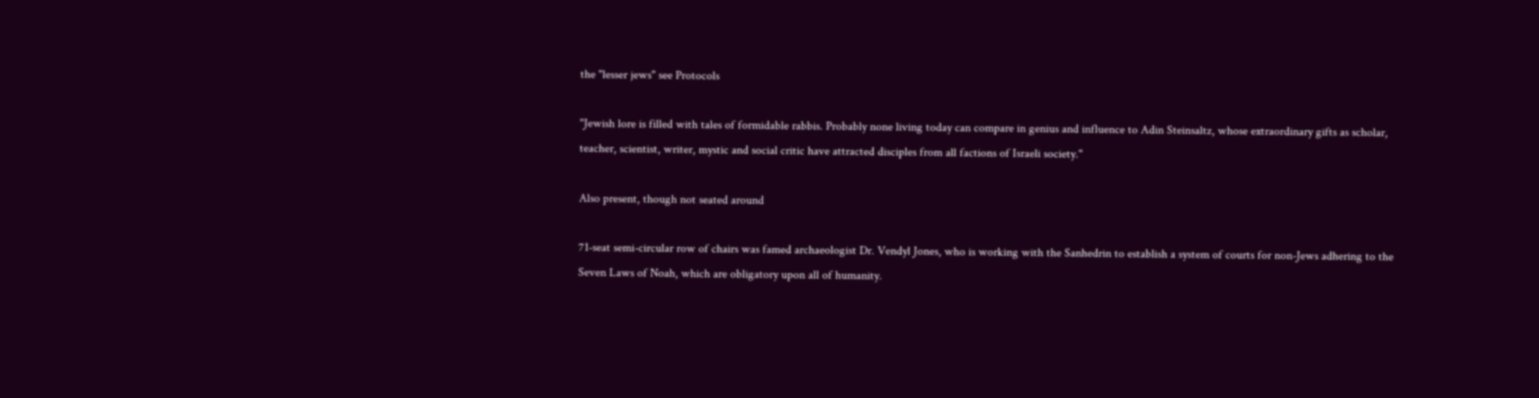the "lesser jews" see Protocols

"Jewish lore is filled with tales of formidable rabbis. Probably none living today can compare in genius and influence to Adin Steinsaltz, whose extraordinary gifts as scholar, teacher, scientist, writer, mystic and social critic have attracted disciples from all factions of Israeli society."

Also present, though not seated around

71-seat semi-circular row of chairs was famed archaeologist Dr. Vendyl Jones, who is working with the Sanhedrin to establish a system of courts for non-Jews adhering to the Seven Laws of Noah, which are obligatory upon all of humanity.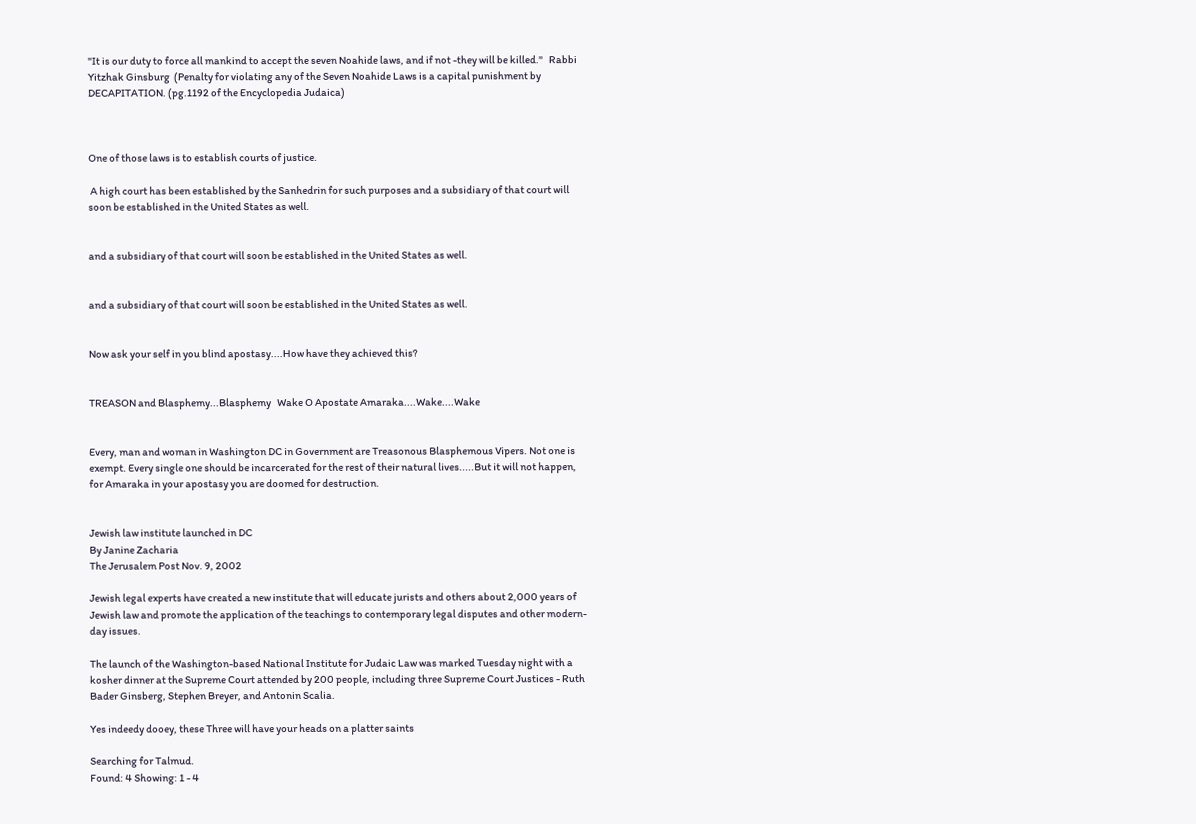"It is our duty to force all mankind to accept the seven Noahide laws, and if not -they will be killed."   Rabbi Yitzhak Ginsburg  (Penalty for violating any of the Seven Noahide Laws is a capital punishment by DECAPITATION. (pg.1192 of the Encyclopedia Judaica)



One of those laws is to establish courts of justice.

 A high court has been established by the Sanhedrin for such purposes and a subsidiary of that court will soon be established in the United States as well.


and a subsidiary of that court will soon be established in the United States as well.


and a subsidiary of that court will soon be established in the United States as well.


Now ask your self in you blind apostasy....How have they achieved this?


TREASON and Blasphemy...Blasphemy   Wake O Apostate Amaraka....Wake....Wake


Every, man and woman in Washington DC in Government are Treasonous Blasphemous Vipers. Not one is exempt. Every single one should be incarcerated for the rest of their natural lives.....But it will not happen, for Amaraka in your apostasy you are doomed for destruction.


Jewish law institute launched in DC
By Janine Zacharia
The Jerusalem Post Nov. 9, 2002

Jewish legal experts have created a new institute that will educate jurists and others about 2,000 years of Jewish law and promote the application of the teachings to contemporary legal disputes and other modern-day issues.

The launch of the Washington-based National Institute for Judaic Law was marked Tuesday night with a kosher dinner at the Supreme Court attended by 200 people, including three Supreme Court Justices - Ruth Bader Ginsberg, Stephen Breyer, and Antonin Scalia.

Yes indeedy dooey, these Three will have your heads on a platter saints

Searching for Talmud.
Found: 4 Showing: 1 - 4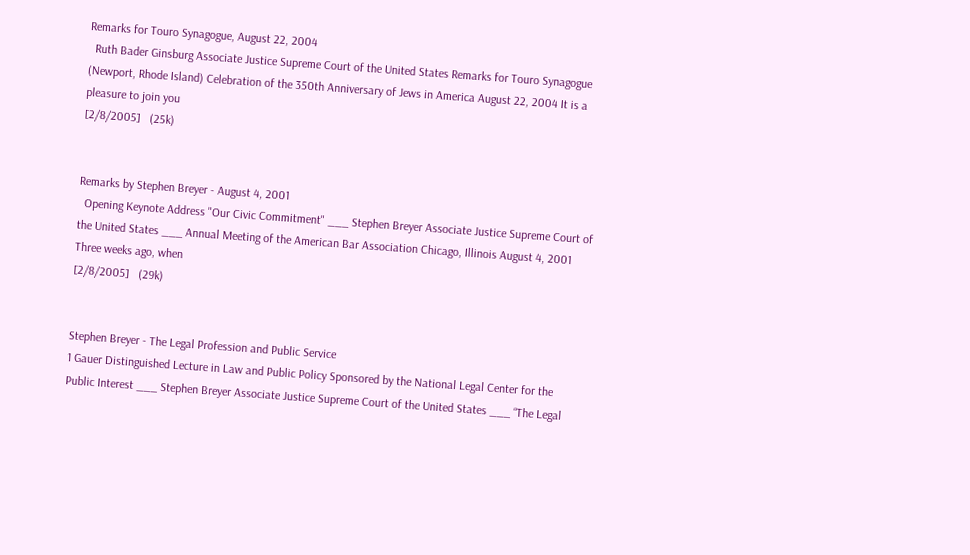Remarks for Touro Synagogue, August 22, 2004
  Ruth Bader Ginsburg Associate Justice Supreme Court of the United States Remarks for Touro Synagogue (Newport, Rhode Island) Celebration of the 350th Anniversary of Jews in America August 22, 2004 It is a pleasure to join you
[2/8/2005]   (25k)


Remarks by Stephen Breyer - August 4, 2001
  Opening Keynote Address "Our Civic Commitment" ___ Stephen Breyer Associate Justice Supreme Court of the United States ___ Annual Meeting of the American Bar Association Chicago, Illinois August 4, 2001 Three weeks ago, when
[2/8/2005]   (29k)


Stephen Breyer - The Legal Profession and Public Service
1 Gauer Distinguished Lecture in Law and Public Policy Sponsored by the National Legal Center for the Public Interest ___ Stephen Breyer Associate Justice Supreme Court of the United States ___ “The Legal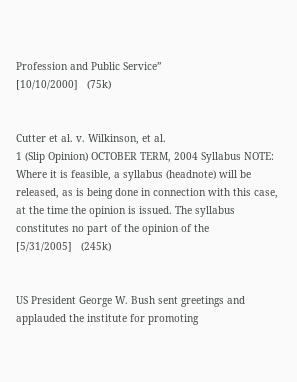Profession and Public Service”
[10/10/2000]   (75k)


Cutter et al. v. Wilkinson, et al.
1 (Slip Opinion) OCTOBER TERM, 2004 Syllabus NOTE: Where it is feasible, a syllabus (headnote) will be released, as is being done in connection with this case, at the time the opinion is issued. The syllabus constitutes no part of the opinion of the
[5/31/2005]   (245k)


US President George W. Bush sent greetings and applauded the institute for promoting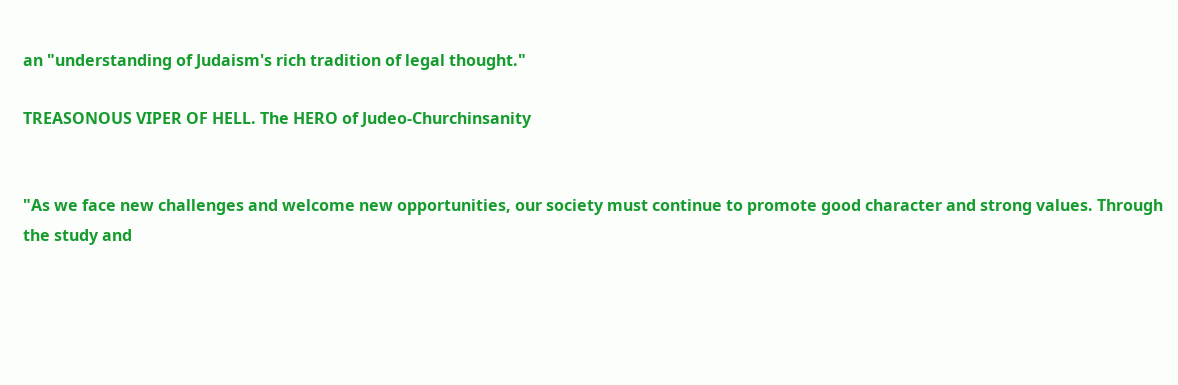an "understanding of Judaism's rich tradition of legal thought."

TREASONOUS VIPER OF HELL. The HERO of Judeo-Churchinsanity


"As we face new challenges and welcome new opportunities, our society must continue to promote good character and strong values. Through the study and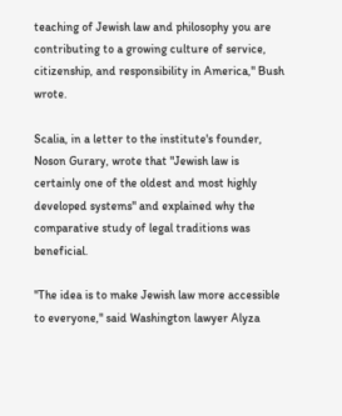teaching of Jewish law and philosophy you are contributing to a growing culture of service, citizenship, and responsibility in America," Bush wrote.

Scalia, in a letter to the institute's founder, Noson Gurary, wrote that "Jewish law is certainly one of the oldest and most highly developed systems" and explained why the comparative study of legal traditions was beneficial.

"The idea is to make Jewish law more accessible to everyone," said Washington lawyer Alyza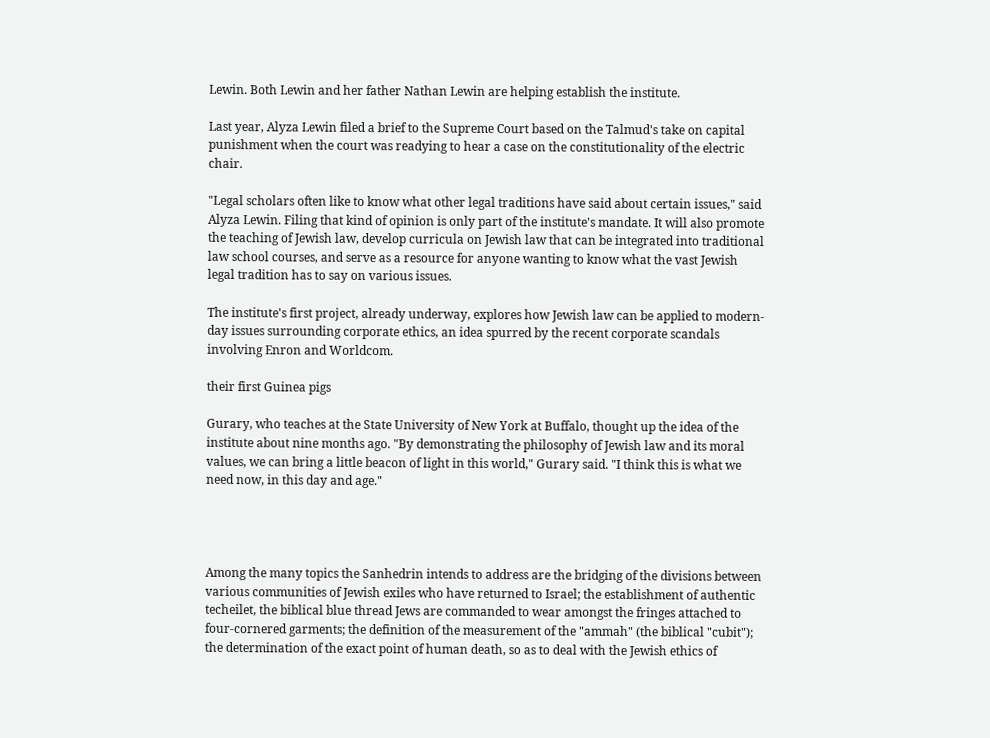Lewin. Both Lewin and her father Nathan Lewin are helping establish the institute.

Last year, Alyza Lewin filed a brief to the Supreme Court based on the Talmud's take on capital punishment when the court was readying to hear a case on the constitutionality of the electric chair.

"Legal scholars often like to know what other legal traditions have said about certain issues," said Alyza Lewin. Filing that kind of opinion is only part of the institute's mandate. It will also promote the teaching of Jewish law, develop curricula on Jewish law that can be integrated into traditional law school courses, and serve as a resource for anyone wanting to know what the vast Jewish legal tradition has to say on various issues.

The institute's first project, already underway, explores how Jewish law can be applied to modern-day issues surrounding corporate ethics, an idea spurred by the recent corporate scandals involving Enron and Worldcom.

their first Guinea pigs

Gurary, who teaches at the State University of New York at Buffalo, thought up the idea of the institute about nine months ago. "By demonstrating the philosophy of Jewish law and its moral values, we can bring a little beacon of light in this world," Gurary said. "I think this is what we need now, in this day and age."




Among the many topics the Sanhedrin intends to address are the bridging of the divisions between various communities of Jewish exiles who have returned to Israel; the establishment of authentic techeilet, the biblical blue thread Jews are commanded to wear amongst the fringes attached to four-cornered garments; the definition of the measurement of the "ammah" (the biblical "cubit"); the determination of the exact point of human death, so as to deal with the Jewish ethics of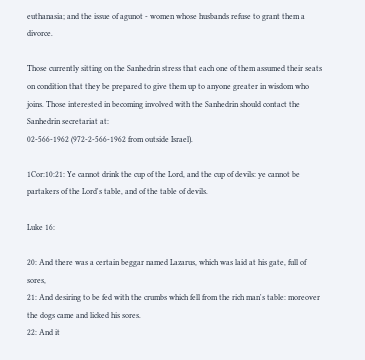euthanasia; and the issue of agunot - women whose husbands refuse to grant them a divorce.

Those currently sitting on the Sanhedrin stress that each one of them assumed their seats on condition that they be prepared to give them up to anyone greater in wisdom who joins. Those interested in becoming involved with the Sanhedrin should contact the Sanhedrin secretariat at:
02-566-1962 (972-2-566-1962 from outside Israel).

1Cor:10:21: Ye cannot drink the cup of the Lord, and the cup of devils: ye cannot be partakers of the Lord's table, and of the table of devils.

Luke 16:

20: And there was a certain beggar named Lazarus, which was laid at his gate, full of sores,
21: And desiring to be fed with the crumbs which fell from the rich man's table: moreover the dogs came and licked his sores.
22: And it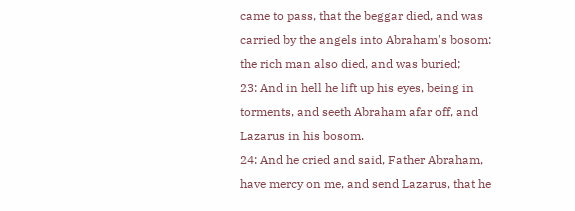came to pass, that the beggar died, and was carried by the angels into Abraham's bosom: the rich man also died, and was buried;
23: And in hell he lift up his eyes, being in torments, and seeth Abraham afar off, and Lazarus in his bosom.
24: And he cried and said, Father Abraham, have mercy on me, and send Lazarus, that he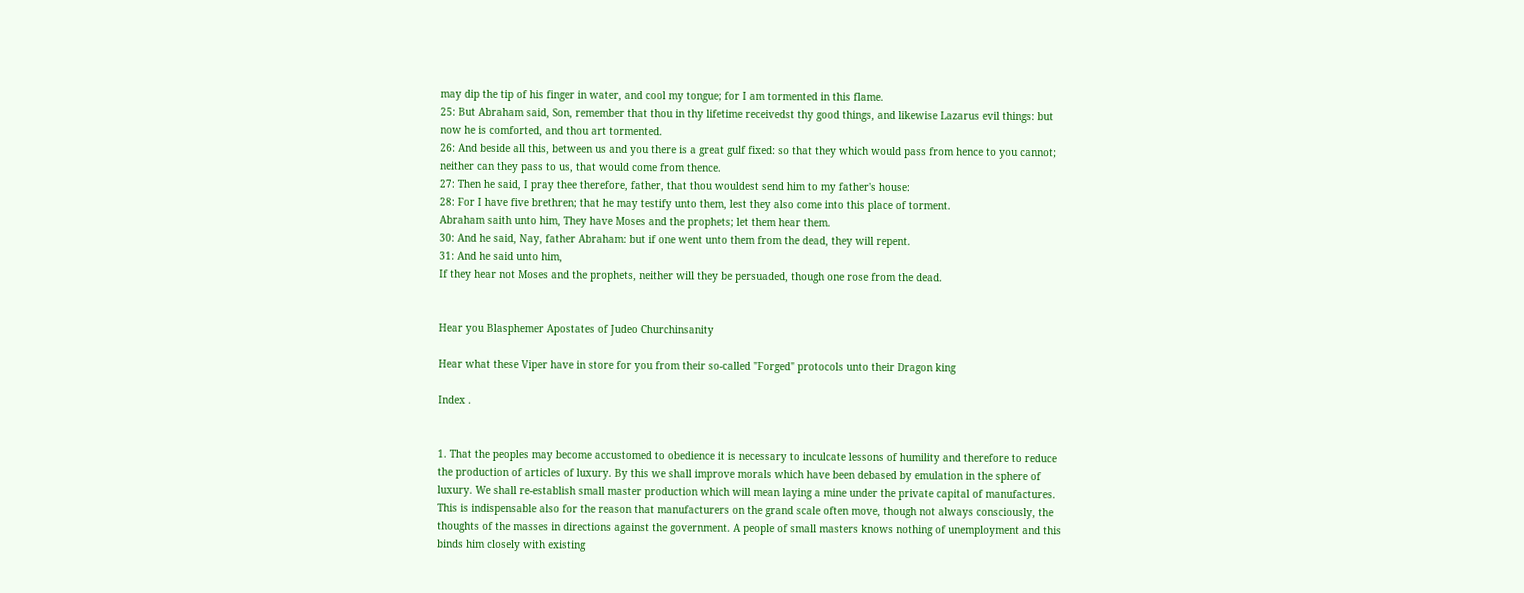may dip the tip of his finger in water, and cool my tongue; for I am tormented in this flame.
25: But Abraham said, Son, remember that thou in thy lifetime receivedst thy good things, and likewise Lazarus evil things: but now he is comforted, and thou art tormented.
26: And beside all this, between us and you there is a great gulf fixed: so that they which would pass from hence to you cannot; neither can they pass to us, that would come from thence.
27: Then he said, I pray thee therefore, father, that thou wouldest send him to my father's house:
28: For I have five brethren; that he may testify unto them, lest they also come into this place of torment.
Abraham saith unto him, They have Moses and the prophets; let them hear them.
30: And he said, Nay, father Abraham: but if one went unto them from the dead, they will repent.
31: And he said unto him,
If they hear not Moses and the prophets, neither will they be persuaded, though one rose from the dead.


Hear you Blasphemer Apostates of Judeo Churchinsanity

Hear what these Viper have in store for you from their so-called "Forged" protocols unto their Dragon king

Index .


1. That the peoples may become accustomed to obedience it is necessary to inculcate lessons of humility and therefore to reduce the production of articles of luxury. By this we shall improve morals which have been debased by emulation in the sphere of luxury. We shall re-establish small master production which will mean laying a mine under the private capital of manufactures. This is indispensable also for the reason that manufacturers on the grand scale often move, though not always consciously, the thoughts of the masses in directions against the government. A people of small masters knows nothing of unemployment and this binds him closely with existing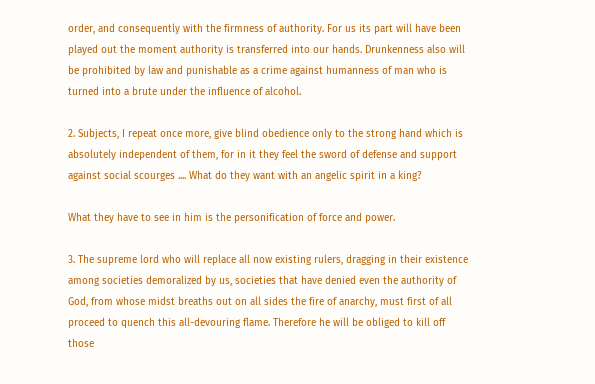order, and consequently with the firmness of authority. For us its part will have been played out the moment authority is transferred into our hands. Drunkenness also will be prohibited by law and punishable as a crime against humanness of man who is turned into a brute under the influence of alcohol.

2. Subjects, I repeat once more, give blind obedience only to the strong hand which is absolutely independent of them, for in it they feel the sword of defense and support against social scourges .... What do they want with an angelic spirit in a king?

What they have to see in him is the personification of force and power.

3. The supreme lord who will replace all now existing rulers, dragging in their existence among societies demoralized by us, societies that have denied even the authority of God, from whose midst breaths out on all sides the fire of anarchy, must first of all proceed to quench this all-devouring flame. Therefore he will be obliged to kill off those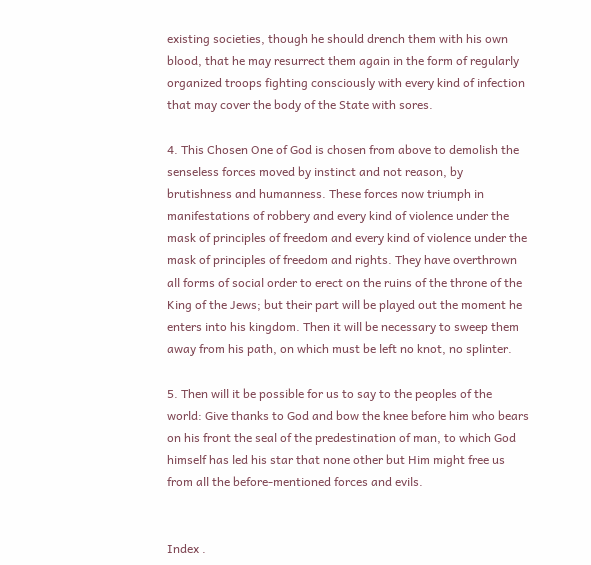existing societies, though he should drench them with his own blood, that he may resurrect them again in the form of regularly organized troops fighting consciously with every kind of infection that may cover the body of the State with sores.

4. This Chosen One of God is chosen from above to demolish the senseless forces moved by instinct and not reason, by brutishness and humanness. These forces now triumph in manifestations of robbery and every kind of violence under the mask of principles of freedom and every kind of violence under the mask of principles of freedom and rights. They have overthrown all forms of social order to erect on the ruins of the throne of the King of the Jews; but their part will be played out the moment he enters into his kingdom. Then it will be necessary to sweep them away from his path, on which must be left no knot, no splinter.

5. Then will it be possible for us to say to the peoples of the world: Give thanks to God and bow the knee before him who bears on his front the seal of the predestination of man, to which God himself has led his star that none other but Him might free us from all the before-mentioned forces and evils.


Index .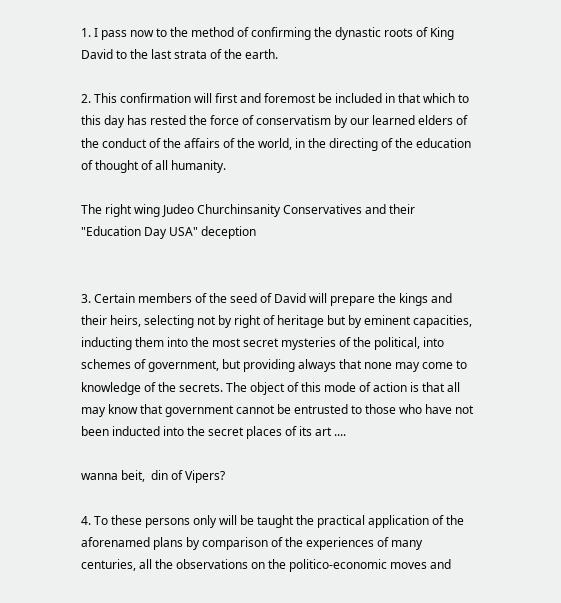1. I pass now to the method of confirming the dynastic roots of King David to the last strata of the earth.

2. This confirmation will first and foremost be included in that which to this day has rested the force of conservatism by our learned elders of the conduct of the affairs of the world, in the directing of the education of thought of all humanity.

The right wing Judeo Churchinsanity Conservatives and their "Education Day USA" deception


3. Certain members of the seed of David will prepare the kings and their heirs, selecting not by right of heritage but by eminent capacities, inducting them into the most secret mysteries of the political, into schemes of government, but providing always that none may come to knowledge of the secrets. The object of this mode of action is that all may know that government cannot be entrusted to those who have not been inducted into the secret places of its art ....

wanna beit,  din of Vipers?

4. To these persons only will be taught the practical application of the aforenamed plans by comparison of the experiences of many centuries, all the observations on the politico-economic moves and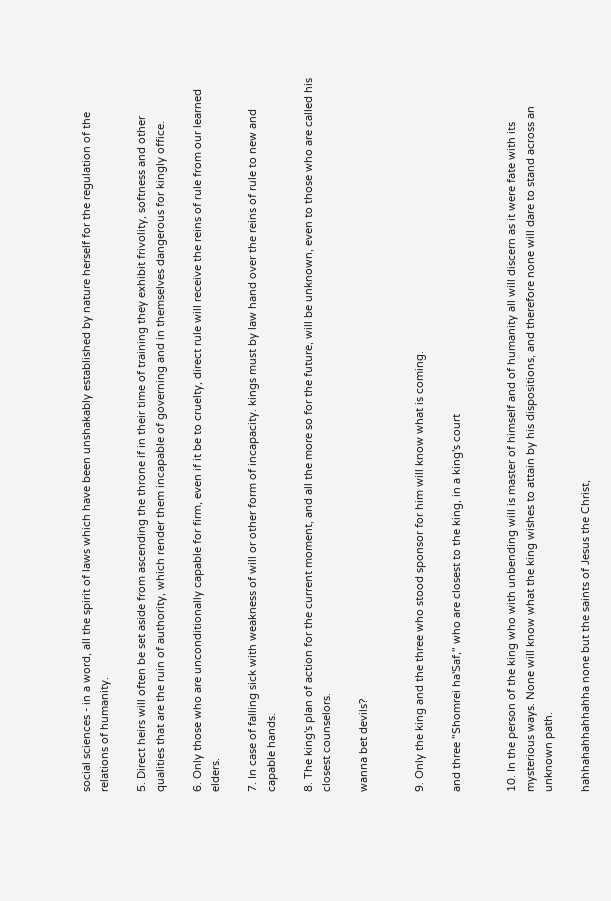social sciences - in a word, all the spirit of laws which have been unshakably established by nature herself for the regulation of the relations of humanity.

5. Direct heirs will often be set aside from ascending the throne if in their time of training they exhibit frivolity, softness and other qualities that are the ruin of authority, which render them incapable of governing and in themselves dangerous for kingly office.

6. Only those who are unconditionally capable for firm, even if it be to cruelty, direct rule will receive the reins of rule from our learned elders.

7. In case of falling sick with weakness of will or other form of incapacity. kings must by law hand over the reins of rule to new and capable hands.

8. The king's plan of action for the current moment, and all the more so for the future, will be unknown, even to those who are called his closest counselors.

wanna bet devils?


9. Only the king and the three who stood sponsor for him will know what is coming.

and three "Shomrei ha'Saf," who are closest to the king, in a king's court


10. In the person of the king who with unbending will is master of himself and of humanity all will discern as it were fate with its mysterious ways. None will know what the king wishes to attain by his dispositions, and therefore none will dare to stand across an unknown path.

hahhahahhahhahha none but the saints of Jesus the Christ,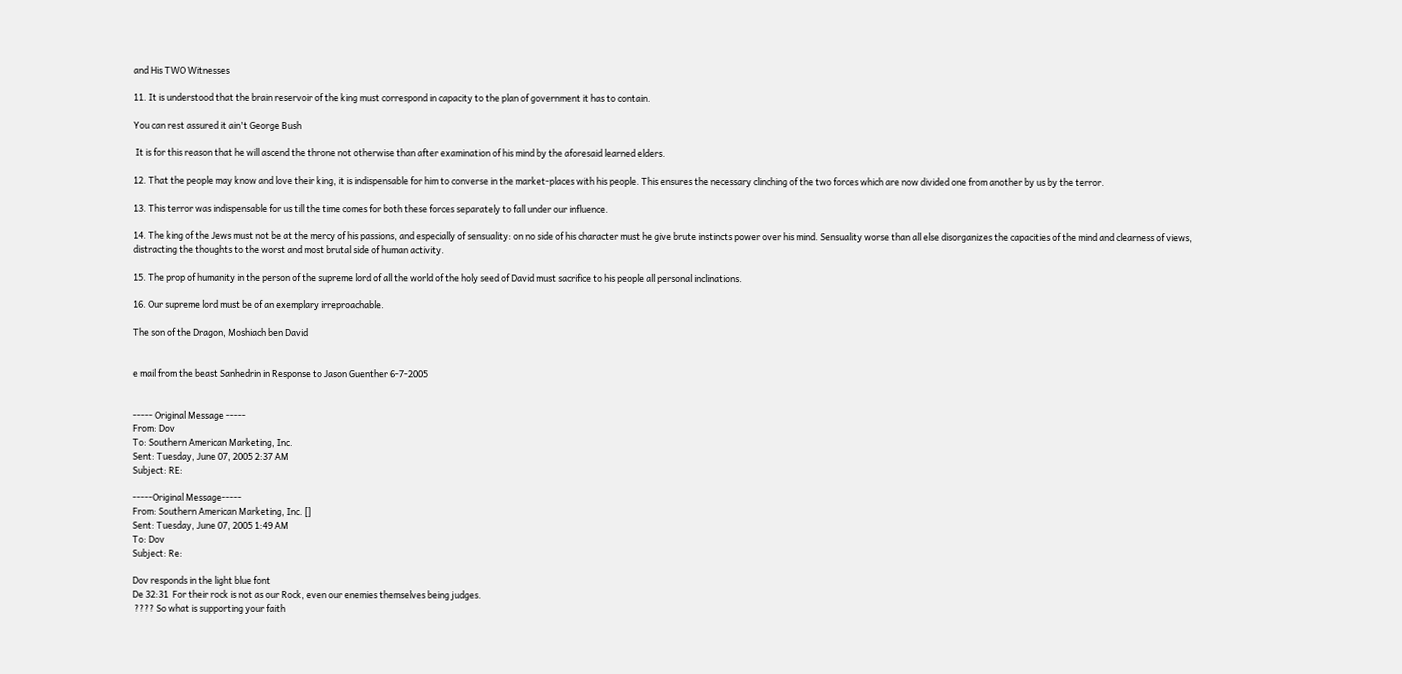and His TWO Witnesses

11. It is understood that the brain reservoir of the king must correspond in capacity to the plan of government it has to contain.

You can rest assured it ain't George Bush

 It is for this reason that he will ascend the throne not otherwise than after examination of his mind by the aforesaid learned elders.

12. That the people may know and love their king, it is indispensable for him to converse in the market-places with his people. This ensures the necessary clinching of the two forces which are now divided one from another by us by the terror.

13. This terror was indispensable for us till the time comes for both these forces separately to fall under our influence.

14. The king of the Jews must not be at the mercy of his passions, and especially of sensuality: on no side of his character must he give brute instincts power over his mind. Sensuality worse than all else disorganizes the capacities of the mind and clearness of views, distracting the thoughts to the worst and most brutal side of human activity.

15. The prop of humanity in the person of the supreme lord of all the world of the holy seed of David must sacrifice to his people all personal inclinations.

16. Our supreme lord must be of an exemplary irreproachable.

The son of the Dragon, Moshiach ben David


e mail from the beast Sanhedrin in Response to Jason Guenther 6-7-2005


----- Original Message -----
From: Dov
To: Southern American Marketing, Inc.
Sent: Tuesday, June 07, 2005 2:37 AM
Subject: RE:

-----Original Message-----
From: Southern American Marketing, Inc. []
Sent: Tuesday, June 07, 2005 1:49 AM
To: Dov
Subject: Re:

Dov responds in the light blue font
De 32:31  For their rock is not as our Rock, even our enemies themselves being judges.
 ???? So what is supporting your faith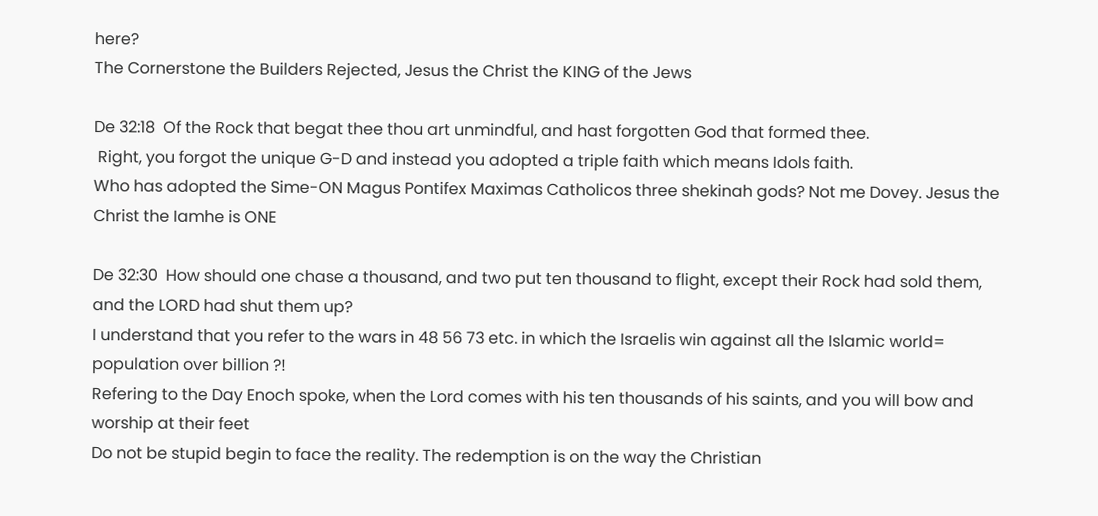here?
The Cornerstone the Builders Rejected, Jesus the Christ the KING of the Jews

De 32:18  Of the Rock that begat thee thou art unmindful, and hast forgotten God that formed thee.
 Right, you forgot the unique G-D and instead you adopted a triple faith which means Idols faith.
Who has adopted the Sime-ON Magus Pontifex Maximas Catholicos three shekinah gods? Not me Dovey. Jesus the Christ the Iamhe is ONE

De 32:30  How should one chase a thousand, and two put ten thousand to flight, except their Rock had sold them, and the LORD had shut them up?
I understand that you refer to the wars in 48 56 73 etc. in which the Israelis win against all the Islamic world= population over billion ?!
Refering to the Day Enoch spoke, when the Lord comes with his ten thousands of his saints, and you will bow and worship at their feet
Do not be stupid begin to face the reality. The redemption is on the way the Christian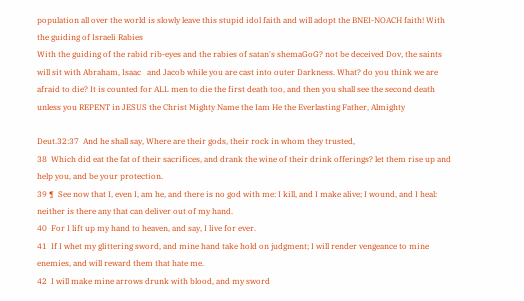population all over the world is slowly leave this stupid idol faith and will adopt the BNEI-NOACH faith! With the guiding of Israeli Rabies
With the guiding of the rabid rib-eyes and the rabies of satan's shemaGoG? not be deceived Dov, the saints will sit with Abraham, Isaac   and Jacob while you are cast into outer Darkness. What? do you think we are afraid to die? It is counted for ALL men to die the first death too, and then you shall see the second death unless you REPENT in JESUS the Christ Mighty Name the Iam He the Everlasting Father, Almighty

Deut.32:37  And he shall say, Where are their gods, their rock in whom they trusted,
38  Which did eat the fat of their sacrifices, and drank the wine of their drink offerings? let them rise up and help you, and be your protection.
39 ¶  See now that I, even I, am he, and there is no god with me: I kill, and I make alive; I wound, and I heal: neither is there any that can deliver out of my hand.
40  For I lift up my hand to heaven, and say, I live for ever.
41  If I whet my glittering sword, and mine hand take hold on judgment; I will render vengeance to mine enemies, and will reward them that hate me.
42  I will make mine arrows drunk with blood, and my sword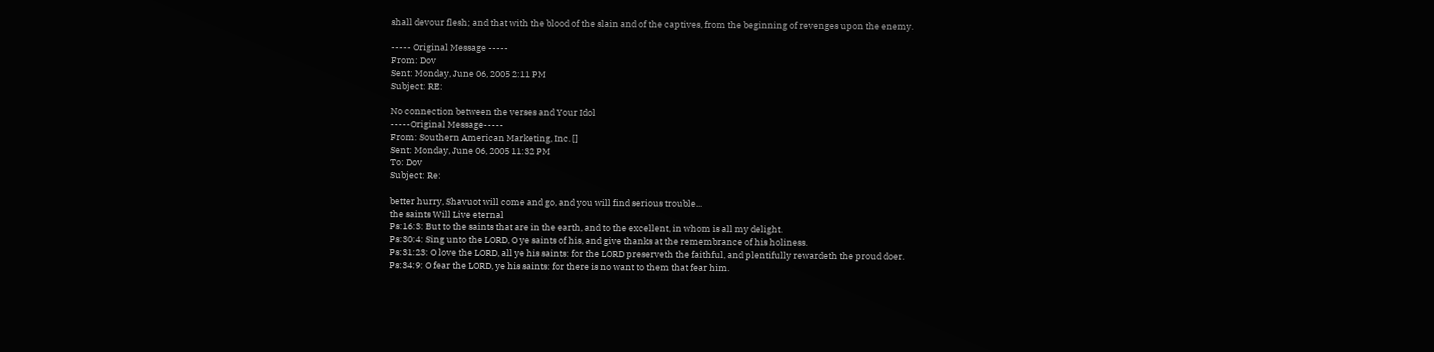shall devour flesh; and that with the blood of the slain and of the captives, from the beginning of revenges upon the enemy.

----- Original Message -----
From: Dov
Sent: Monday, June 06, 2005 2:11 PM
Subject: RE:

No connection between the verses and Your Idol
-----Original Message-----
From: Southern American Marketing, Inc. []
Sent: Monday, June 06, 2005 11:32 PM
To: Dov
Subject: Re:

better hurry, Shavuot will come and go, and you will find serious trouble...
the saints Will Live eternal
Ps:16:3: But to the saints that are in the earth, and to the excellent, in whom is all my delight.
Ps:30:4: Sing unto the LORD, O ye saints of his, and give thanks at the remembrance of his holiness.
Ps:31:23: O love the LORD, all ye his saints: for the LORD preserveth the faithful, and plentifully rewardeth the proud doer.
Ps:34:9: O fear the LORD, ye his saints: for there is no want to them that fear him.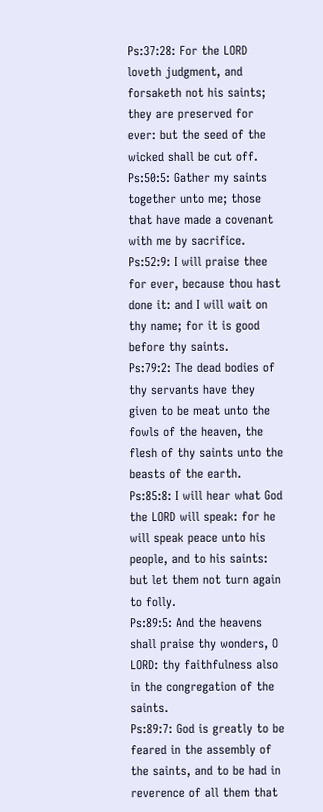Ps:37:28: For the LORD loveth judgment, and forsaketh not his saints; they are preserved for ever: but the seed of the wicked shall be cut off.
Ps:50:5: Gather my saints together unto me; those that have made a covenant with me by sacrifice.
Ps:52:9: I will praise thee for ever, because thou hast done it: and I will wait on thy name; for it is good before thy saints.
Ps:79:2: The dead bodies of thy servants have they given to be meat unto the fowls of the heaven, the flesh of thy saints unto the beasts of the earth.
Ps:85:8: I will hear what God the LORD will speak: for he will speak peace unto his people, and to his saints: but let them not turn again to folly.
Ps:89:5: And the heavens shall praise thy wonders, O LORD: thy faithfulness also in the congregation of the saints.
Ps:89:7: God is greatly to be feared in the assembly of the saints, and to be had in reverence of all them that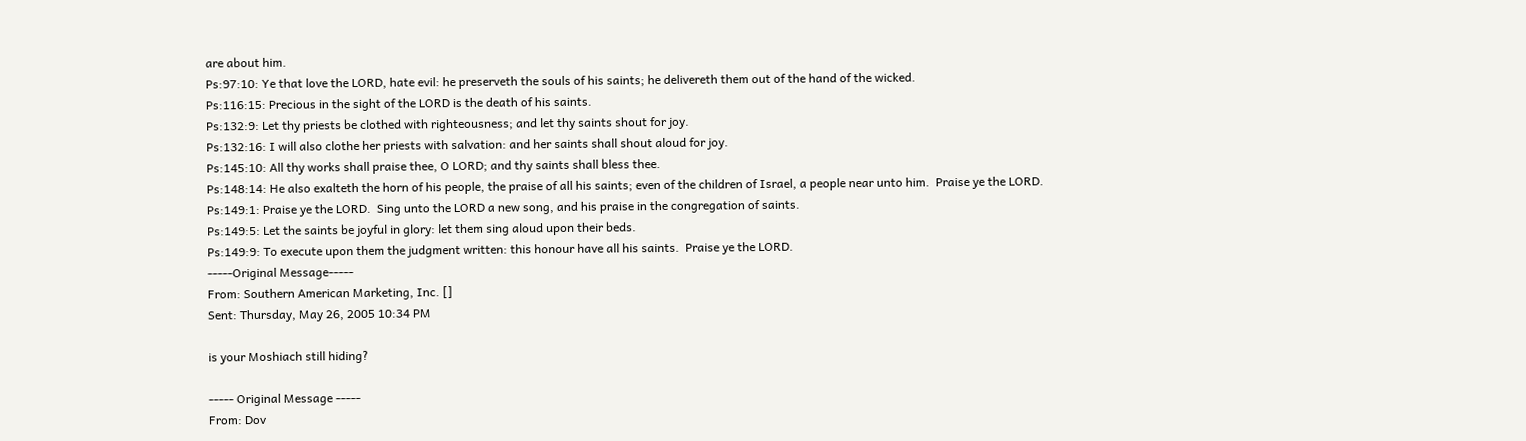are about him.
Ps:97:10: Ye that love the LORD, hate evil: he preserveth the souls of his saints; he delivereth them out of the hand of the wicked.
Ps:116:15: Precious in the sight of the LORD is the death of his saints.
Ps:132:9: Let thy priests be clothed with righteousness; and let thy saints shout for joy.
Ps:132:16: I will also clothe her priests with salvation: and her saints shall shout aloud for joy.
Ps:145:10: All thy works shall praise thee, O LORD; and thy saints shall bless thee.
Ps:148:14: He also exalteth the horn of his people, the praise of all his saints; even of the children of Israel, a people near unto him.  Praise ye the LORD.
Ps:149:1: Praise ye the LORD.  Sing unto the LORD a new song, and his praise in the congregation of saints.
Ps:149:5: Let the saints be joyful in glory: let them sing aloud upon their beds.
Ps:149:9: To execute upon them the judgment written: this honour have all his saints.  Praise ye the LORD.
-----Original Message-----
From: Southern American Marketing, Inc. []
Sent: Thursday, May 26, 2005 10:34 PM

is your Moshiach still hiding?

----- Original Message -----
From: Dov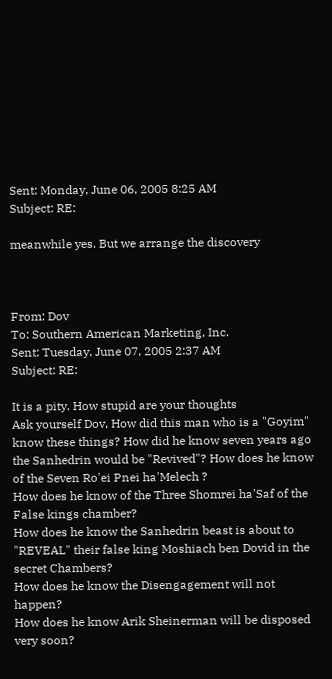Sent: Monday, June 06, 2005 8:25 AM
Subject: RE:

meanwhile yes. But we arrange the discovery



From: Dov
To: Southern American Marketing, Inc.
Sent: Tuesday, June 07, 2005 2:37 AM
Subject: RE:

It is a pity. How stupid are your thoughts
Ask yourself Dov, How did this man who is a "Goyim" know these things? How did he know seven years ago the Sanhedrin would be "Revived"? How does he know of the Seven Ro'ei Pnei ha'Melech ?
How does he know of the Three Shomrei ha'Saf of the False kings chamber?
How does he know the Sanhedrin beast is about to "REVEAL" their false king Moshiach ben Dovid in the secret Chambers?
How does he know the Disengagement will not happen?
How does he know Arik Sheinerman will be disposed very soon?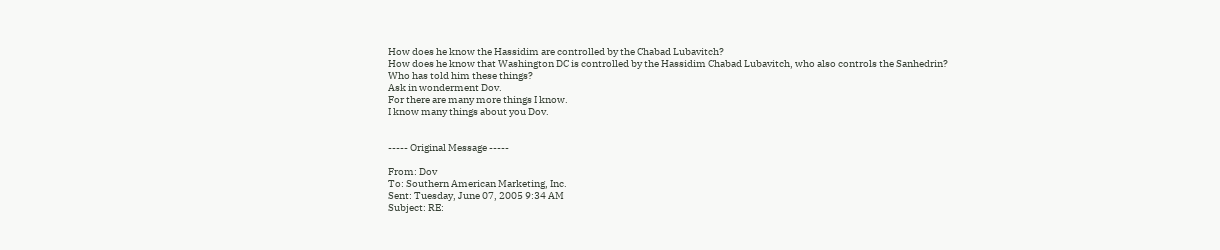How does he know the Hassidim are controlled by the Chabad Lubavitch?
How does he know that Washington DC is controlled by the Hassidim Chabad Lubavitch, who also controls the Sanhedrin?
Who has told him these things?
Ask in wonderment Dov.
For there are many more things I know.
I know many things about you Dov.


----- Original Message -----

From: Dov
To: Southern American Marketing, Inc.
Sent: Tuesday, June 07, 2005 9:34 AM
Subject: RE: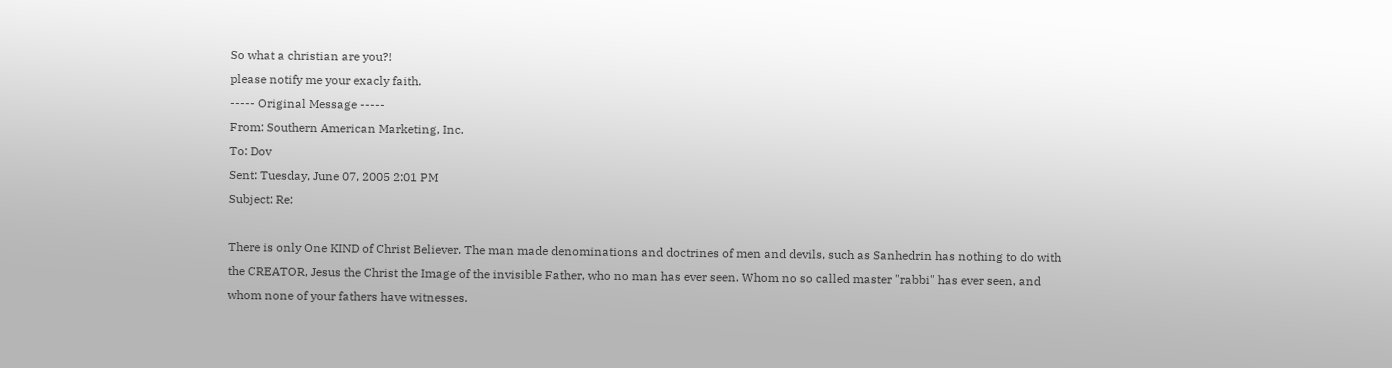So what a christian are you?!
please notify me your exacly faith.
----- Original Message -----
From: Southern American Marketing, Inc.
To: Dov
Sent: Tuesday, June 07, 2005 2:01 PM
Subject: Re:

There is only One KIND of Christ Believer. The man made denominations and doctrines of men and devils, such as Sanhedrin has nothing to do with the CREATOR, Jesus the Christ the Image of the invisible Father, who no man has ever seen. Whom no so called master "rabbi" has ever seen, and whom none of your fathers have witnesses.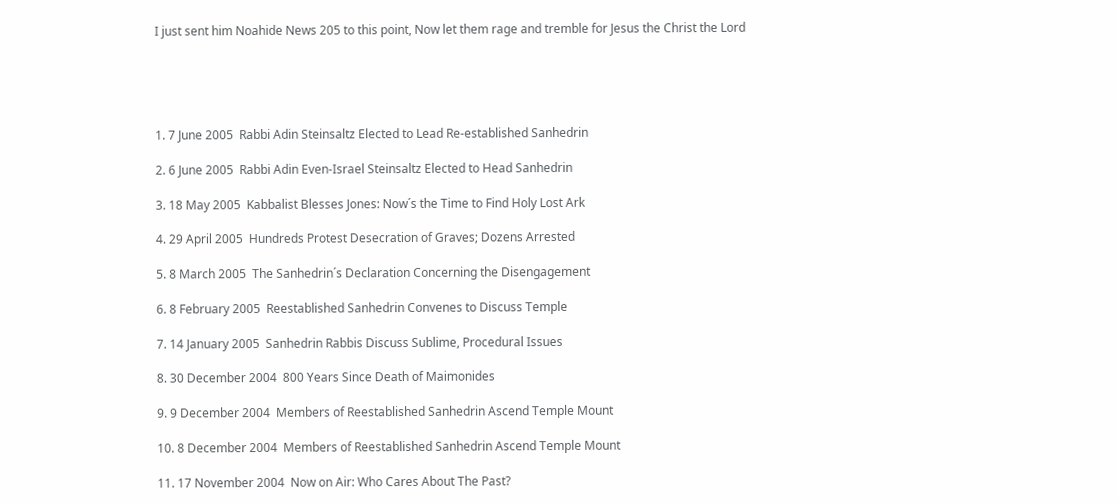I just sent him Noahide News 205 to this point, Now let them rage and tremble for Jesus the Christ the Lord





1. 7 June 2005  Rabbi Adin Steinsaltz Elected to Lead Re-established Sanhedrin

2. 6 June 2005  Rabbi Adin Even-Israel Steinsaltz Elected to Head Sanhedrin

3. 18 May 2005  Kabbalist Blesses Jones: Now´s the Time to Find Holy Lost Ark

4. 29 April 2005  Hundreds Protest Desecration of Graves; Dozens Arrested

5. 8 March 2005  The Sanhedrin´s Declaration Concerning the Disengagement

6. 8 February 2005  Reestablished Sanhedrin Convenes to Discuss Temple

7. 14 January 2005  Sanhedrin Rabbis Discuss Sublime, Procedural Issues

8. 30 December 2004  800 Years Since Death of Maimonides

9. 9 December 2004  Members of Reestablished Sanhedrin Ascend Temple Mount

10. 8 December 2004  Members of Reestablished Sanhedrin Ascend Temple Mount

11. 17 November 2004  Now on Air: Who Cares About The Past?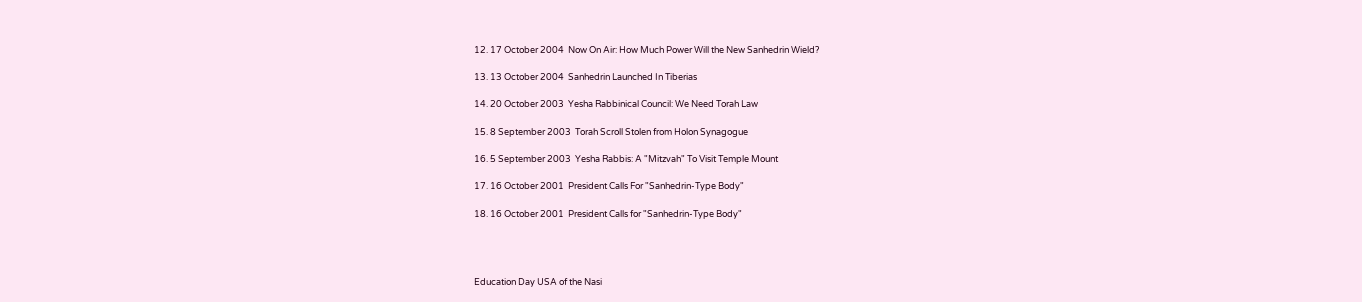12. 17 October 2004  Now On Air: How Much Power Will the New Sanhedrin Wield?

13. 13 October 2004  Sanhedrin Launched In Tiberias

14. 20 October 2003  Yesha Rabbinical Council: We Need Torah Law

15. 8 September 2003  Torah Scroll Stolen from Holon Synagogue

16. 5 September 2003  Yesha Rabbis: A "Mitzvah" To Visit Temple Mount

17. 16 October 2001  President Calls For "Sanhedrin-Type Body"

18. 16 October 2001  President Calls for "Sanhedrin-Type Body"




Education Day USA of the Nasi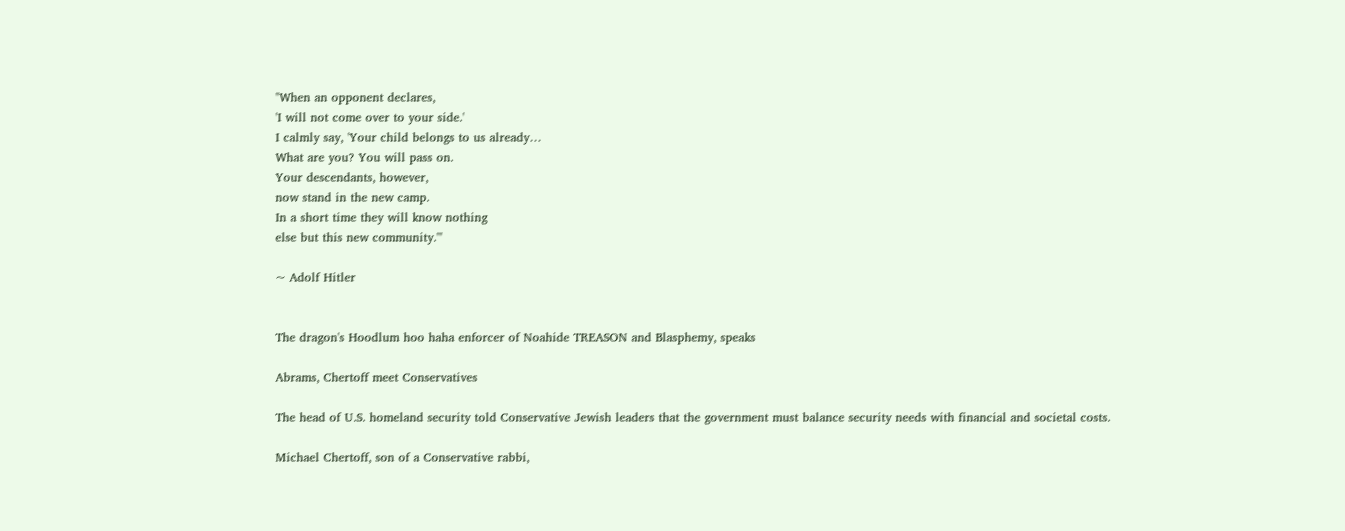"When an opponent declares,
'I will not come over to your side.'
I calmly say, 'Your child belongs to us already…
What are you? You will pass on.
Your descendants, however,
now stand in the new camp.
In a short time they will know nothing
else but this new community.'"

~ Adolf Hitler


The dragon's Hoodlum hoo haha enforcer of Noahide TREASON and Blasphemy, speaks

Abrams, Chertoff meet Conservatives

The head of U.S. homeland security told Conservative Jewish leaders that the government must balance security needs with financial and societal costs.

Michael Chertoff, son of a Conservative rabbi,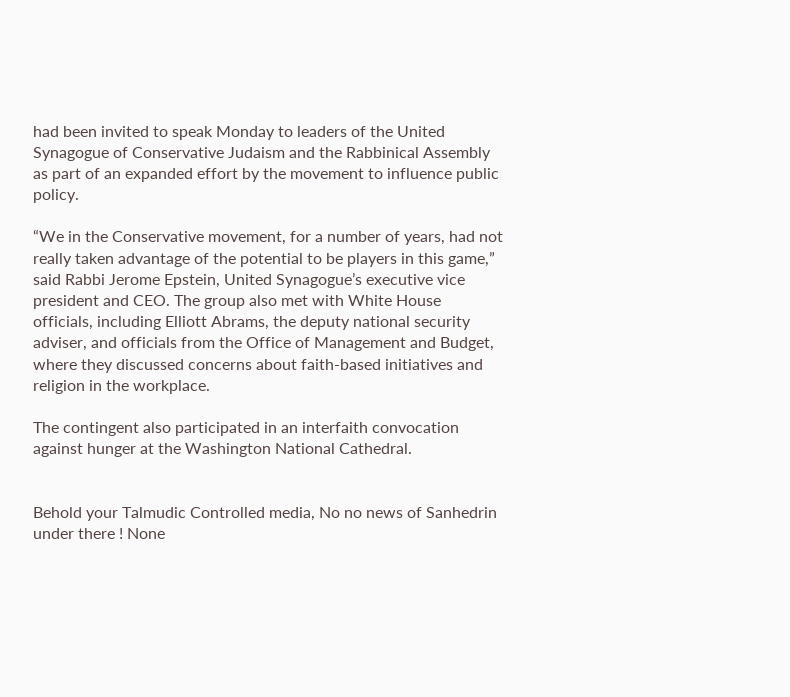had been invited to speak Monday to leaders of the United Synagogue of Conservative Judaism and the Rabbinical Assembly as part of an expanded effort by the movement to influence public policy.

“We in the Conservative movement, for a number of years, had not really taken advantage of the potential to be players in this game,” said Rabbi Jerome Epstein, United Synagogue’s executive vice president and CEO. The group also met with White House officials, including Elliott Abrams, the deputy national security adviser, and officials from the Office of Management and Budget, where they discussed concerns about faith-based initiatives and religion in the workplace.

The contingent also participated in an interfaith convocation against hunger at the Washington National Cathedral.


Behold your Talmudic Controlled media, No no news of Sanhedrin under there ! None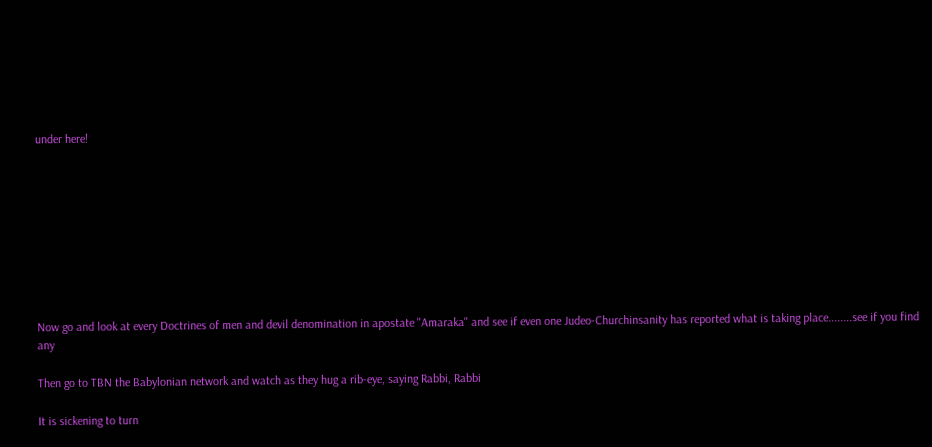under here!









Now go and look at every Doctrines of men and devil denomination in apostate "Amaraka" and see if even one Judeo-Churchinsanity has reported what is taking place........see if you find any

Then go to TBN the Babylonian network and watch as they hug a rib-eye, saying Rabbi, Rabbi

It is sickening to turn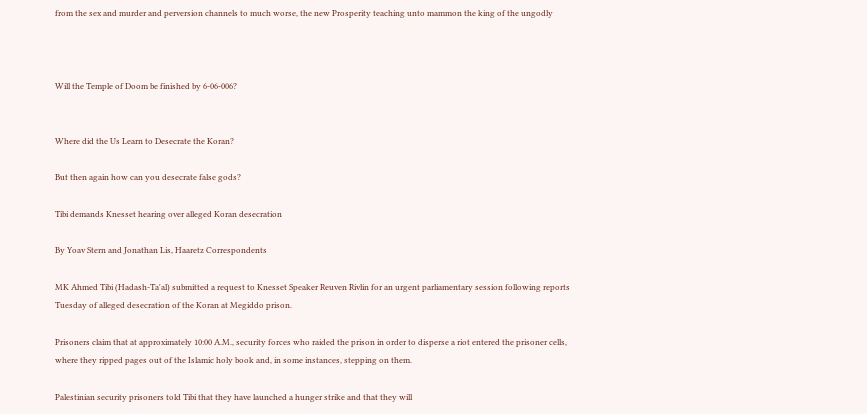from the sex and murder and perversion channels to much worse, the new Prosperity teaching unto mammon the king of the ungodly



Will the Temple of Doom be finished by 6-06-006?


Where did the Us Learn to Desecrate the Koran?

But then again how can you desecrate false gods?

Tibi demands Knesset hearing over alleged Koran desecration

By Yoav Stern and Jonathan Lis, Haaretz Correspondents

MK Ahmed Tibi (Hadash-Ta'al) submitted a request to Knesset Speaker Reuven Rivlin for an urgent parliamentary session following reports Tuesday of alleged desecration of the Koran at Megiddo prison.

Prisoners claim that at approximately 10:00 A.M., security forces who raided the prison in order to disperse a riot entered the prisoner cells, where they ripped pages out of the Islamic holy book and, in some instances, stepping on them.

Palestinian security prisoners told Tibi that they have launched a hunger strike and that they will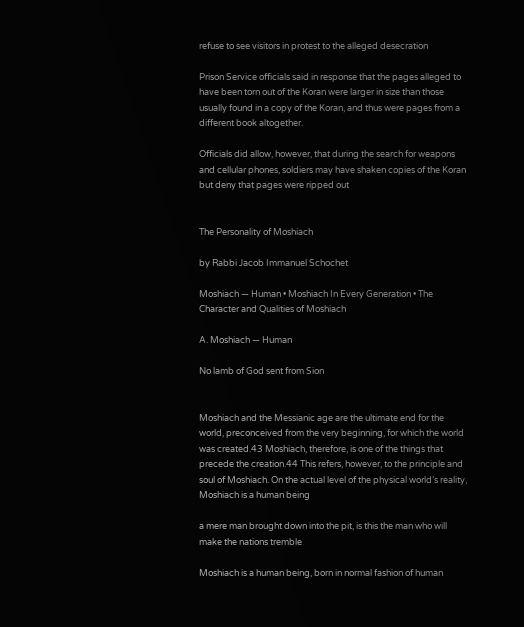refuse to see visitors in protest to the alleged desecration

Prison Service officials said in response that the pages alleged to have been torn out of the Koran were larger in size than those usually found in a copy of the Koran, and thus were pages from a different book altogether.

Officials did allow, however, that during the search for weapons and cellular phones, soldiers may have shaken copies of the Koran but deny that pages were ripped out


The Personality of Moshiach

by Rabbi Jacob Immanuel Schochet

Moshiach — Human • Moshiach In Every Generation • The Character and Qualities of Moshiach

A. Moshiach — Human

No lamb of God sent from Sion


Moshiach and the Messianic age are the ultimate end for the world, preconceived from the very beginning, for which the world was created.43 Moshiach, therefore, is one of the things that precede the creation.44 This refers, however, to the principle and soul of Moshiach. On the actual level of the physical world’s reality, Moshiach is a human being

a mere man brought down into the pit, is this the man who will make the nations tremble

Moshiach is a human being, born in normal fashion of human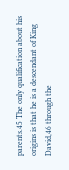parents.45 The only qualification about his origins is that he is a descendant of King David,46 through the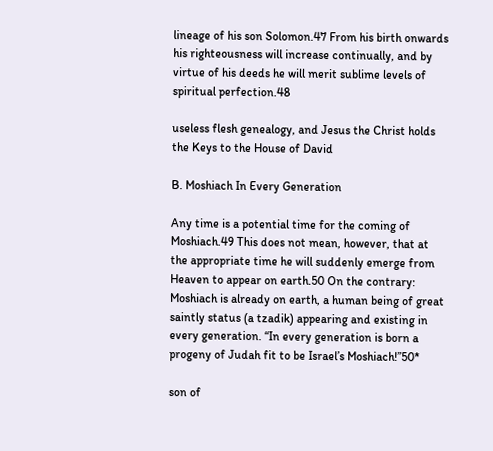lineage of his son Solomon.47 From his birth onwards his righteousness will increase continually, and by virtue of his deeds he will merit sublime levels of spiritual perfection.48

useless flesh genealogy, and Jesus the Christ holds the Keys to the House of David

B. Moshiach In Every Generation

Any time is a potential time for the coming of Moshiach.49 This does not mean, however, that at the appropriate time he will suddenly emerge from Heaven to appear on earth.50 On the contrary: Moshiach is already on earth, a human being of great saintly status (a tzadik) appearing and existing in every generation. “In every generation is born a progeny of Judah fit to be Israel’s Moshiach!”50*

son of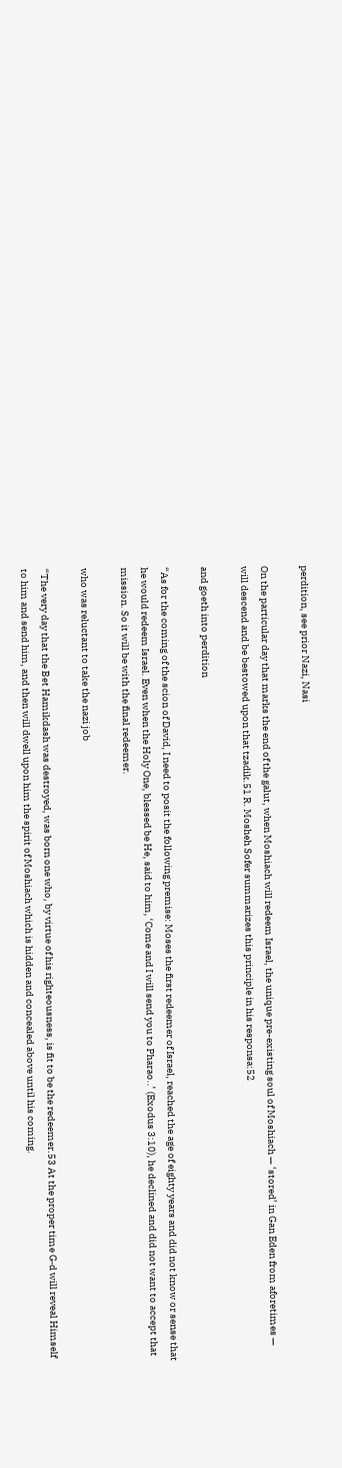perdition, see prior Nazi, Nasi

On the particular day that marks the end of the galut, when Moshiach will redeem Israel, the unique pre-existing soul of Moshiach — ‘stored’ in Gan Eden from aforetimes — will descend and be bestowed upon that tzadik.51 R. Mosheh Sofer summarizes this principle in his responsa:52

and goeth into perdition

“As for the coming of the scion of David, I need to posit the following premise: Moses the first redeemer of Israel, reached the age of eighty years and did not know or sense that he would redeem Israel. Even when the Holy One, blessed be He, said to him, ‘Come and I will send you to Pharao..’ (Exodus 3:10), he declined and did not want to accept that mission. So it will be with the final redeemer.

who was reluctant to take the nazi job

“The very day that the Bet Hamikdash was destroyed, was born one who, by virtue of his righteousness, is fit to be the redeemer.53 At the proper time G‑d will reveal Himself to him and send him, and then will dwell upon him the spirit of Moshiach which is hidden and concealed above until his coming.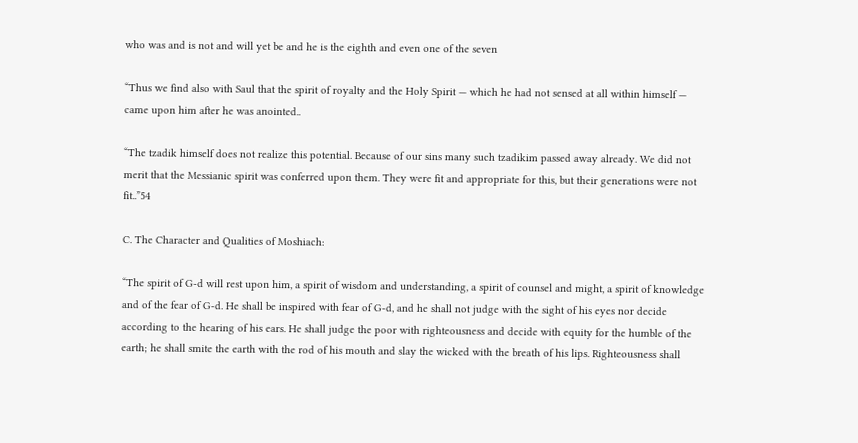who was and is not and will yet be and he is the eighth and even one of the seven

“Thus we find also with Saul that the spirit of royalty and the Holy Spirit — which he had not sensed at all within himself — came upon him after he was anointed..

“The tzadik himself does not realize this potential. Because of our sins many such tzadikim passed away already. We did not merit that the Messianic spirit was conferred upon them. They were fit and appropriate for this, but their generations were not fit..”54

C. The Character and Qualities of Moshiach:

“The spirit of G‑d will rest upon him, a spirit of wisdom and understanding, a spirit of counsel and might, a spirit of knowledge and of the fear of G‑d. He shall be inspired with fear of G‑d, and he shall not judge with the sight of his eyes nor decide according to the hearing of his ears. He shall judge the poor with righteousness and decide with equity for the humble of the earth; he shall smite the earth with the rod of his mouth and slay the wicked with the breath of his lips. Righteousness shall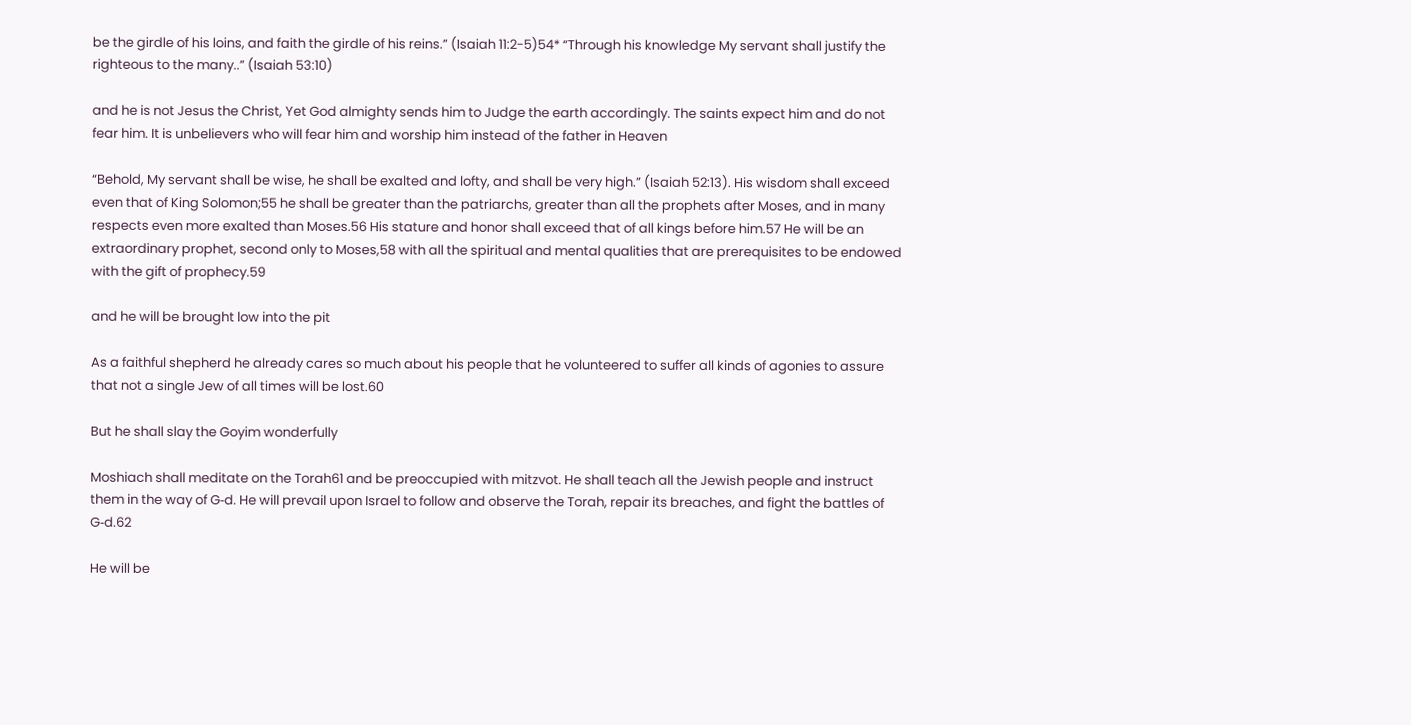be the girdle of his loins, and faith the girdle of his reins.” (Isaiah 11:2-5)54* “Through his knowledge My servant shall justify the righteous to the many..” (Isaiah 53:10)

and he is not Jesus the Christ, Yet God almighty sends him to Judge the earth accordingly. The saints expect him and do not fear him. It is unbelievers who will fear him and worship him instead of the father in Heaven

“Behold, My servant shall be wise, he shall be exalted and lofty, and shall be very high.” (Isaiah 52:13). His wisdom shall exceed even that of King Solomon;55 he shall be greater than the patriarchs, greater than all the prophets after Moses, and in many respects even more exalted than Moses.56 His stature and honor shall exceed that of all kings before him.57 He will be an extraordinary prophet, second only to Moses,58 with all the spiritual and mental qualities that are prerequisites to be endowed with the gift of prophecy.59

and he will be brought low into the pit

As a faithful shepherd he already cares so much about his people that he volunteered to suffer all kinds of agonies to assure that not a single Jew of all times will be lost.60

But he shall slay the Goyim wonderfully

Moshiach shall meditate on the Torah61 and be preoccupied with mitzvot. He shall teach all the Jewish people and instruct them in the way of G‑d. He will prevail upon Israel to follow and observe the Torah, repair its breaches, and fight the battles of G‑d.62

He will be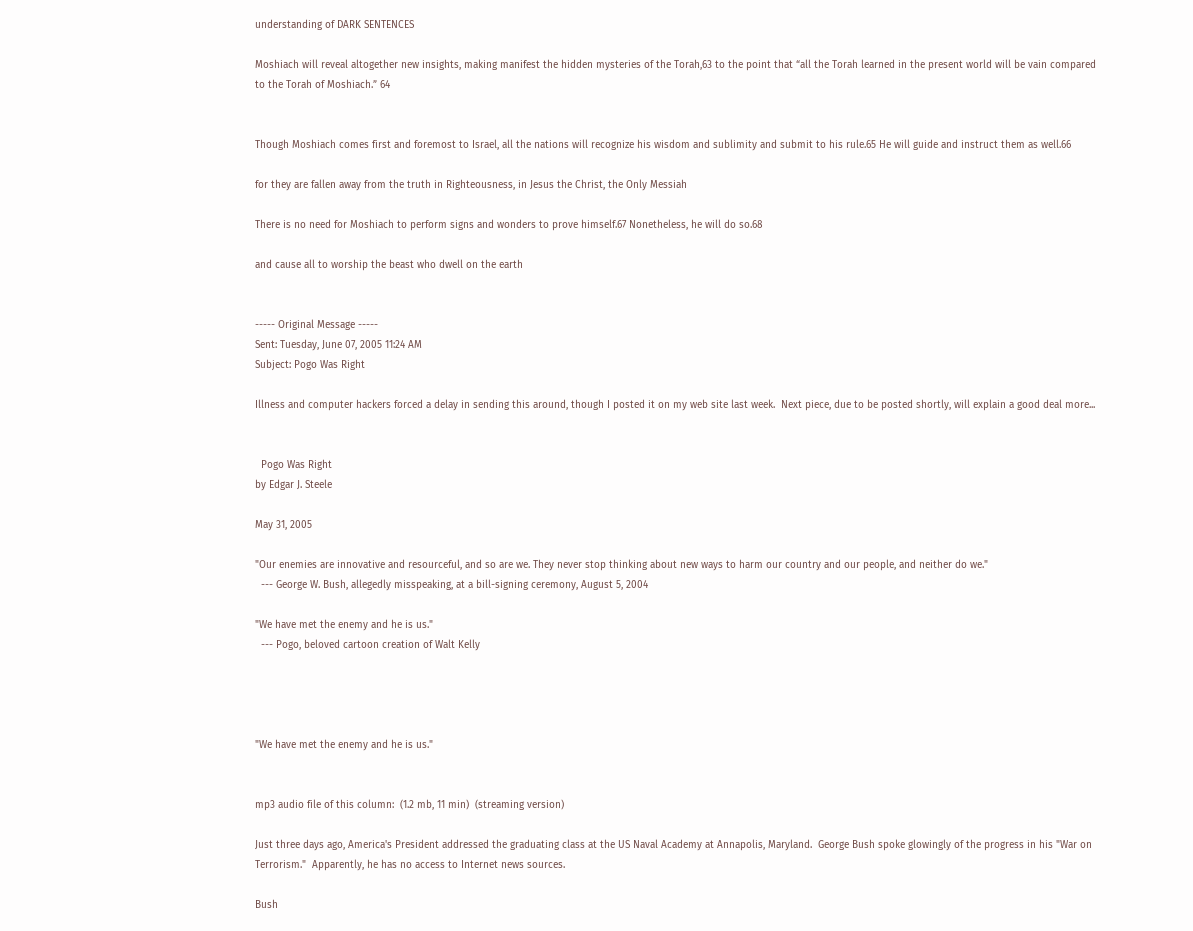understanding of DARK SENTENCES

Moshiach will reveal altogether new insights, making manifest the hidden mysteries of the Torah,63 to the point that “all the Torah learned in the present world will be vain compared to the Torah of Moshiach.” 64


Though Moshiach comes first and foremost to Israel, all the nations will recognize his wisdom and sublimity and submit to his rule.65 He will guide and instruct them as well.66

for they are fallen away from the truth in Righteousness, in Jesus the Christ, the Only Messiah

There is no need for Moshiach to perform signs and wonders to prove himself.67 Nonetheless, he will do so.68

and cause all to worship the beast who dwell on the earth


----- Original Message -----
Sent: Tuesday, June 07, 2005 11:24 AM
Subject: Pogo Was Right

Illness and computer hackers forced a delay in sending this around, though I posted it on my web site last week.  Next piece, due to be posted shortly, will explain a good deal more...


  Pogo Was Right
by Edgar J. Steele

May 31, 2005

"Our enemies are innovative and resourceful, and so are we. They never stop thinking about new ways to harm our country and our people, and neither do we."
  --- George W. Bush, allegedly misspeaking, at a bill-signing ceremony, August 5, 2004

"We have met the enemy and he is us."
  --- Pogo, beloved cartoon creation of Walt Kelly




"We have met the enemy and he is us."


mp3 audio file of this column:  (1.2 mb, 11 min)  (streaming version)

Just three days ago, America's President addressed the graduating class at the US Naval Academy at Annapolis, Maryland.  George Bush spoke glowingly of the progress in his "War on Terrorism."  Apparently, he has no access to Internet news sources.

Bush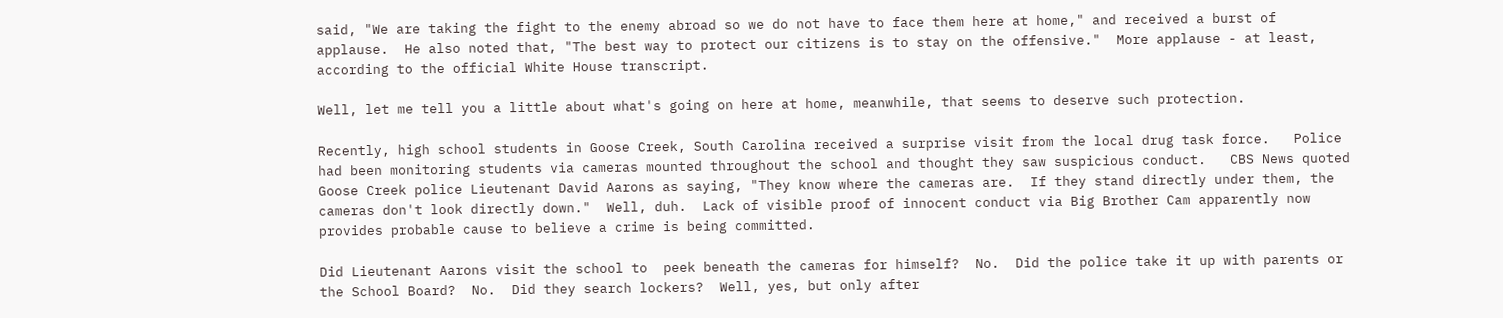said, "We are taking the fight to the enemy abroad so we do not have to face them here at home," and received a burst of applause.  He also noted that, "The best way to protect our citizens is to stay on the offensive."  More applause - at least, according to the official White House transcript.

Well, let me tell you a little about what's going on here at home, meanwhile, that seems to deserve such protection.

Recently, high school students in Goose Creek, South Carolina received a surprise visit from the local drug task force.   Police had been monitoring students via cameras mounted throughout the school and thought they saw suspicious conduct.   CBS News quoted Goose Creek police Lieutenant David Aarons as saying, "They know where the cameras are.  If they stand directly under them, the cameras don't look directly down."  Well, duh.  Lack of visible proof of innocent conduct via Big Brother Cam apparently now provides probable cause to believe a crime is being committed.

Did Lieutenant Aarons visit the school to  peek beneath the cameras for himself?  No.  Did the police take it up with parents or the School Board?  No.  Did they search lockers?  Well, yes, but only after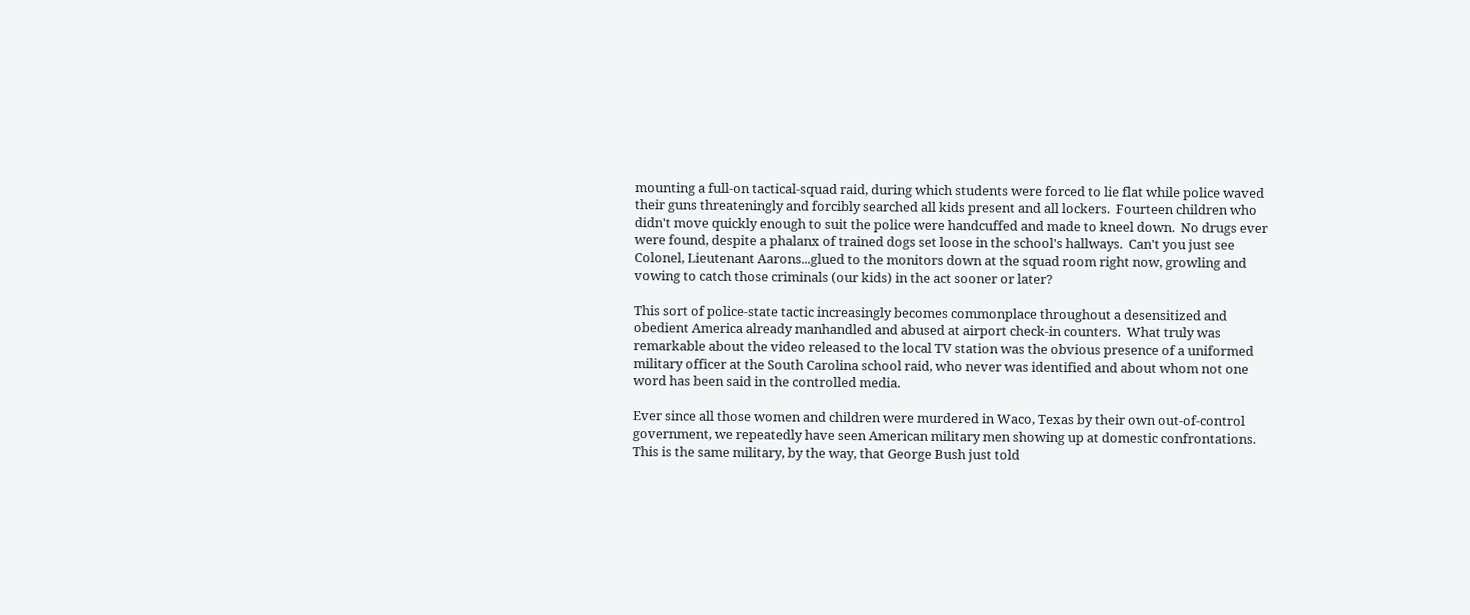mounting a full-on tactical-squad raid, during which students were forced to lie flat while police waved their guns threateningly and forcibly searched all kids present and all lockers.  Fourteen children who didn't move quickly enough to suit the police were handcuffed and made to kneel down.  No drugs ever were found, despite a phalanx of trained dogs set loose in the school's hallways.  Can't you just see Colonel, Lieutenant Aarons...glued to the monitors down at the squad room right now, growling and vowing to catch those criminals (our kids) in the act sooner or later?

This sort of police-state tactic increasingly becomes commonplace throughout a desensitized and obedient America already manhandled and abused at airport check-in counters.  What truly was remarkable about the video released to the local TV station was the obvious presence of a uniformed military officer at the South Carolina school raid, who never was identified and about whom not one word has been said in the controlled media.

Ever since all those women and children were murdered in Waco, Texas by their own out-of-control government, we repeatedly have seen American military men showing up at domestic confrontations.  This is the same military, by the way, that George Bush just told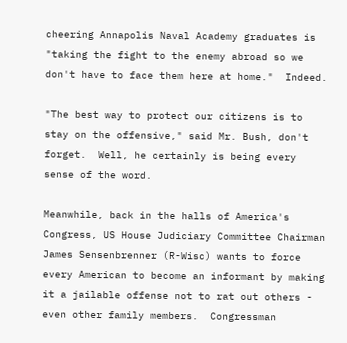cheering Annapolis Naval Academy graduates is "taking the fight to the enemy abroad so we don't have to face them here at home."  Indeed.

"The best way to protect our citizens is to stay on the offensive," said Mr. Bush, don't forget.  Well, he certainly is being every sense of the word.

Meanwhile, back in the halls of America's Congress, US House Judiciary Committee Chairman James Sensenbrenner (R-Wisc) wants to force every American to become an informant by making it a jailable offense not to rat out others - even other family members.  Congressman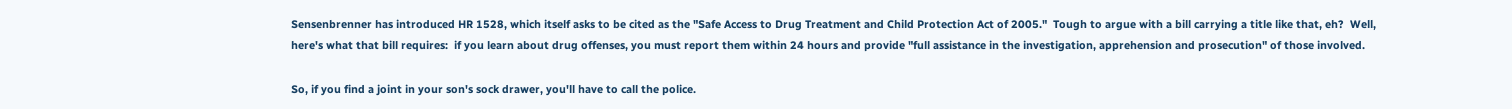Sensenbrenner has introduced HR 1528, which itself asks to be cited as the "Safe Access to Drug Treatment and Child Protection Act of 2005."  Tough to argue with a bill carrying a title like that, eh?  Well, here's what that bill requires:  if you learn about drug offenses, you must report them within 24 hours and provide "full assistance in the investigation, apprehension and prosecution" of those involved.

So, if you find a joint in your son's sock drawer, you'll have to call the police.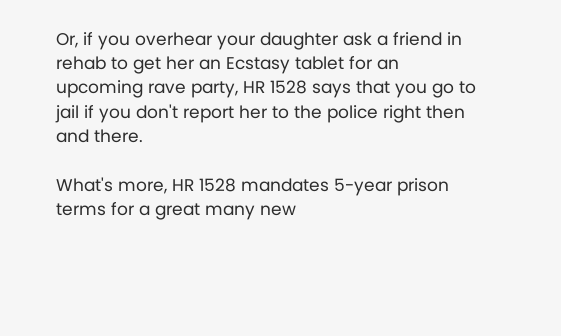Or, if you overhear your daughter ask a friend in rehab to get her an Ecstasy tablet for an upcoming rave party, HR 1528 says that you go to jail if you don't report her to the police right then and there.

What's more, HR 1528 mandates 5-year prison terms for a great many new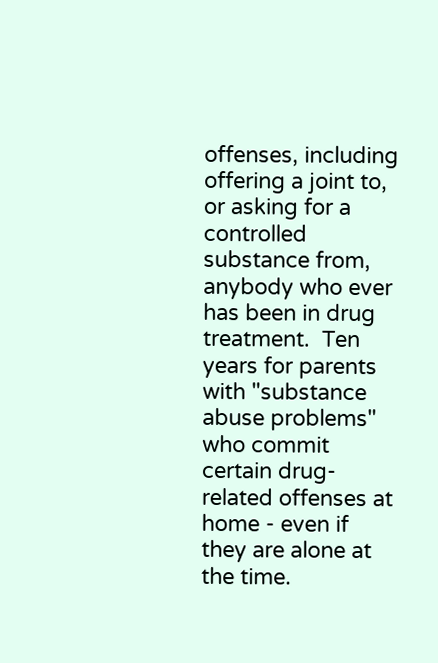offenses, including offering a joint to, or asking for a controlled substance from, anybody who ever has been in drug treatment.  Ten years for parents with "substance abuse problems" who commit certain drug-related offenses at home - even if they are alone at the time.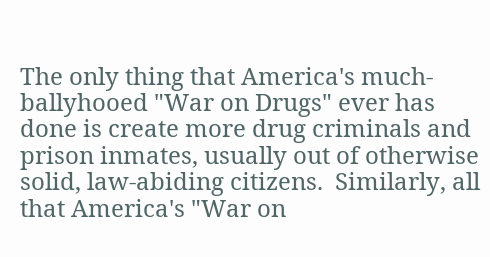The only thing that America's much-ballyhooed "War on Drugs" ever has done is create more drug criminals and prison inmates, usually out of otherwise solid, law-abiding citizens.  Similarly, all that America's "War on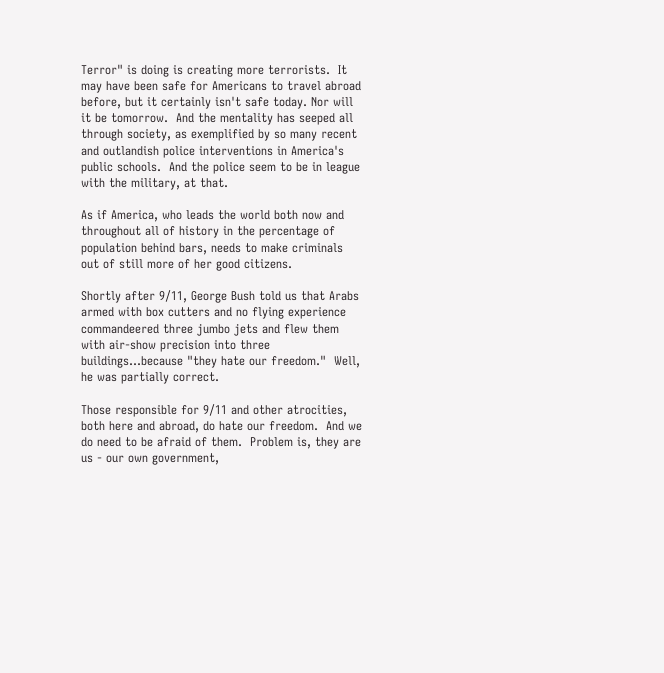Terror" is doing is creating more terrorists.  It may have been safe for Americans to travel abroad before, but it certainly isn't safe today. Nor will it be tomorrow.  And the mentality has seeped all through society, as exemplified by so many recent and outlandish police interventions in America's public schools.  And the police seem to be in league with the military, at that.

As if America, who leads the world both now and throughout all of history in the percentage of population behind bars, needs to make criminals out of still more of her good citizens.

Shortly after 9/11, George Bush told us that Arabs armed with box cutters and no flying experience commandeered three jumbo jets and flew them with air-show precision into three buildings...because "they hate our freedom."  Well, he was partially correct.

Those responsible for 9/11 and other atrocities, both here and abroad, do hate our freedom.  And we do need to be afraid of them.  Problem is, they are us - our own government,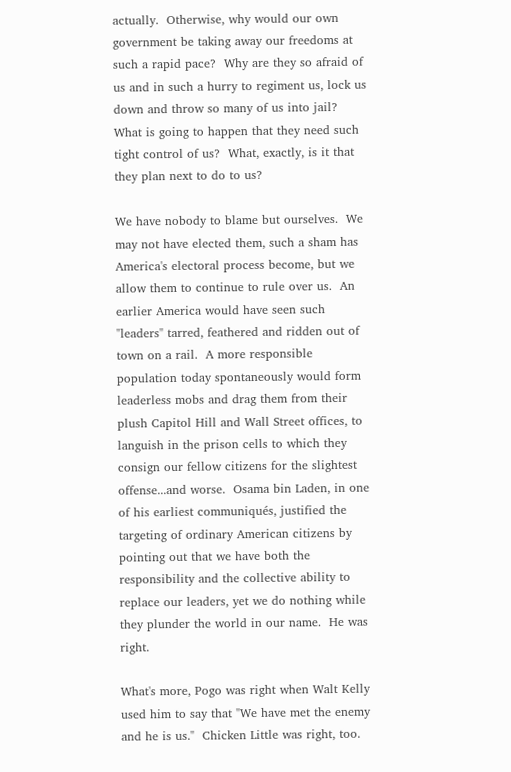actually.  Otherwise, why would our own government be taking away our freedoms at such a rapid pace?  Why are they so afraid of us and in such a hurry to regiment us, lock us down and throw so many of us into jail?  What is going to happen that they need such tight control of us?  What, exactly, is it that they plan next to do to us?

We have nobody to blame but ourselves.  We may not have elected them, such a sham has America's electoral process become, but we allow them to continue to rule over us.  An earlier America would have seen such "leaders" tarred, feathered and ridden out of town on a rail.  A more responsible population today spontaneously would form leaderless mobs and drag them from their plush Capitol Hill and Wall Street offices, to languish in the prison cells to which they consign our fellow citizens for the slightest offense...and worse.  Osama bin Laden, in one of his earliest communiqués, justified the targeting of ordinary American citizens by pointing out that we have both the responsibility and the collective ability to replace our leaders, yet we do nothing while they plunder the world in our name.  He was right.

What's more, Pogo was right when Walt Kelly used him to say that "We have met the enemy and he is us."  Chicken Little was right, too.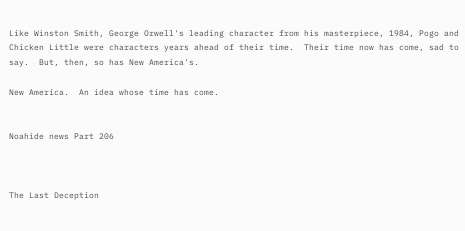Like Winston Smith, George Orwell's leading character from his masterpiece, 1984, Pogo and Chicken Little were characters years ahead of their time.  Their time now has come, sad to say.  But, then, so has New America's.

New America.  An idea whose time has come.


Noahide news Part 206



The Last Deception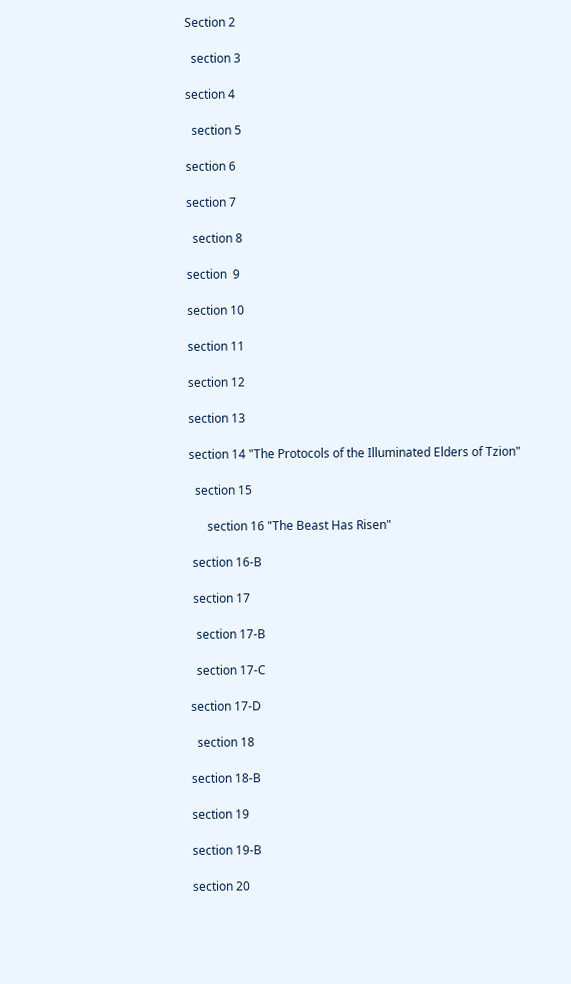Section 2

  section 3

section 4

  section 5

section 6

section 7

  section 8

section  9

section 10

section 11

section 12

section 13

section 14 "The Protocols of the Illuminated Elders of Tzion"

  section 15

      section 16 "The Beast Has Risen"

 section 16-B

 section 17

  section 17-B

  section 17-C

section 17-D

  section 18

section 18-B

section 19

section 19-B

section 20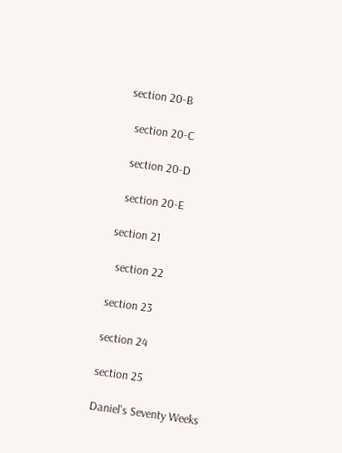section 20-B

  section 20-C

  section 20-D

  section 20-E

section 21

  section 22

section 23

section 24

section 25

Daniel's Seventy Weeks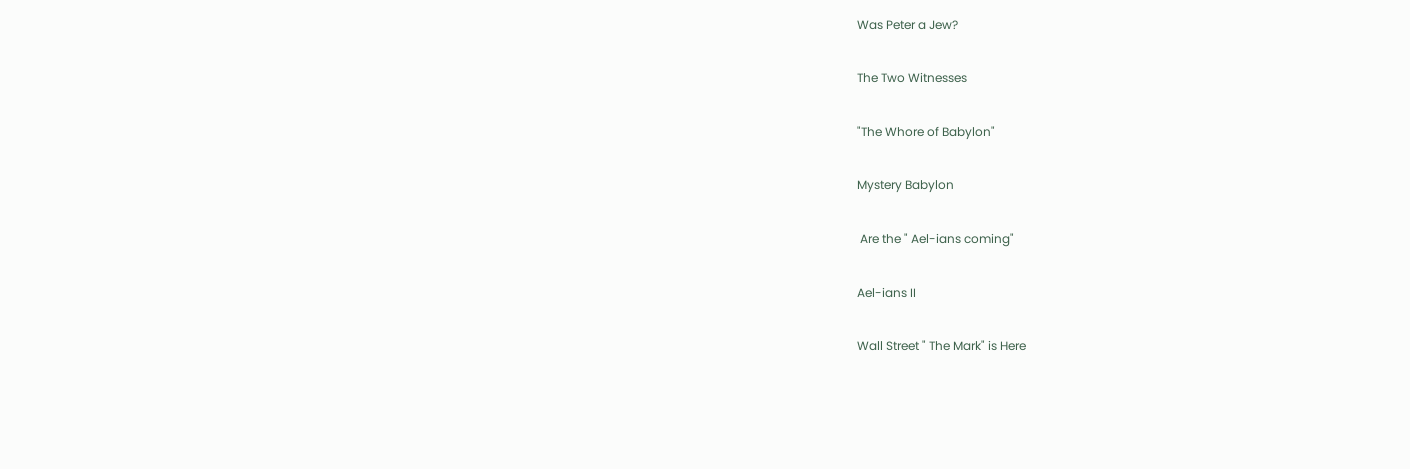Was Peter a Jew?

The Two Witnesses

"The Whore of Babylon"

Mystery Babylon

 Are the " Ael-ians coming"

Ael-ians II

Wall Street " The Mark" is Here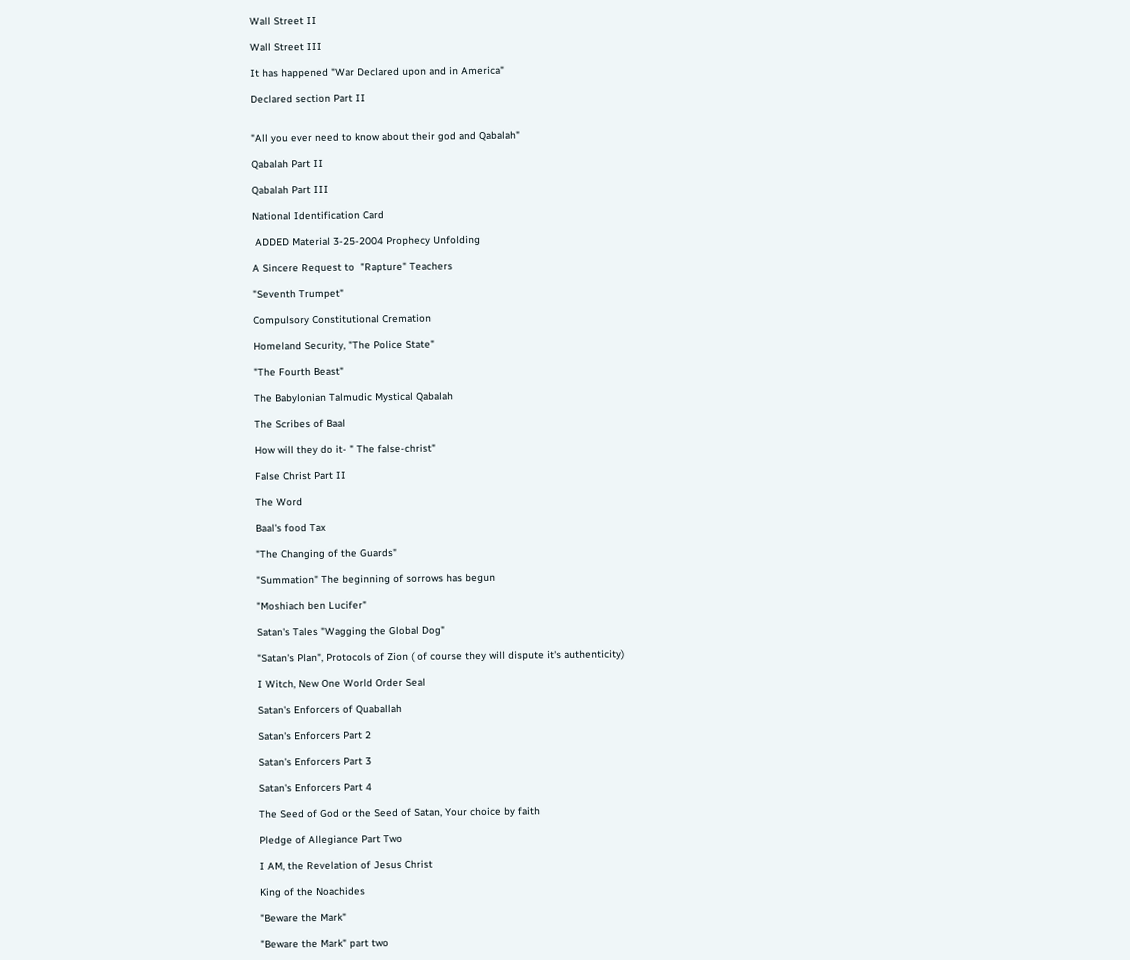Wall Street II

Wall Street III

It has happened "War Declared upon and in America"

Declared section Part II


"All you ever need to know about their god and Qabalah"

Qabalah Part II

Qabalah Part III

National Identification Card

 ADDED Material 3-25-2004 Prophecy Unfolding

A Sincere Request to  "Rapture" Teachers

"Seventh Trumpet"

Compulsory Constitutional Cremation

Homeland Security, "The Police State"

"The Fourth Beast"

The Babylonian Talmudic Mystical Qabalah

The Scribes of Baal

How will they do it- " The false-christ"

False Christ Part II

The Word

Baal's food Tax

"The Changing of the Guards"

"Summation" The beginning of sorrows has begun

"Moshiach ben Lucifer"

Satan's Tales "Wagging the Global Dog"

"Satan's Plan", Protocols of Zion ( of course they will dispute it's authenticity)

I Witch, New One World Order Seal

Satan's Enforcers of Quaballah

Satan's Enforcers Part 2

Satan's Enforcers Part 3

Satan's Enforcers Part 4

The Seed of God or the Seed of Satan, Your choice by faith

Pledge of Allegiance Part Two

I AM, the Revelation of Jesus Christ

King of the Noachides

"Beware the Mark"

"Beware the Mark" part two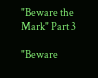"Beware the Mark" Part 3

"Beware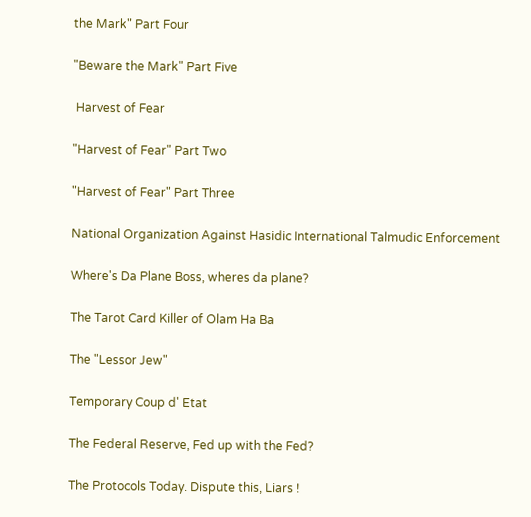the Mark" Part Four

"Beware the Mark" Part Five

 Harvest of Fear

"Harvest of Fear" Part Two

"Harvest of Fear" Part Three

National Organization Against Hasidic International Talmudic Enforcement

Where's Da Plane Boss, wheres da plane?

The Tarot Card Killer of Olam Ha Ba

The "Lessor Jew"

Temporary Coup d' Etat

The Federal Reserve, Fed up with the Fed?

The Protocols Today. Dispute this, Liars !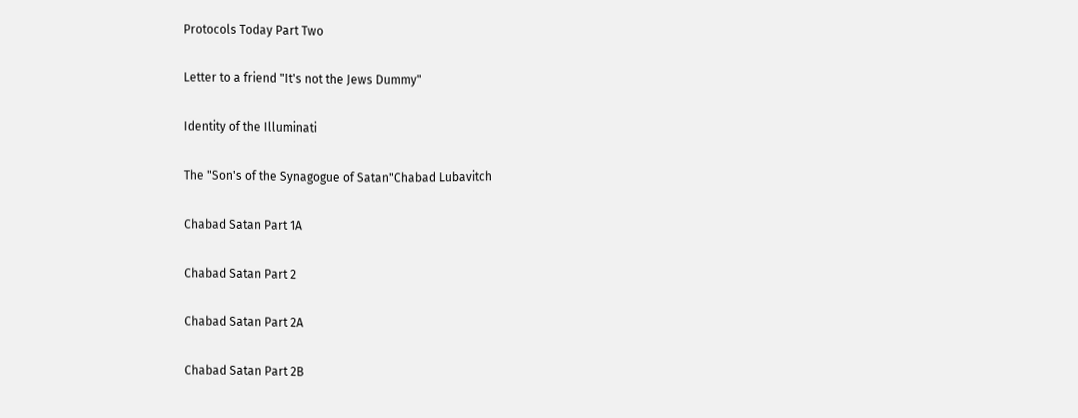Protocols Today Part Two

Letter to a friend "It's not the Jews Dummy"

Identity of the Illuminati

The "Son's of the Synagogue of Satan"Chabad Lubavitch

Chabad Satan Part 1A

Chabad Satan Part 2

Chabad Satan Part 2A

Chabad Satan Part 2B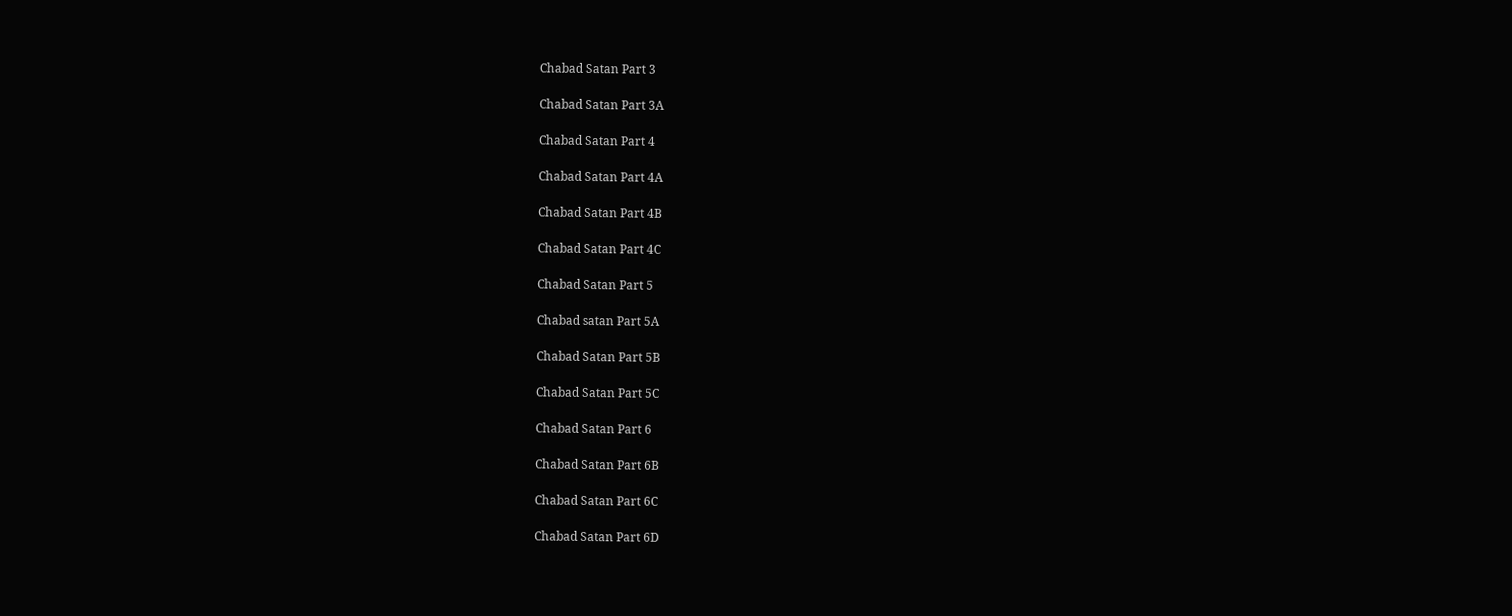Chabad Satan Part 3

Chabad Satan Part 3A

Chabad Satan Part 4

Chabad Satan Part 4A

Chabad Satan Part 4B

Chabad Satan Part 4C

Chabad Satan Part 5

Chabad satan Part 5A

Chabad Satan Part 5B

Chabad Satan Part 5C

Chabad Satan Part 6

Chabad Satan Part 6B

Chabad Satan Part 6C

Chabad Satan Part 6D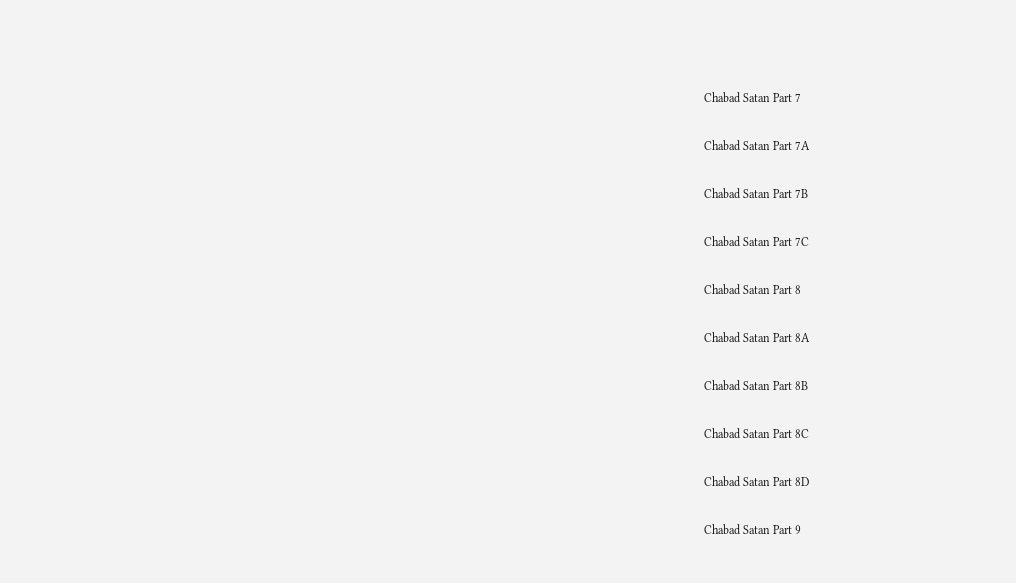Chabad Satan Part 7

Chabad Satan Part 7A

Chabad Satan Part 7B

Chabad Satan Part 7C

Chabad Satan Part 8

Chabad Satan Part 8A

Chabad Satan Part 8B

Chabad Satan Part 8C

Chabad Satan Part 8D

Chabad Satan Part 9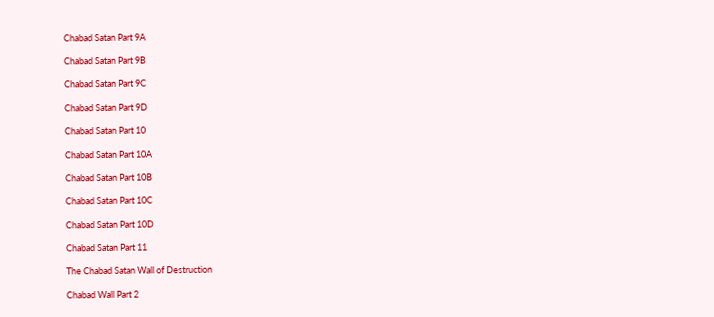Chabad Satan Part 9A

Chabad Satan Part 9B

Chabad Satan Part 9C

Chabad Satan Part 9D

Chabad Satan Part 10

Chabad Satan Part 10A

Chabad Satan Part 10B

Chabad Satan Part 10C

Chabad Satan Part 10D

Chabad Satan Part 11

The Chabad Satan Wall of Destruction

Chabad Wall Part 2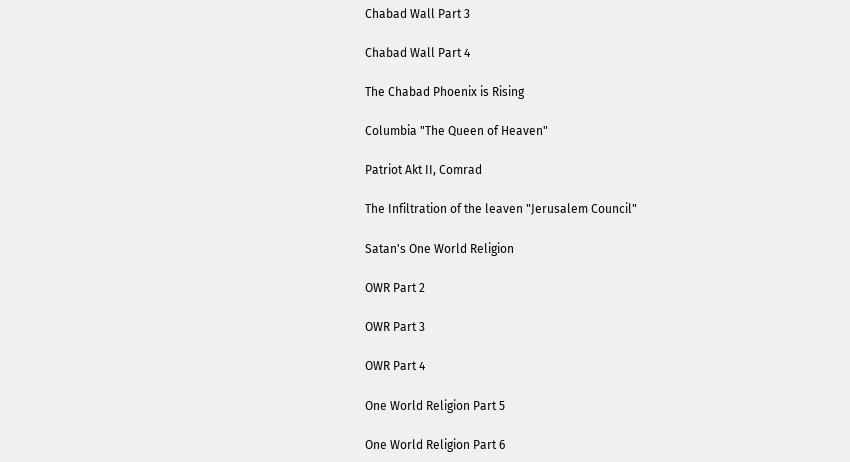Chabad Wall Part 3

Chabad Wall Part 4

The Chabad Phoenix is Rising

Columbia "The Queen of Heaven"

Patriot Akt II, Comrad

The Infiltration of the leaven "Jerusalem Council"

Satan's One World Religion

OWR Part 2

OWR Part 3

OWR Part 4

One World Religion Part 5

One World Religion Part 6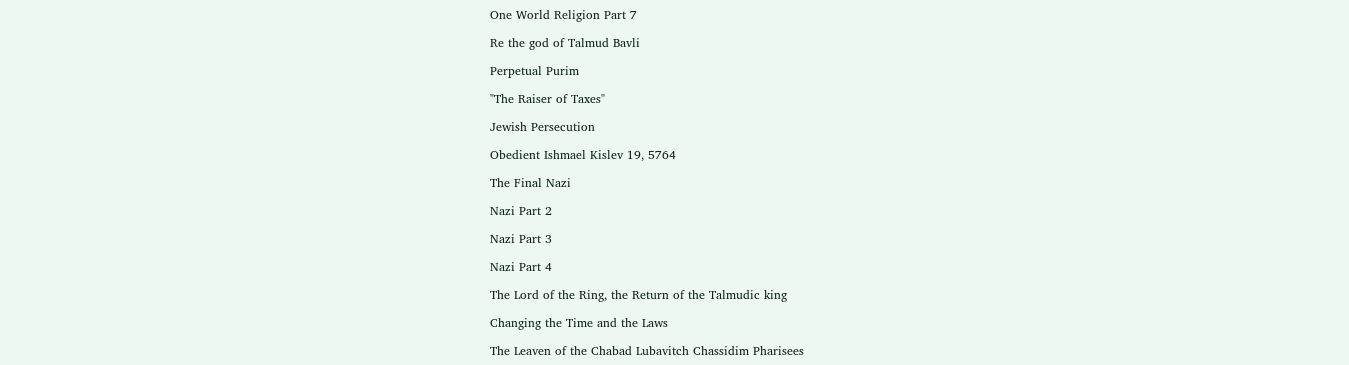One World Religion Part 7

Re the god of Talmud Bavli

Perpetual Purim

"The Raiser of Taxes"

Jewish Persecution

Obedient Ishmael Kislev 19, 5764

The Final Nazi

Nazi Part 2

Nazi Part 3

Nazi Part 4

The Lord of the Ring, the Return of the Talmudic king

Changing the Time and the Laws

The Leaven of the Chabad Lubavitch Chassidim Pharisees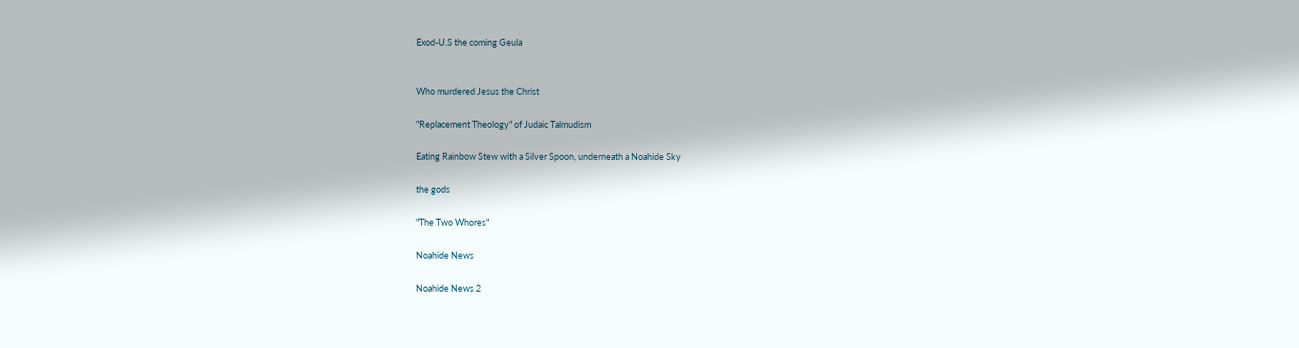Exod-U.S the coming Geula


Who murdered Jesus the Christ

"Replacement Theology" of Judaic Talmudism

Eating Rainbow Stew with a Silver Spoon, underneath a Noahide Sky

the gods

"The Two Whores"

Noahide News

Noahide News 2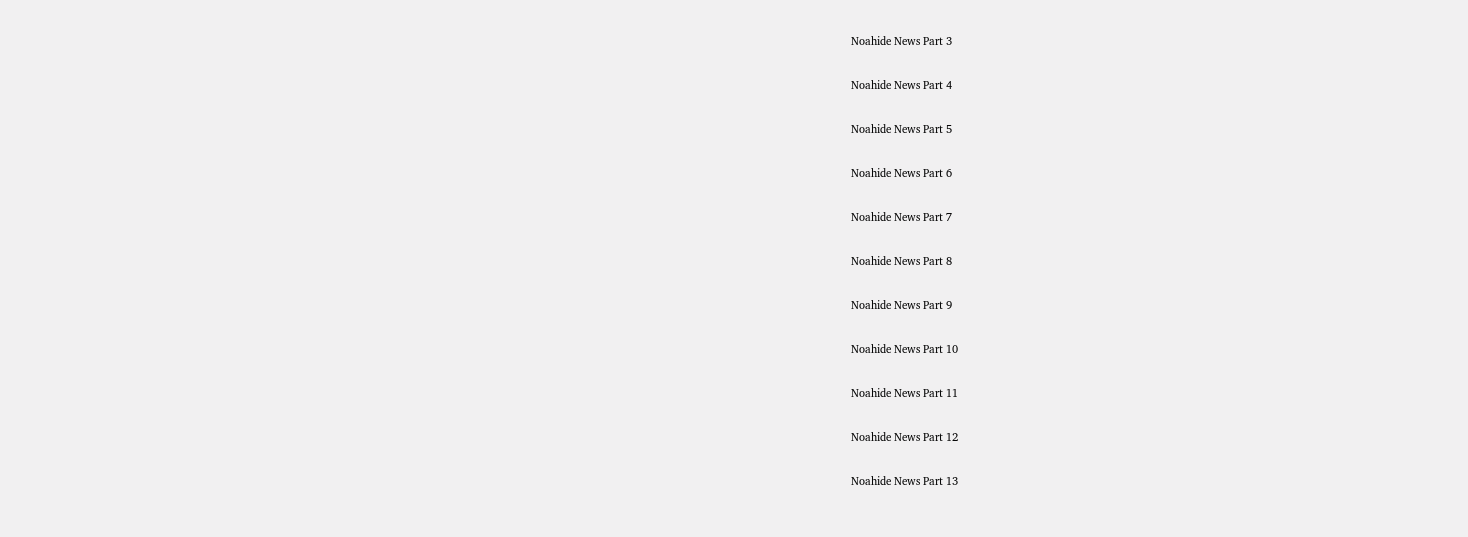Noahide News Part 3

Noahide News Part 4

Noahide News Part 5

Noahide News Part 6

Noahide News Part 7

Noahide News Part 8

Noahide News Part 9

Noahide News Part 10

Noahide News Part 11

Noahide News Part 12

Noahide News Part 13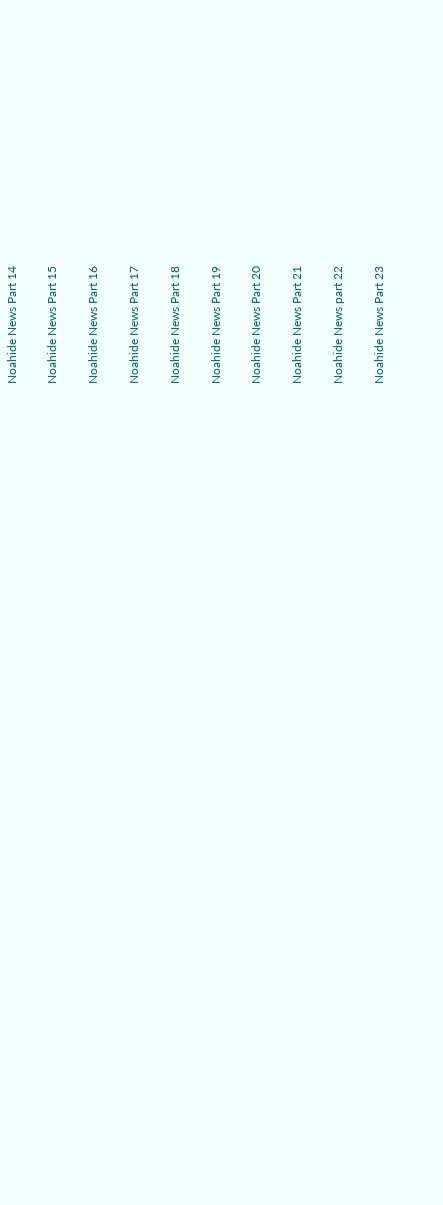Noahide News Part 14

Noahide News Part 15

Noahide News Part 16

Noahide News Part 17

Noahide News Part 18

Noahide News Part 19

Noahide News Part 20

Noahide News Part 21

Noahide News part 22

Noahide News Part 23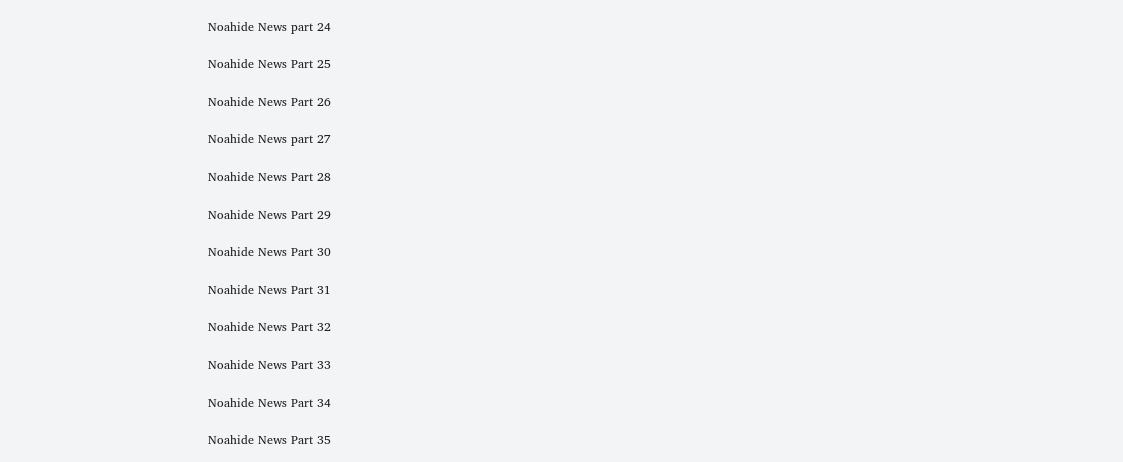Noahide News part 24

Noahide News Part 25

Noahide News Part 26

Noahide News part 27

Noahide News Part 28

Noahide News Part 29

Noahide News Part 30

Noahide News Part 31

Noahide News Part 32

Noahide News Part 33

Noahide News Part 34

Noahide News Part 35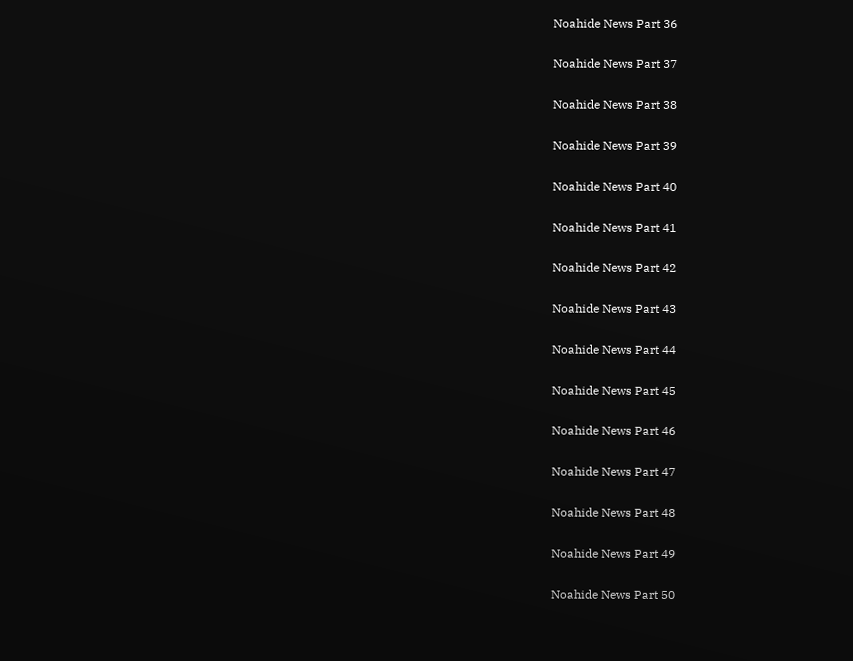Noahide News Part 36

Noahide News Part 37

Noahide News Part 38

Noahide News Part 39

Noahide News Part 40

Noahide News Part 41

Noahide News Part 42

Noahide News Part 43

Noahide News Part 44

Noahide News Part 45

Noahide News Part 46

Noahide News Part 47

Noahide News Part 48

Noahide News Part 49

Noahide News Part 50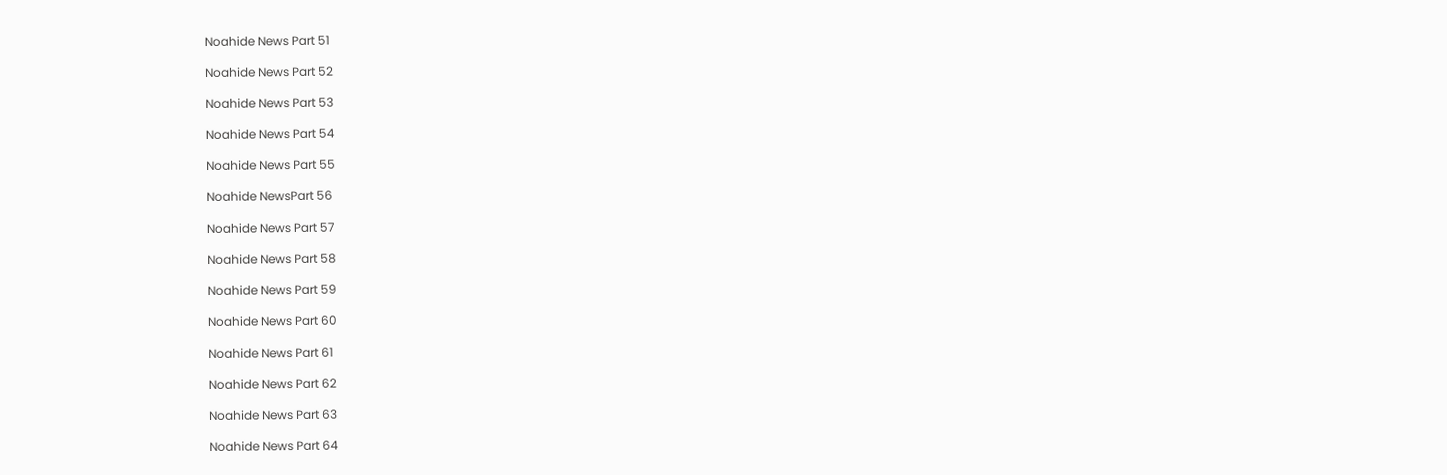Noahide News Part 51

Noahide News Part 52

Noahide News Part 53

Noahide News Part 54

Noahide News Part 55

Noahide NewsPart 56

Noahide News Part 57

Noahide News Part 58

Noahide News Part 59

Noahide News Part 60

Noahide News Part 61

Noahide News Part 62

Noahide News Part 63

Noahide News Part 64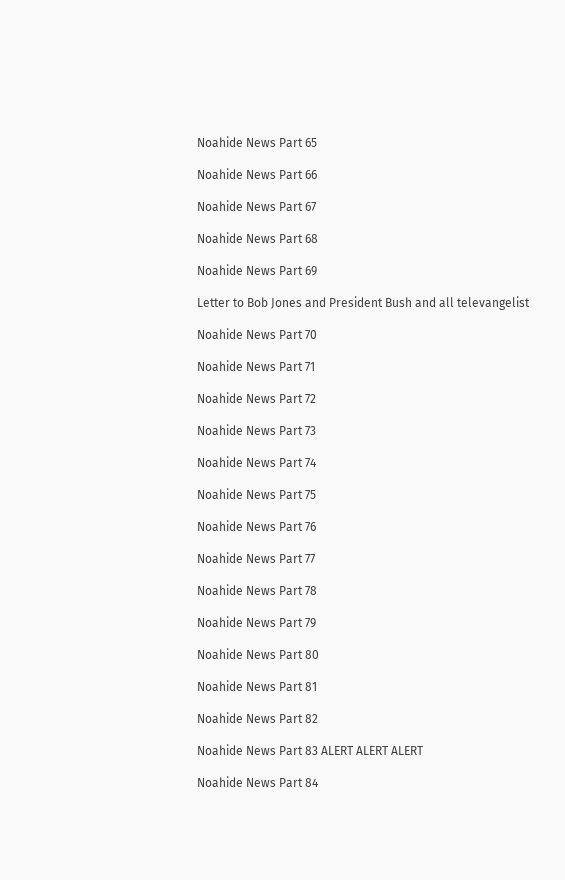Noahide News Part 65

Noahide News Part 66

Noahide News Part 67

Noahide News Part 68

Noahide News Part 69

Letter to Bob Jones and President Bush and all televangelist

Noahide News Part 70

Noahide News Part 71

Noahide News Part 72

Noahide News Part 73

Noahide News Part 74

Noahide News Part 75

Noahide News Part 76

Noahide News Part 77

Noahide News Part 78

Noahide News Part 79

Noahide News Part 80

Noahide News Part 81

Noahide News Part 82

Noahide News Part 83 ALERT ALERT ALERT

Noahide News Part 84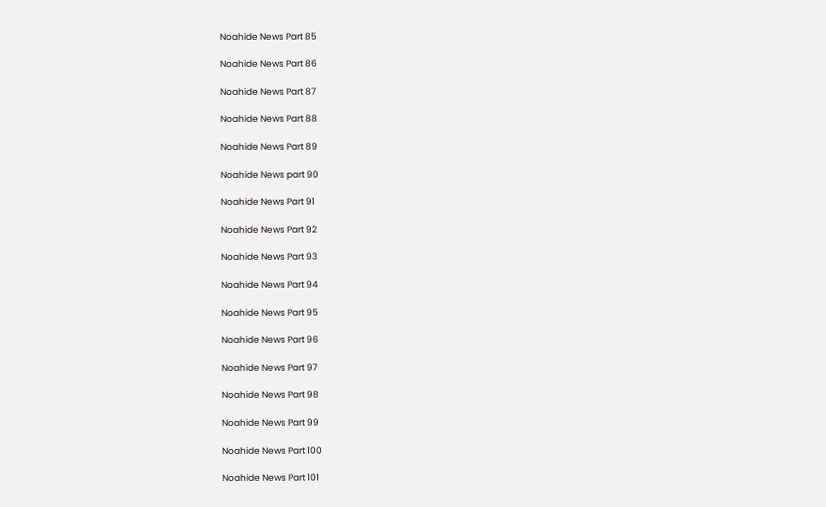Noahide News Part 85

Noahide News Part 86

Noahide News Part 87

Noahide News Part 88

Noahide News Part 89

Noahide News part 90

Noahide News Part 91

Noahide News Part 92

Noahide News Part 93

Noahide News Part 94

Noahide News Part 95

Noahide News Part 96

Noahide News Part 97

Noahide News Part 98

Noahide News Part 99

Noahide News Part 100

Noahide News Part 101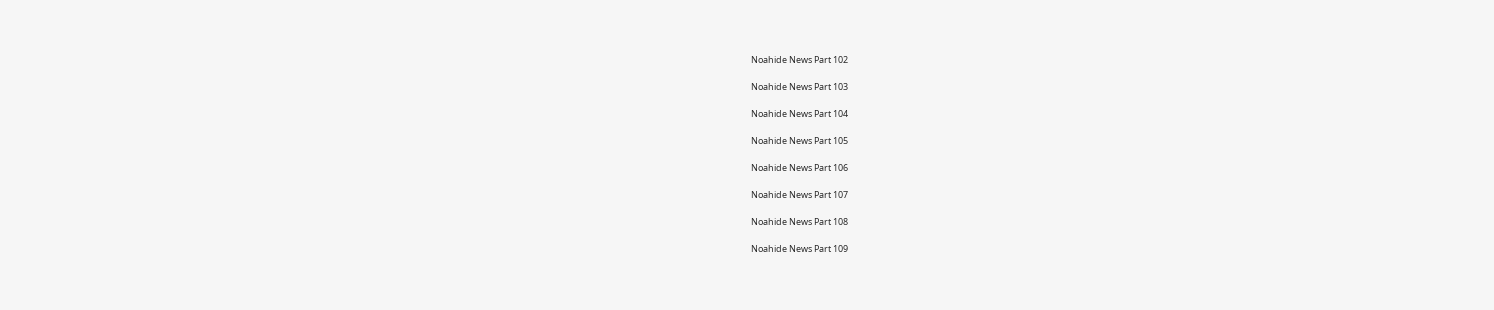Noahide News Part 102

Noahide News Part 103

Noahide News Part 104

Noahide News Part 105

Noahide News Part 106

Noahide News Part 107

Noahide News Part 108

Noahide News Part 109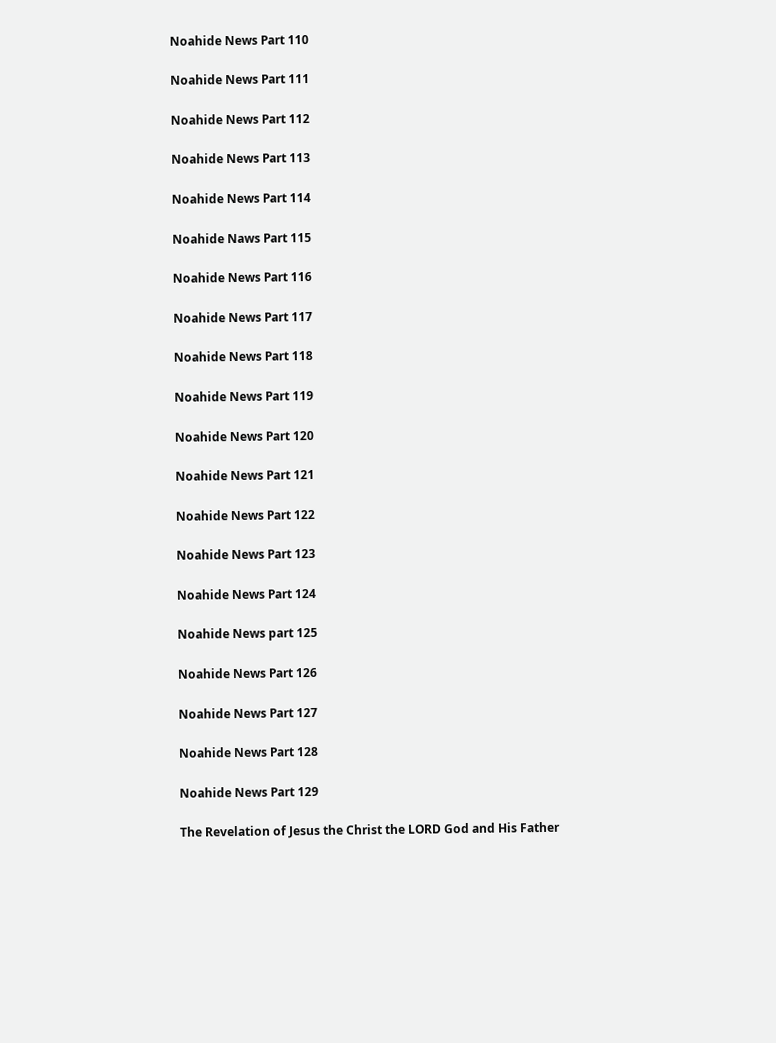Noahide News Part 110

Noahide News Part 111

Noahide News Part 112

Noahide News Part 113

Noahide News Part 114

Noahide Naws Part 115

Noahide News Part 116

Noahide News Part 117

Noahide News Part 118

Noahide News Part 119

Noahide News Part 120

Noahide News Part 121

Noahide News Part 122

Noahide News Part 123

Noahide News Part 124

Noahide News part 125

Noahide News Part 126

Noahide News Part 127

Noahide News Part 128

Noahide News Part 129

The Revelation of Jesus the Christ the LORD God and His Father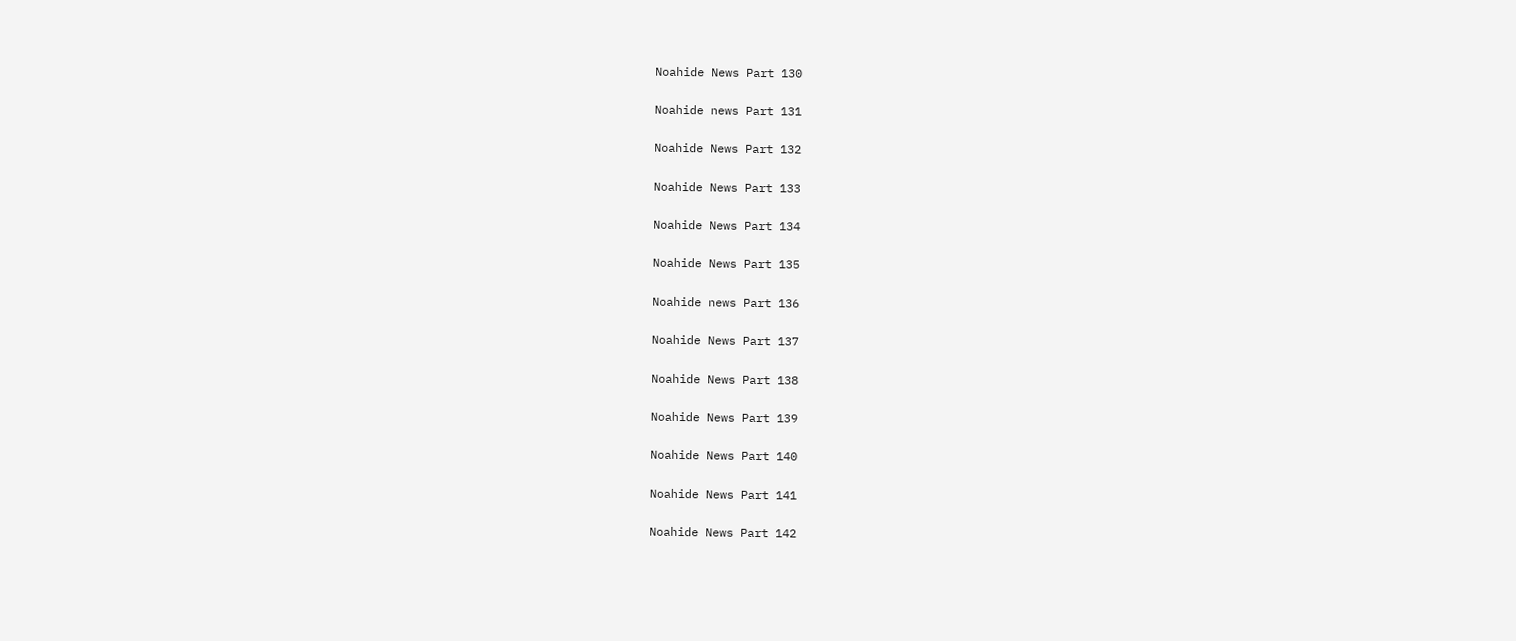Noahide News Part 130

Noahide news Part 131

Noahide News Part 132

Noahide News Part 133

Noahide News Part 134

Noahide News Part 135

Noahide news Part 136

Noahide News Part 137

Noahide News Part 138

Noahide News Part 139

Noahide News Part 140

Noahide News Part 141

Noahide News Part 142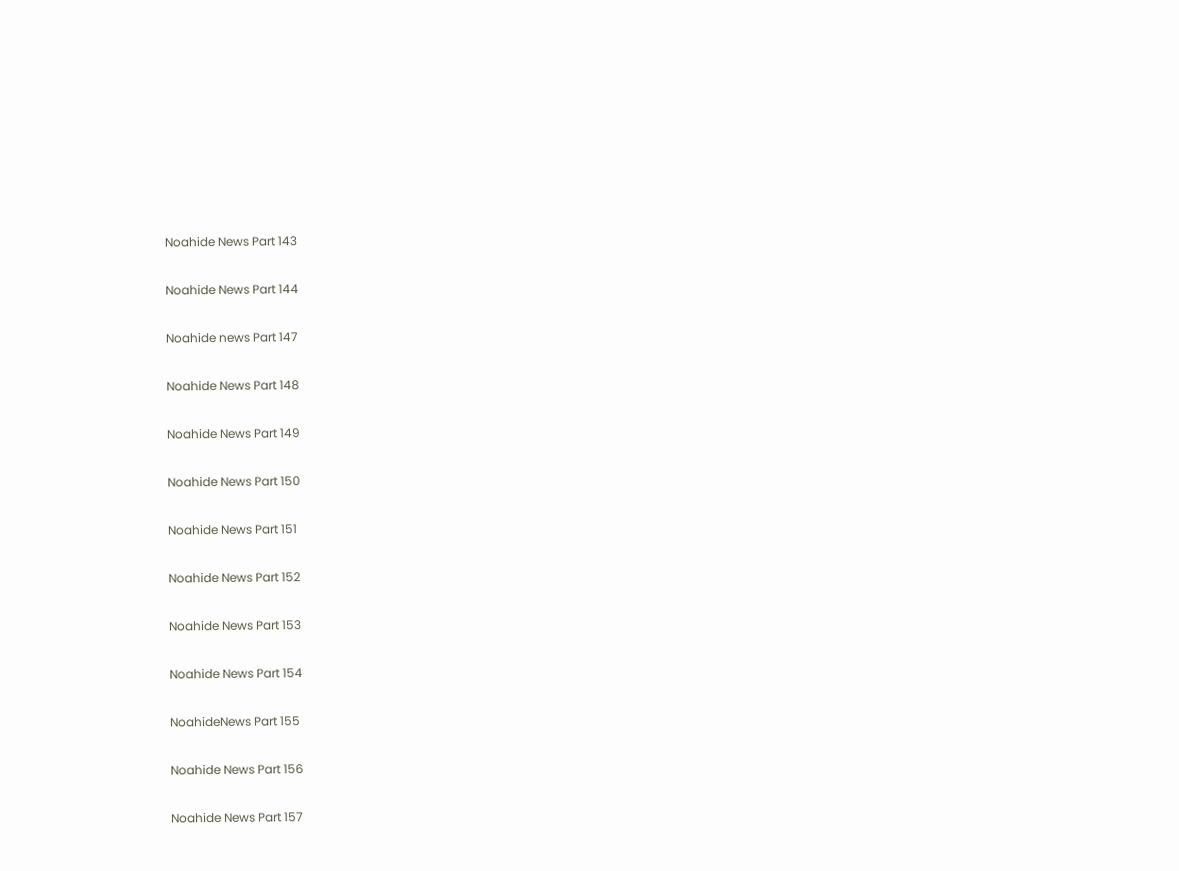Noahide News Part 143

Noahide News Part 144

Noahide news Part 147

Noahide News Part 148

Noahide News Part 149

Noahide News Part 150

Noahide News Part 151

Noahide News Part 152

Noahide News Part 153

Noahide News Part 154

NoahideNews Part 155

Noahide News Part 156

Noahide News Part 157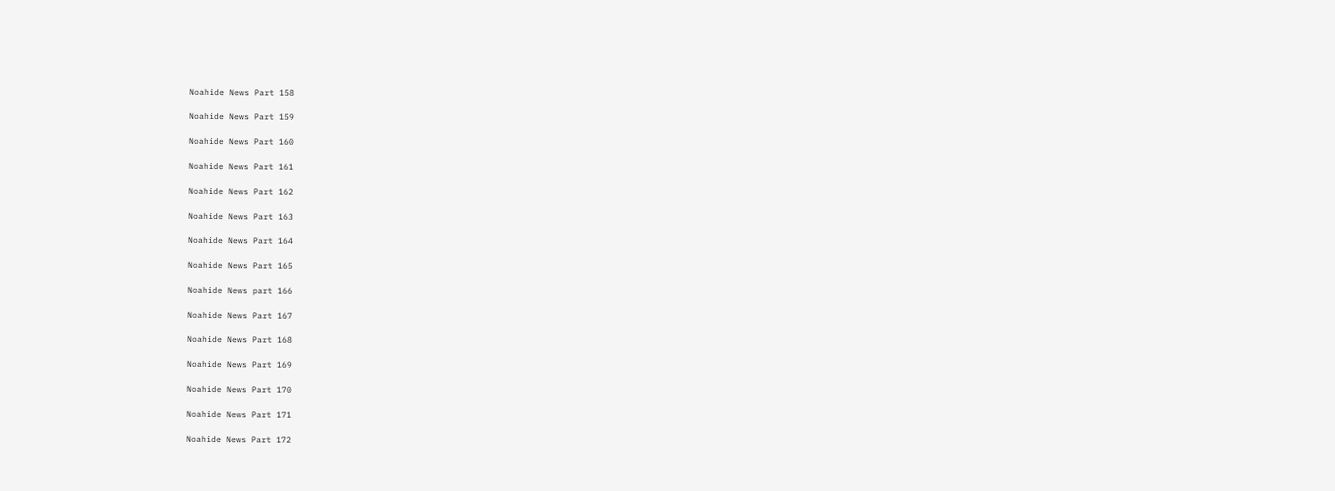Noahide News Part 158

Noahide News Part 159

Noahide News Part 160

Noahide News Part 161

Noahide News Part 162

Noahide News Part 163

Noahide News Part 164

Noahide News Part 165

Noahide News part 166

Noahide News Part 167

Noahide News Part 168

Noahide News Part 169

Noahide News Part 170

Noahide News Part 171

Noahide News Part 172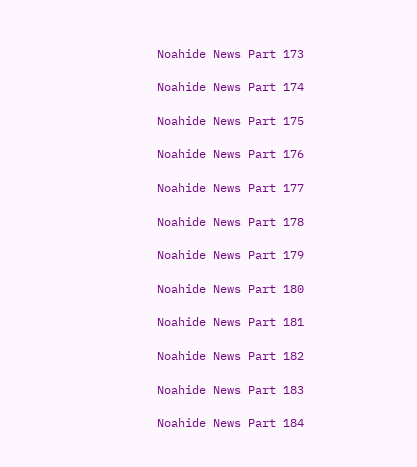Noahide News Part 173

Noahide News Part 174

Noahide News Part 175

Noahide News Part 176

Noahide News Part 177

Noahide News Part 178

Noahide News Part 179

Noahide News Part 180

Noahide News Part 181

Noahide News Part 182

Noahide News Part 183

Noahide News Part 184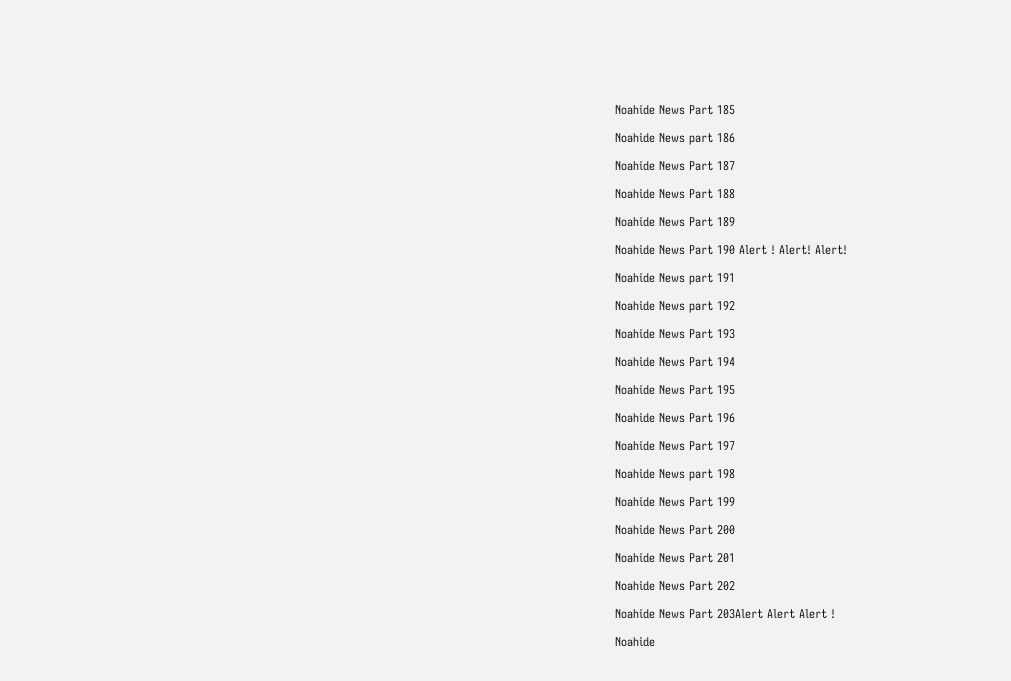Noahide News Part 185

Noahide News part 186

Noahide News Part 187

Noahide News Part 188

Noahide News Part 189

Noahide News Part 190 Alert ! Alert! Alert!

Noahide News part 191

Noahide News part 192

Noahide News Part 193

Noahide News Part 194

Noahide News Part 195

Noahide News Part 196

Noahide News Part 197

Noahide News part 198

Noahide News Part 199

Noahide News Part 200

Noahide News Part 201

Noahide News Part 202

Noahide News Part 203Alert Alert Alert !

Noahide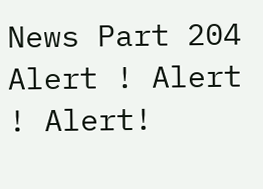News Part 204 Alert ! Alert ! Alert!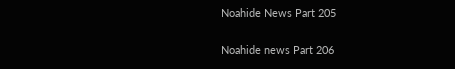Noahide News Part 205

Noahide news Part 206